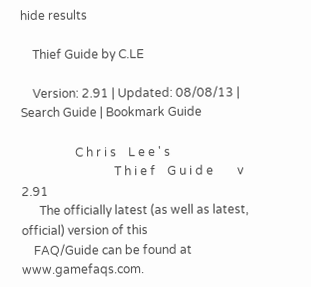hide results

    Thief Guide by C.LE

    Version: 2.91 | Updated: 08/08/13 | Search Guide | Bookmark Guide

                  C h r i s    L e e ' s
                               T h i e f    G u i d e        v 2.91
      The officially latest (as well as latest, official) version of this
    FAQ/Guide can be found at www.gamefaqs.com.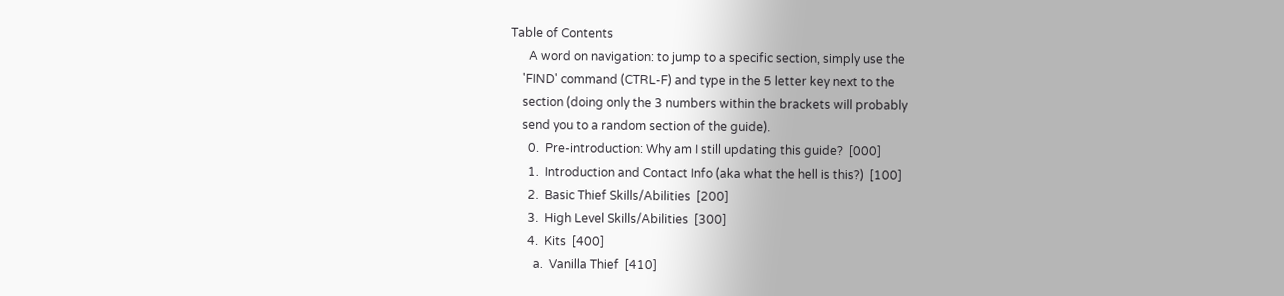Table of Contents
      A word on navigation: to jump to a specific section, simply use the
    'FIND' command (CTRL-F) and type in the 5 letter key next to the
    section (doing only the 3 numbers within the brackets will probably
    send you to a random section of the guide).
      0.  Pre-introduction: Why am I still updating this guide?  [000]
      1.  Introduction and Contact Info (aka what the hell is this?)  [100]
      2.  Basic Thief Skills/Abilities  [200]
      3.  High Level Skills/Abilities  [300]
      4.  Kits  [400]
        a.  Vanilla Thief  [410]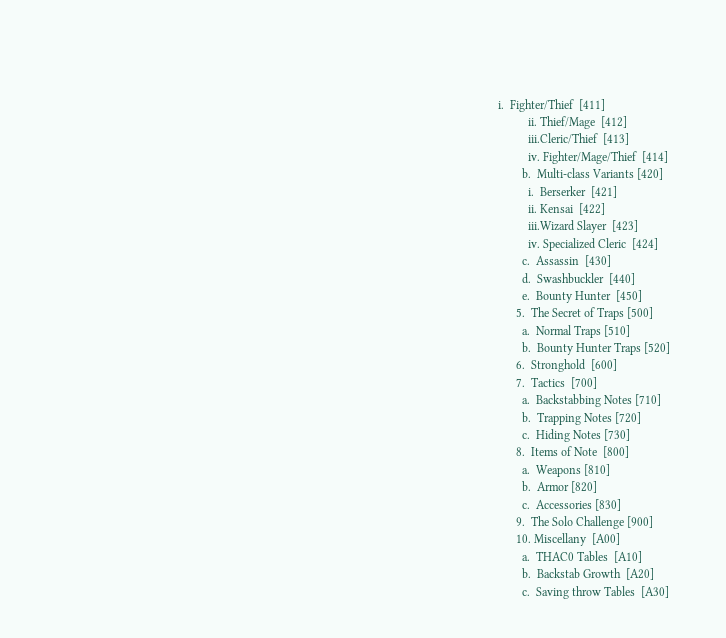i.  Fighter/Thief  [411]
          ii. Thief/Mage  [412]
          iii.Cleric/Thief  [413]
          iv. Fighter/Mage/Thief  [414]
        b.  Multi-class Variants [420]
          i.  Berserker  [421]
          ii. Kensai  [422]
          iii.Wizard Slayer  [423]
          iv. Specialized Cleric  [424]
        c.  Assassin  [430]
        d.  Swashbuckler  [440]
        e.  Bounty Hunter  [450]
      5.  The Secret of Traps [500]
        a.  Normal Traps [510]
        b.  Bounty Hunter Traps [520]
      6.  Stronghold  [600]
      7.  Tactics  [700]
        a.  Backstabbing Notes [710]
        b.  Trapping Notes [720]
        c.  Hiding Notes [730]
      8.  Items of Note  [800]
        a.  Weapons [810]
        b.  Armor [820]
        c.  Accessories [830]
      9.  The Solo Challenge [900]
      10. Miscellany  [A00]
        a.  THAC0 Tables  [A10]
        b.  Backstab Growth  [A20]
        c.  Saving throw Tables  [A30]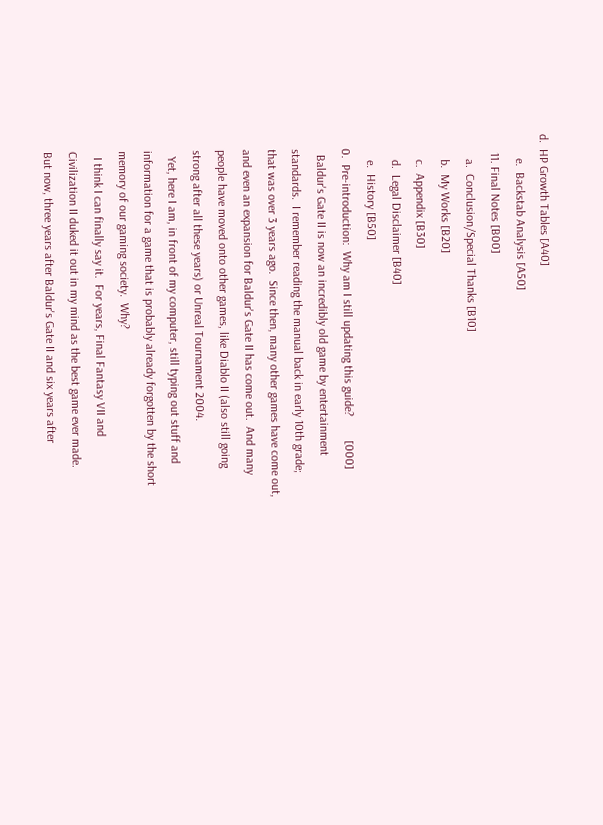d.  HP Growth Tables [A40]
        e.  Backstab Analysis [A50]
      11. Final Notes [B00]
        a.  Conclusion/Special Thanks [B10]
        b.  My Works [B20]
        c.  Appendix [B30]
        d.  Legal Disclaimer [B40]
        e.  History [B50]
    0.  Pre-introduction:  Why am I still updating this guide?        [000]
      Baldur's Gate II is now an incredibly old game by entertainment
    standards.  I remember reading the manual back in early 10th grade;
    that was over 3 years ago.  Since then, many other games have come out,
    and even an expansion for Baldur's Gate II has come out.  And many
    people have moved onto other games, like Diablo II (also still going
    strong after all these years) or Unreal Tournament 2004.
      Yet, here I am, in front of my computer, still typing out stuff and
    information for a game that is probably already forgotten by the short
    memory of our gaming society.  Why?
      I think I can finally say it.  For years, Final Fantasy VII and
    Civilization II duked it out in my mind as the best game ever made.
    But now, three years after Baldur's Gate II and six years after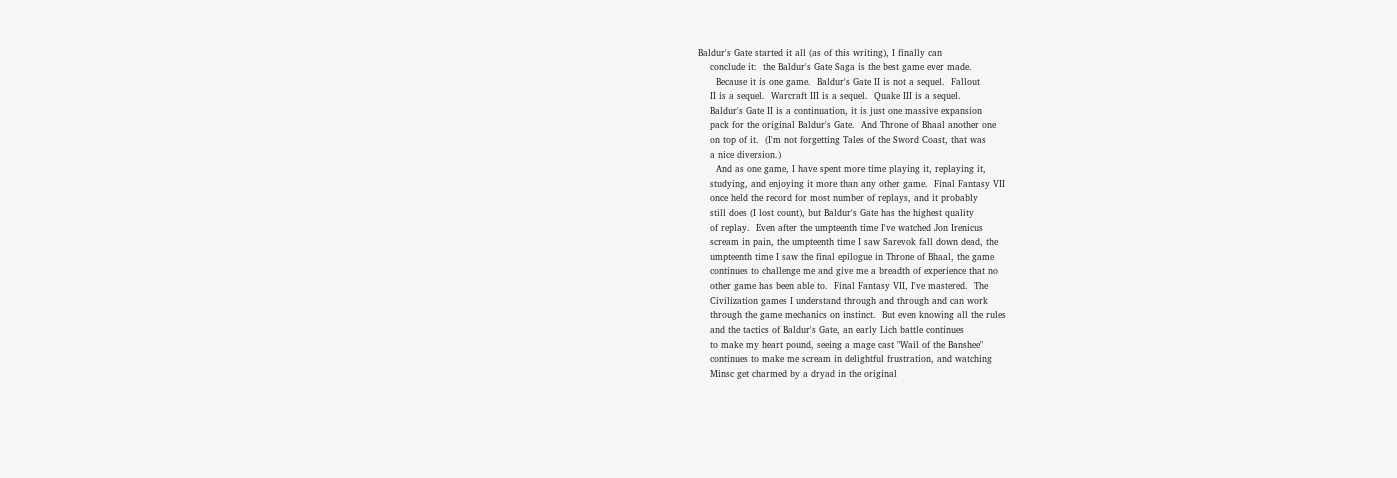Baldur's Gate started it all (as of this writing), I finally can
    conclude it:  the Baldur's Gate Saga is the best game ever made.
      Because it is one game.  Baldur's Gate II is not a sequel.  Fallout
    II is a sequel.  Warcraft III is a sequel.  Quake III is a sequel.
    Baldur's Gate II is a continuation, it is just one massive expansion
    pack for the original Baldur's Gate.  And Throne of Bhaal another one
    on top of it.  (I'm not forgetting Tales of the Sword Coast, that was
    a nice diversion.)
      And as one game, I have spent more time playing it, replaying it,
    studying, and enjoying it more than any other game.  Final Fantasy VII
    once held the record for most number of replays, and it probably
    still does (I lost count), but Baldur's Gate has the highest quality
    of replay.  Even after the umpteenth time I've watched Jon Irenicus
    scream in pain, the umpteenth time I saw Sarevok fall down dead, the
    umpteenth time I saw the final epilogue in Throne of Bhaal, the game
    continues to challenge me and give me a breadth of experience that no
    other game has been able to.  Final Fantasy VII, I've mastered.  The
    Civilization games I understand through and through and can work
    through the game mechanics on instinct.  But even knowing all the rules
    and the tactics of Baldur's Gate, an early Lich battle continues
    to make my heart pound, seeing a mage cast "Wail of the Banshee"
    continues to make me scream in delightful frustration, and watching
    Minsc get charmed by a dryad in the original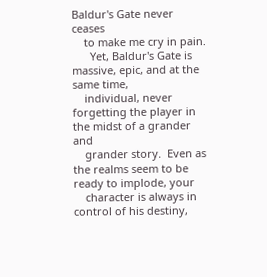Baldur's Gate never ceases
    to make me cry in pain.
      Yet, Baldur's Gate is massive, epic, and at the same time,
    individual, never forgetting the player in the midst of a grander and
    grander story.  Even as the realms seem to be ready to implode, your
    character is always in control of his destiny,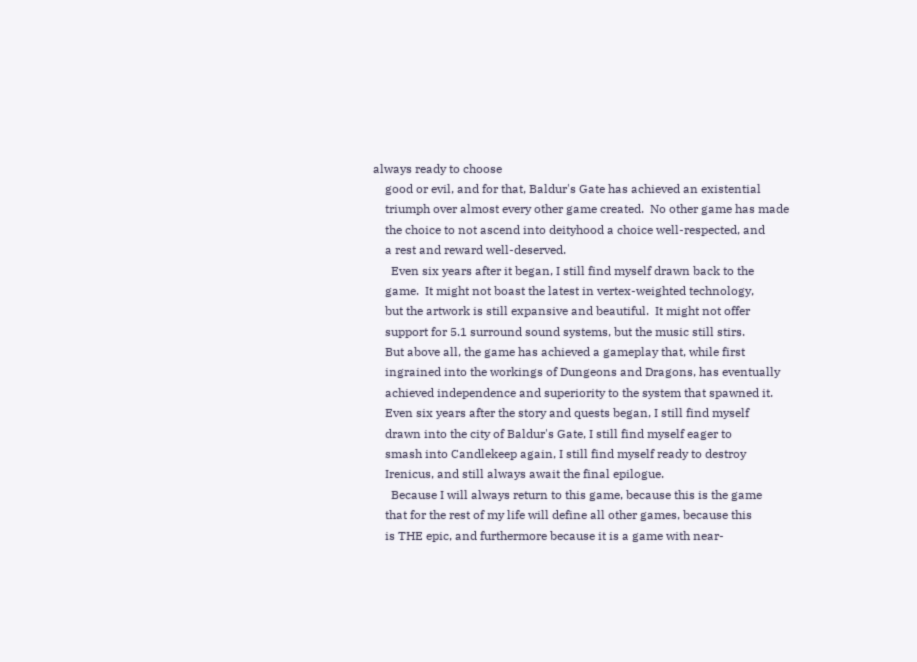always ready to choose
    good or evil, and for that, Baldur's Gate has achieved an existential
    triumph over almost every other game created.  No other game has made
    the choice to not ascend into deityhood a choice well-respected, and
    a rest and reward well-deserved.
      Even six years after it began, I still find myself drawn back to the
    game.  It might not boast the latest in vertex-weighted technology,
    but the artwork is still expansive and beautiful.  It might not offer
    support for 5.1 surround sound systems, but the music still stirs.
    But above all, the game has achieved a gameplay that, while first
    ingrained into the workings of Dungeons and Dragons, has eventually
    achieved independence and superiority to the system that spawned it.
    Even six years after the story and quests began, I still find myself
    drawn into the city of Baldur's Gate, I still find myself eager to
    smash into Candlekeep again, I still find myself ready to destroy
    Irenicus, and still always await the final epilogue.
      Because I will always return to this game, because this is the game
    that for the rest of my life will define all other games, because this
    is THE epic, and furthermore because it is a game with near-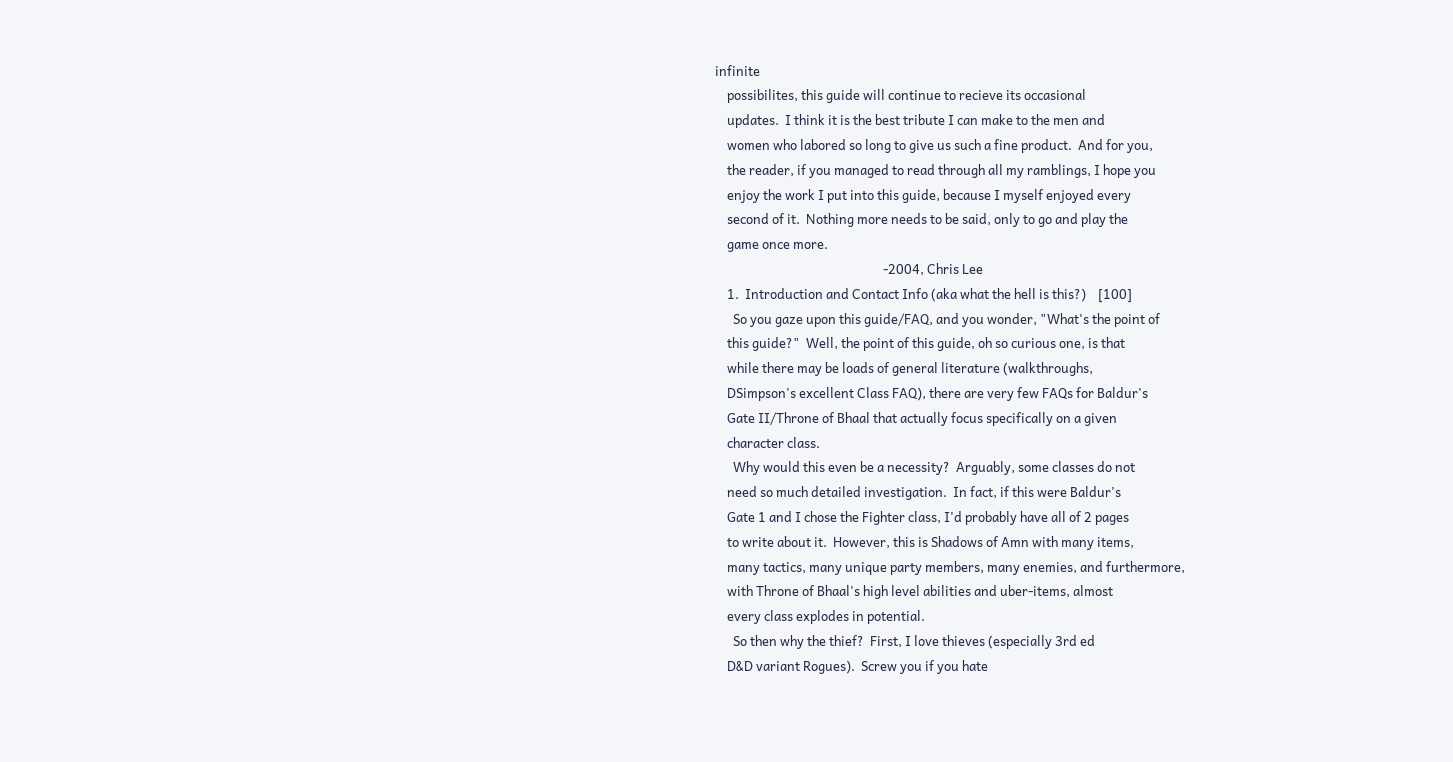infinite
    possibilites, this guide will continue to recieve its occasional
    updates.  I think it is the best tribute I can make to the men and
    women who labored so long to give us such a fine product.  And for you,
    the reader, if you managed to read through all my ramblings, I hope you
    enjoy the work I put into this guide, because I myself enjoyed every
    second of it.  Nothing more needs to be said, only to go and play the
    game once more.
                                                        -2004, Chris Lee
    1.  Introduction and Contact Info (aka what the hell is this?)    [100]
      So you gaze upon this guide/FAQ, and you wonder, "What's the point of
    this guide?"  Well, the point of this guide, oh so curious one, is that
    while there may be loads of general literature (walkthroughs,
    DSimpson's excellent Class FAQ), there are very few FAQs for Baldur's
    Gate II/Throne of Bhaal that actually focus specifically on a given
    character class.
      Why would this even be a necessity?  Arguably, some classes do not
    need so much detailed investigation.  In fact, if this were Baldur's
    Gate 1 and I chose the Fighter class, I'd probably have all of 2 pages
    to write about it.  However, this is Shadows of Amn with many items,
    many tactics, many unique party members, many enemies, and furthermore,
    with Throne of Bhaal's high level abilities and uber-items, almost
    every class explodes in potential.
      So then why the thief?  First, I love thieves (especially 3rd ed
    D&D variant Rogues).  Screw you if you hate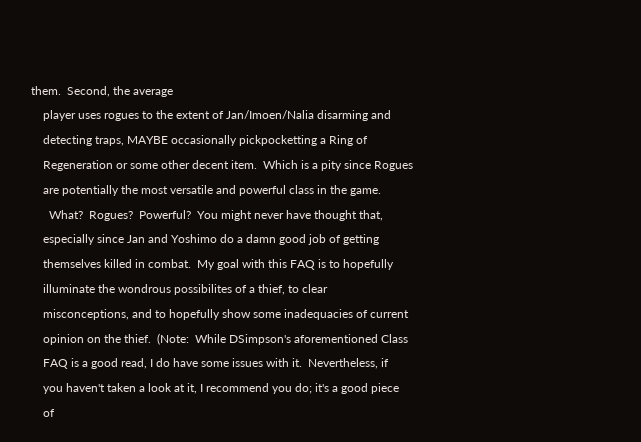them.  Second, the average
    player uses rogues to the extent of Jan/Imoen/Nalia disarming and
    detecting traps, MAYBE occasionally pickpocketting a Ring of
    Regeneration or some other decent item.  Which is a pity since Rogues
    are potentially the most versatile and powerful class in the game.
      What?  Rogues?  Powerful?  You might never have thought that,
    especially since Jan and Yoshimo do a damn good job of getting
    themselves killed in combat.  My goal with this FAQ is to hopefully
    illuminate the wondrous possibilites of a thief, to clear
    misconceptions, and to hopefully show some inadequacies of current
    opinion on the thief.  (Note:  While DSimpson's aforementioned Class
    FAQ is a good read, I do have some issues with it.  Nevertheless, if
    you haven't taken a look at it, I recommend you do; it's a good piece
    of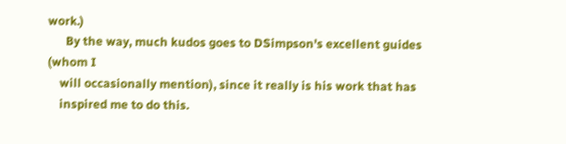work.)
      By the way, much kudos goes to DSimpson's excellent guides (whom I
    will occasionally mention), since it really is his work that has
    inspired me to do this.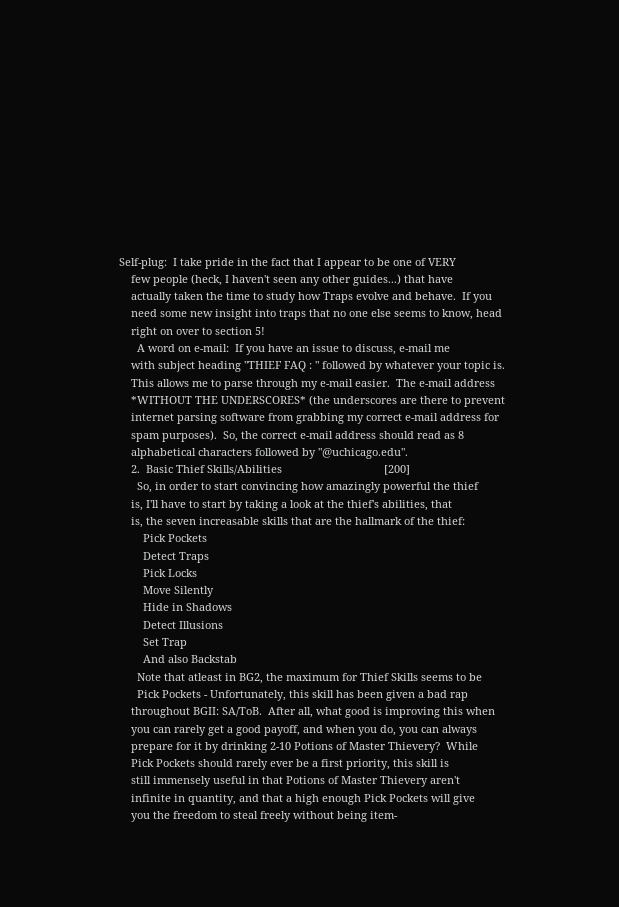Self-plug:  I take pride in the fact that I appear to be one of VERY
    few people (heck, I haven't seen any other guides...) that have
    actually taken the time to study how Traps evolve and behave.  If you
    need some new insight into traps that no one else seems to know, head
    right on over to section 5!
      A word on e-mail:  If you have an issue to discuss, e-mail me
    with subject heading "THIEF FAQ : " followed by whatever your topic is.
    This allows me to parse through my e-mail easier.  The e-mail address
    *WITHOUT THE UNDERSCORES* (the underscores are there to prevent
    internet parsing software from grabbing my correct e-mail address for
    spam purposes).  So, the correct e-mail address should read as 8
    alphabetical characters followed by "@uchicago.edu".
    2.  Basic Thief Skills/Abilities                                  [200]
      So, in order to start convincing how amazingly powerful the thief
    is, I'll have to start by taking a look at the thief's abilities, that
    is, the seven increasable skills that are the hallmark of the thief:
        Pick Pockets
        Detect Traps
        Pick Locks
        Move Silently
        Hide in Shadows
        Detect Illusions
        Set Trap
        And also Backstab
      Note that atleast in BG2, the maximum for Thief Skills seems to be
      Pick Pockets - Unfortunately, this skill has been given a bad rap
    throughout BGII: SA/ToB.  After all, what good is improving this when
    you can rarely get a good payoff, and when you do, you can always
    prepare for it by drinking 2-10 Potions of Master Thievery?  While
    Pick Pockets should rarely ever be a first priority, this skill is
    still immensely useful in that Potions of Master Thievery aren't
    infinite in quantity, and that a high enough Pick Pockets will give
    you the freedom to steal freely without being item-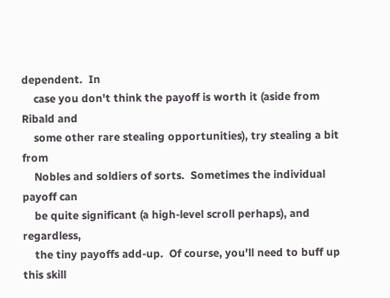dependent.  In
    case you don't think the payoff is worth it (aside from Ribald and
    some other rare stealing opportunities), try stealing a bit from
    Nobles and soldiers of sorts.  Sometimes the individual payoff can
    be quite significant (a high-level scroll perhaps), and regardless,
    the tiny payoffs add-up.  Of course, you'll need to buff up this skill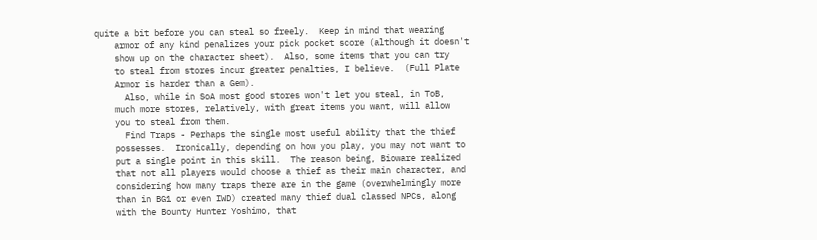quite a bit before you can steal so freely.  Keep in mind that wearing
    armor of any kind penalizes your pick pocket score (although it doesn't
    show up on the character sheet).  Also, some items that you can try
    to steal from stores incur greater penalties, I believe.  (Full Plate
    Armor is harder than a Gem).
      Also, while in SoA most good stores won't let you steal, in ToB,
    much more stores, relatively, with great items you want, will allow
    you to steal from them.
      Find Traps - Perhaps the single most useful ability that the thief
    possesses.  Ironically, depending on how you play, you may not want to
    put a single point in this skill.  The reason being, Bioware realized
    that not all players would choose a thief as their main character, and
    considering how many traps there are in the game (overwhelmingly more
    than in BG1 or even IWD) created many thief dual classed NPCs, along
    with the Bounty Hunter Yoshimo, that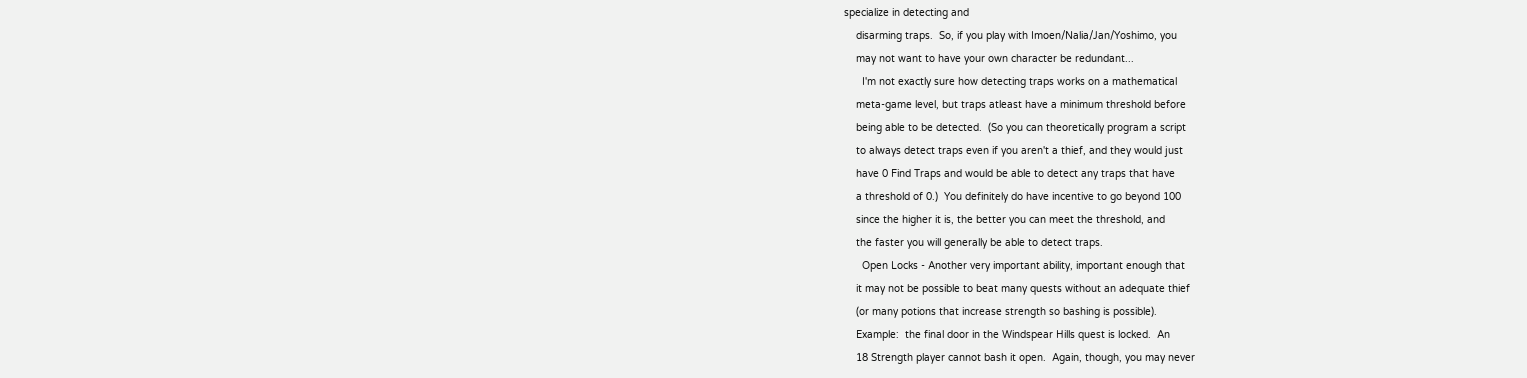specialize in detecting and
    disarming traps.  So, if you play with Imoen/Nalia/Jan/Yoshimo, you
    may not want to have your own character be redundant...
      I'm not exactly sure how detecting traps works on a mathematical
    meta-game level, but traps atleast have a minimum threshold before
    being able to be detected.  (So you can theoretically program a script
    to always detect traps even if you aren't a thief, and they would just
    have 0 Find Traps and would be able to detect any traps that have
    a threshold of 0.)  You definitely do have incentive to go beyond 100
    since the higher it is, the better you can meet the threshold, and
    the faster you will generally be able to detect traps.
      Open Locks - Another very important ability, important enough that
    it may not be possible to beat many quests without an adequate thief
    (or many potions that increase strength so bashing is possible).
    Example:  the final door in the Windspear Hills quest is locked.  An
    18 Strength player cannot bash it open.  Again, though, you may never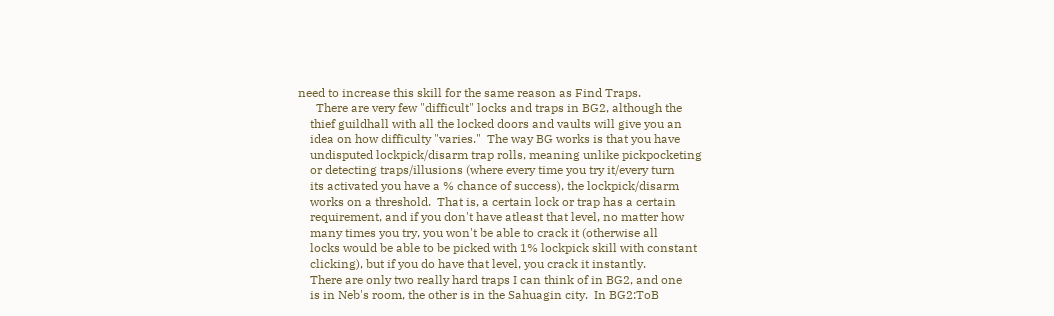need to increase this skill for the same reason as Find Traps.
      There are very few "difficult" locks and traps in BG2, although the
    thief guildhall with all the locked doors and vaults will give you an
    idea on how difficulty "varies."  The way BG works is that you have
    undisputed lockpick/disarm trap rolls, meaning unlike pickpocketing
    or detecting traps/illusions (where every time you try it/every turn
    its activated you have a % chance of success), the lockpick/disarm
    works on a threshold.  That is, a certain lock or trap has a certain
    requirement, and if you don't have atleast that level, no matter how
    many times you try, you won't be able to crack it (otherwise all
    locks would be able to be picked with 1% lockpick skill with constant
    clicking), but if you do have that level, you crack it instantly.
    There are only two really hard traps I can think of in BG2, and one
    is in Neb's room, the other is in the Sahuagin city.  In BG2:ToB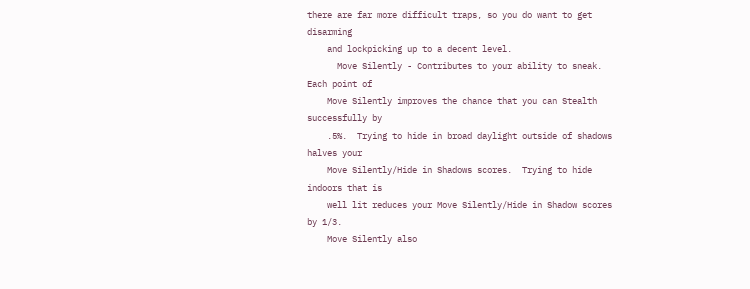there are far more difficult traps, so you do want to get disarming
    and lockpicking up to a decent level.
      Move Silently - Contributes to your ability to sneak.  Each point of
    Move Silently improves the chance that you can Stealth successfully by
    .5%.  Trying to hide in broad daylight outside of shadows halves your
    Move Silently/Hide in Shadows scores.  Trying to hide indoors that is
    well lit reduces your Move Silently/Hide in Shadow scores by 1/3.
    Move Silently also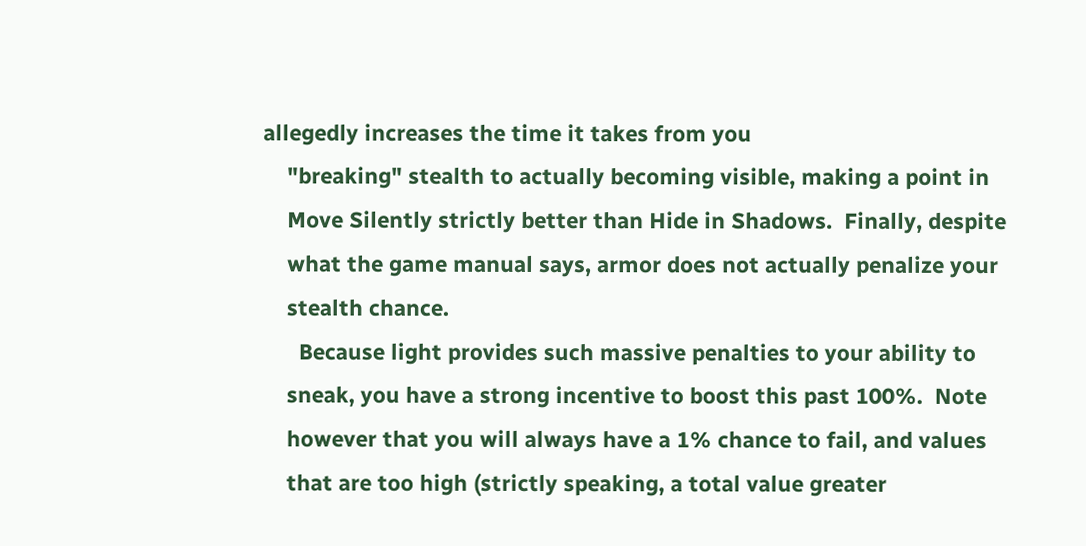allegedly increases the time it takes from you
    "breaking" stealth to actually becoming visible, making a point in
    Move Silently strictly better than Hide in Shadows.  Finally, despite
    what the game manual says, armor does not actually penalize your
    stealth chance.
      Because light provides such massive penalties to your ability to
    sneak, you have a strong incentive to boost this past 100%.  Note
    however that you will always have a 1% chance to fail, and values
    that are too high (strictly speaking, a total value greater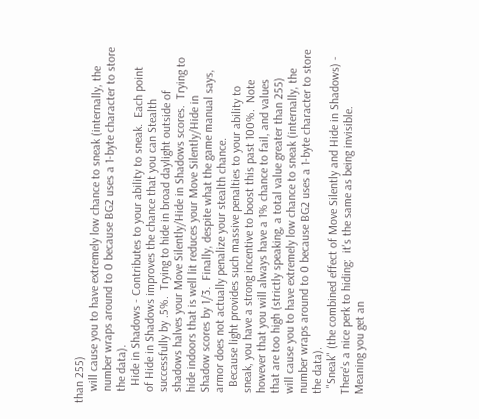than 255)
    will cause you to have extremely low chance to sneak (internally, the
    number wraps around to 0 because BG2 uses a 1-byte character to store
    the data).
      Hide in Shadows - Contributes to your ability to sneak.  Each point
    of Hide in Shadows improves the chance that you can Stealth
    successfully by .5%.  Trying to hide in broad daylight outside of
    shadows halves your Move Silently/Hide in Shadows scores.  Trying to
    hide indoors that is well lit reduces your Move Silently/Hide in
    Shadow scores by 1/3.  Finally, despite what the game manual says,
    armor does not actually penalize your stealth chance.
      Because light provides such massive penalties to your ability to
    sneak, you have a strong incentive to boost this past 100%.  Note
    however that you will always have a 1% chance to fail, and values
    that are too high (strictly speaking, a total value greater than 255)
    will cause you to have extremely low chance to sneak (internally, the
    number wraps around to 0 because BG2 uses a 1-byte character to store
    the data).
      "Sneak" (the combined effect of Move Silently and Hide in Shadows) -
    There's a nice perk to hiding:  it's the same as being invisible.
    Meaning you get an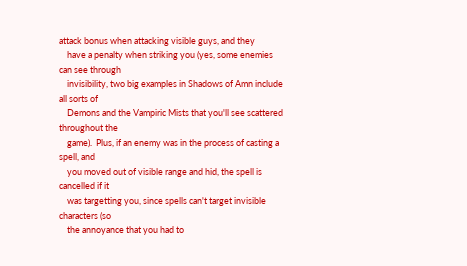attack bonus when attacking visible guys, and they
    have a penalty when striking you (yes, some enemies can see through
    invisibility, two big examples in Shadows of Amn include all sorts of
    Demons and the Vampiric Mists that you'll see scattered throughout the
    game).  Plus, if an enemy was in the process of casting a spell, and
    you moved out of visible range and hid, the spell is cancelled if it
    was targetting you, since spells can't target invisible characters (so
    the annoyance that you had to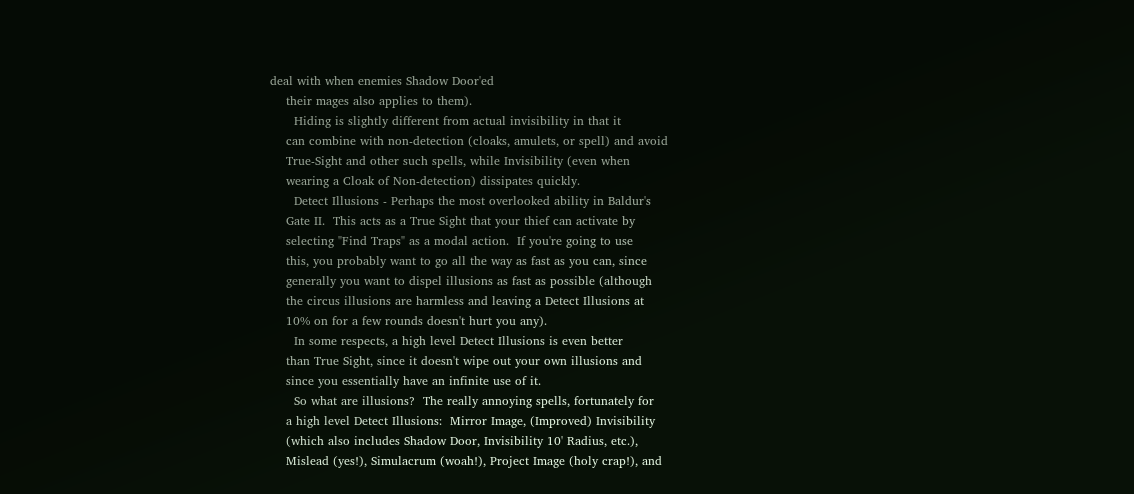deal with when enemies Shadow Door'ed
    their mages also applies to them).
      Hiding is slightly different from actual invisibility in that it
    can combine with non-detection (cloaks, amulets, or spell) and avoid
    True-Sight and other such spells, while Invisibility (even when
    wearing a Cloak of Non-detection) dissipates quickly.
      Detect Illusions - Perhaps the most overlooked ability in Baldur's
    Gate II.  This acts as a True Sight that your thief can activate by
    selecting "Find Traps" as a modal action.  If you're going to use
    this, you probably want to go all the way as fast as you can, since
    generally you want to dispel illusions as fast as possible (although
    the circus illusions are harmless and leaving a Detect Illusions at
    10% on for a few rounds doesn't hurt you any).
      In some respects, a high level Detect Illusions is even better
    than True Sight, since it doesn't wipe out your own illusions and
    since you essentially have an infinite use of it.
      So what are illusions?  The really annoying spells, fortunately for
    a high level Detect Illusions:  Mirror Image, (Improved) Invisibility
    (which also includes Shadow Door, Invisibility 10' Radius, etc.),
    Mislead (yes!), Simulacrum (woah!), Project Image (holy crap!), and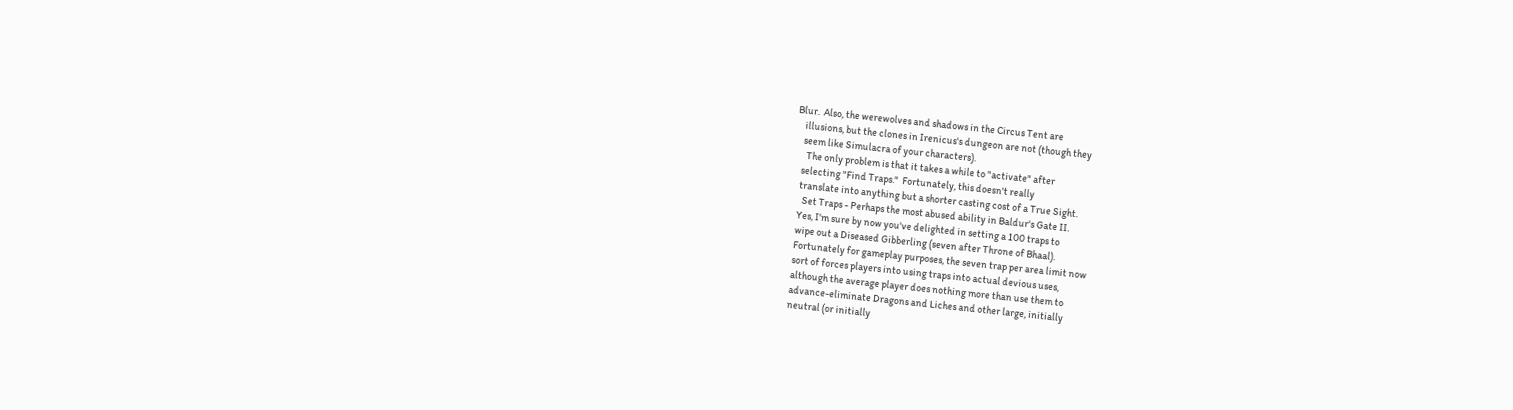Blur.  Also, the werewolves and shadows in the Circus Tent are
    illusions, but the clones in Irenicus's dungeon are not (though they
    seem like Simulacra of your characters).
      The only problem is that it takes a while to "activate" after
    selecting "Find Traps."  Fortunately, this doesn't really
    translate into anything but a shorter casting cost of a True Sight.
      Set Traps - Perhaps the most abused ability in Baldur's Gate II.
    Yes, I'm sure by now you've delighted in setting a 100 traps to
    wipe out a Diseased Gibberling (seven after Throne of Bhaal).
    Fortunately for gameplay purposes, the seven trap per area limit now
    sort of forces players into using traps into actual devious uses,
    although the average player does nothing more than use them to
    advance-eliminate Dragons and Liches and other large, initially
    neutral (or initially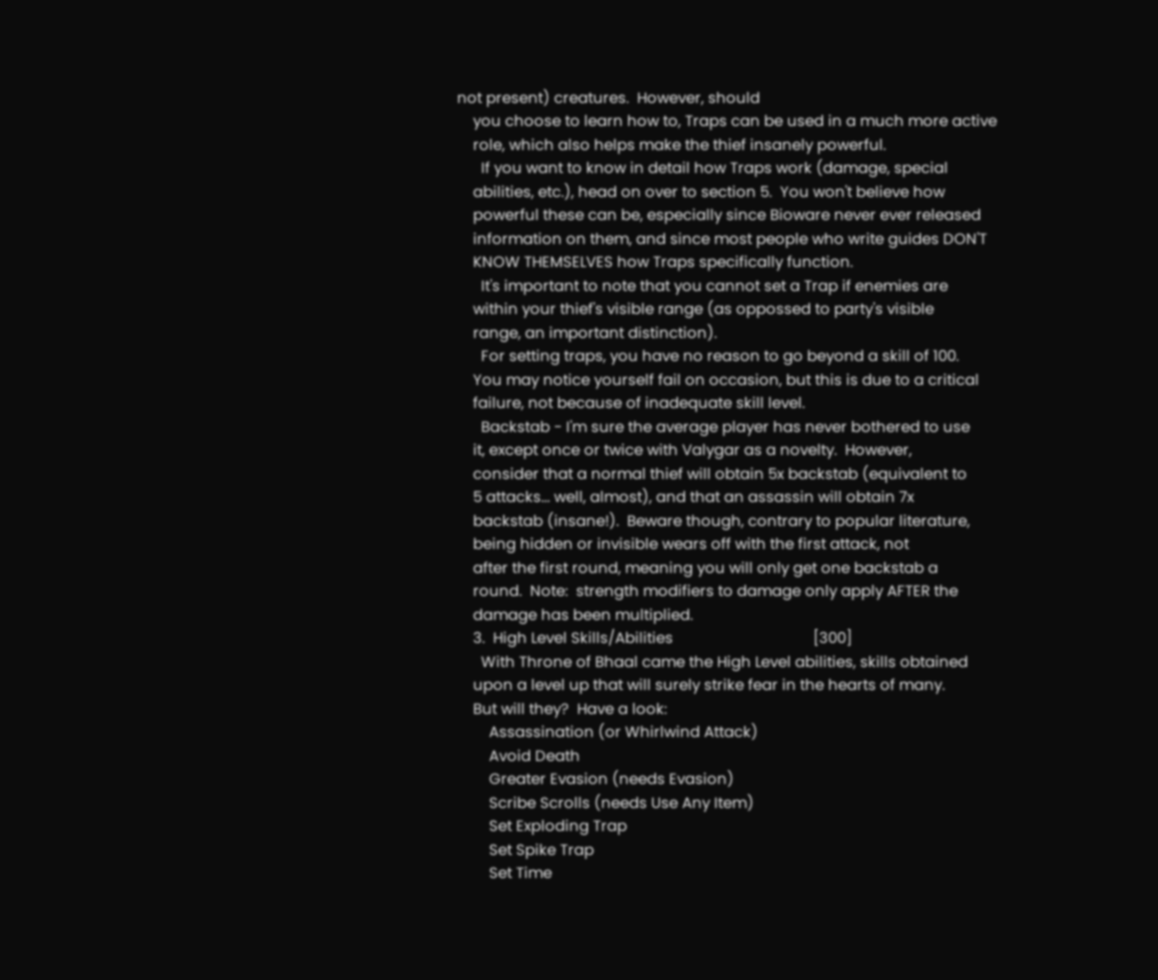not present) creatures.  However, should
    you choose to learn how to, Traps can be used in a much more active
    role, which also helps make the thief insanely powerful.
      If you want to know in detail how Traps work (damage, special
    abilities, etc.), head on over to section 5.  You won't believe how
    powerful these can be, especially since Bioware never ever released
    information on them, and since most people who write guides DON'T
    KNOW THEMSELVES how Traps specifically function.
      It's important to note that you cannot set a Trap if enemies are
    within your thief's visible range (as oppossed to party's visible
    range, an important distinction).
      For setting traps, you have no reason to go beyond a skill of 100.
    You may notice yourself fail on occasion, but this is due to a critical
    failure, not because of inadequate skill level.
      Backstab - I'm sure the average player has never bothered to use
    it, except once or twice with Valygar as a novelty.  However,
    consider that a normal thief will obtain 5x backstab (equivalent to
    5 attacks... well, almost), and that an assassin will obtain 7x
    backstab (insane!).  Beware though, contrary to popular literature,
    being hidden or invisible wears off with the first attack, not
    after the first round, meaning you will only get one backstab a
    round.  Note:  strength modifiers to damage only apply AFTER the
    damage has been multiplied.
    3.  High Level Skills/Abilities                                   [300]
      With Throne of Bhaal came the High Level abilities, skills obtained
    upon a level up that will surely strike fear in the hearts of many.
    But will they?  Have a look:
        Assassination (or Whirlwind Attack)
        Avoid Death
        Greater Evasion (needs Evasion)
        Scribe Scrolls (needs Use Any Item)
        Set Exploding Trap
        Set Spike Trap
        Set Time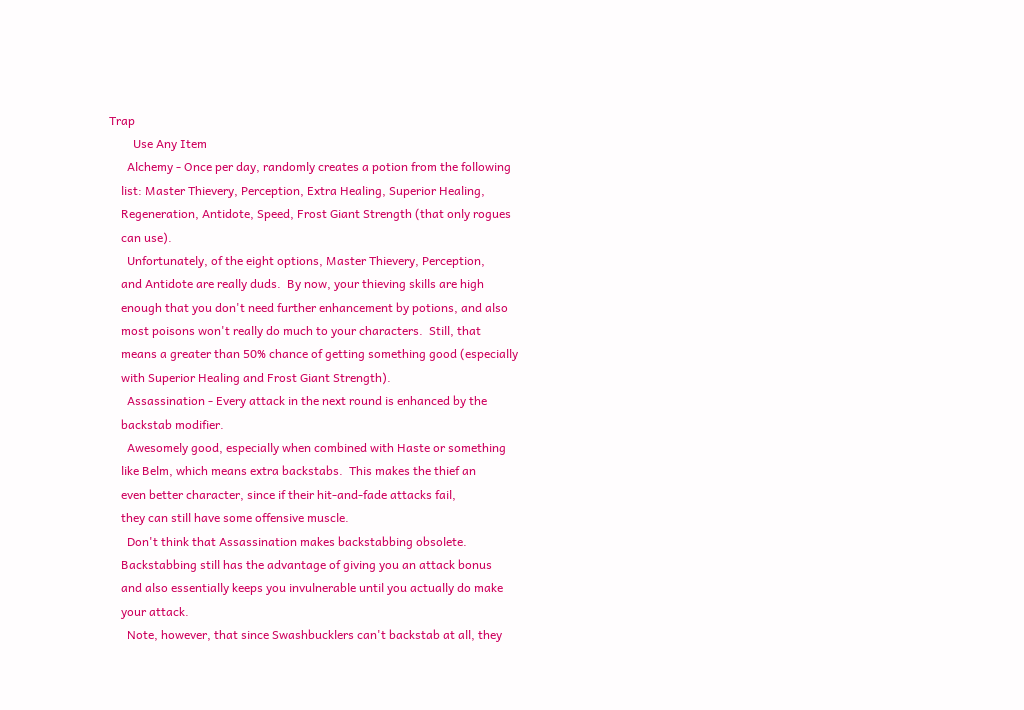Trap
        Use Any Item
      Alchemy - Once per day, randomly creates a potion from the following
    list: Master Thievery, Perception, Extra Healing, Superior Healing,
    Regeneration, Antidote, Speed, Frost Giant Strength (that only rogues
    can use).
      Unfortunately, of the eight options, Master Thievery, Perception,
    and Antidote are really duds.  By now, your thieving skills are high
    enough that you don't need further enhancement by potions, and also
    most poisons won't really do much to your characters.  Still, that
    means a greater than 50% chance of getting something good (especially
    with Superior Healing and Frost Giant Strength).
      Assassination - Every attack in the next round is enhanced by the
    backstab modifier.
      Awesomely good, especially when combined with Haste or something
    like Belm, which means extra backstabs.  This makes the thief an
    even better character, since if their hit-and-fade attacks fail,
    they can still have some offensive muscle.
      Don't think that Assassination makes backstabbing obsolete.
    Backstabbing still has the advantage of giving you an attack bonus
    and also essentially keeps you invulnerable until you actually do make
    your attack.
      Note, however, that since Swashbucklers can't backstab at all, they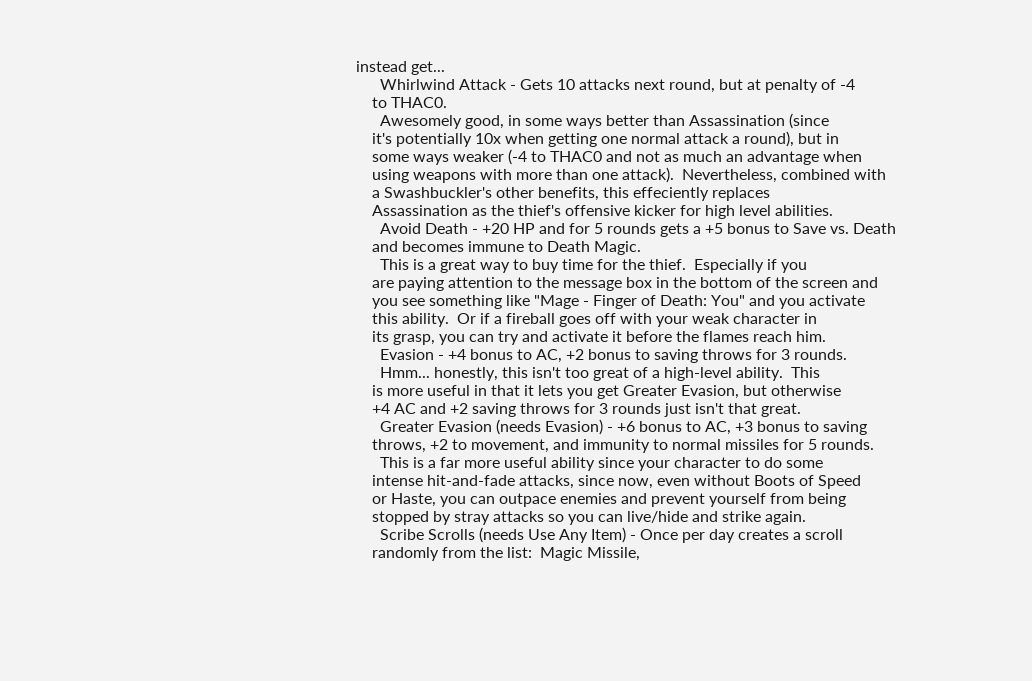instead get...
      Whirlwind Attack - Gets 10 attacks next round, but at penalty of -4
    to THAC0.
      Awesomely good, in some ways better than Assassination (since
    it's potentially 10x when getting one normal attack a round), but in
    some ways weaker (-4 to THAC0 and not as much an advantage when
    using weapons with more than one attack).  Nevertheless, combined with
    a Swashbuckler's other benefits, this effeciently replaces
    Assassination as the thief's offensive kicker for high level abilities.
      Avoid Death - +20 HP and for 5 rounds gets a +5 bonus to Save vs. Death
    and becomes immune to Death Magic.
      This is a great way to buy time for the thief.  Especially if you
    are paying attention to the message box in the bottom of the screen and
    you see something like "Mage - Finger of Death: You" and you activate
    this ability.  Or if a fireball goes off with your weak character in
    its grasp, you can try and activate it before the flames reach him.
      Evasion - +4 bonus to AC, +2 bonus to saving throws for 3 rounds.
      Hmm... honestly, this isn't too great of a high-level ability.  This
    is more useful in that it lets you get Greater Evasion, but otherwise
    +4 AC and +2 saving throws for 3 rounds just isn't that great.
      Greater Evasion (needs Evasion) - +6 bonus to AC, +3 bonus to saving
    throws, +2 to movement, and immunity to normal missiles for 5 rounds.
      This is a far more useful ability since your character to do some
    intense hit-and-fade attacks, since now, even without Boots of Speed
    or Haste, you can outpace enemies and prevent yourself from being
    stopped by stray attacks so you can live/hide and strike again.
      Scribe Scrolls (needs Use Any Item) - Once per day creates a scroll
    randomly from the list:  Magic Missile,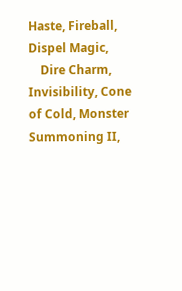Haste, Fireball, Dispel Magic,
    Dire Charm, Invisibility, Cone of Cold, Monster Summoning II,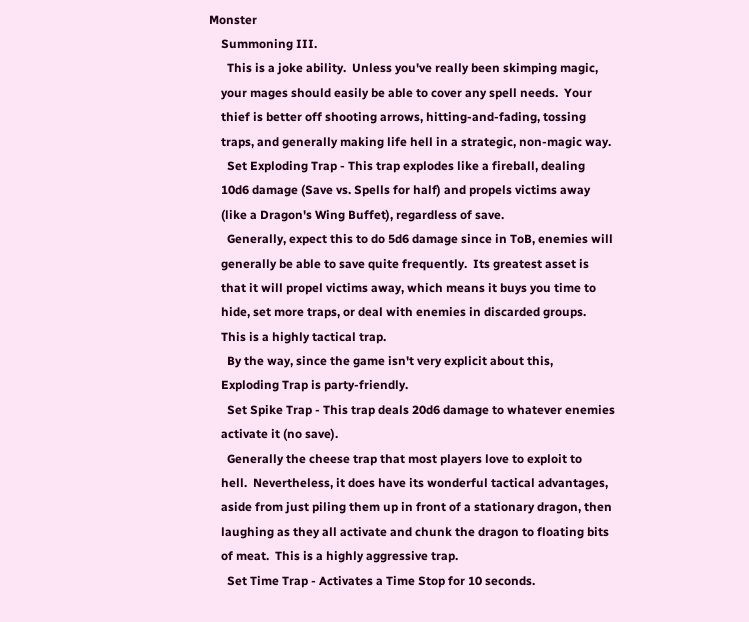Monster
    Summoning III.
      This is a joke ability.  Unless you've really been skimping magic,
    your mages should easily be able to cover any spell needs.  Your
    thief is better off shooting arrows, hitting-and-fading, tossing
    traps, and generally making life hell in a strategic, non-magic way.
      Set Exploding Trap - This trap explodes like a fireball, dealing
    10d6 damage (Save vs. Spells for half) and propels victims away
    (like a Dragon's Wing Buffet), regardless of save.
      Generally, expect this to do 5d6 damage since in ToB, enemies will
    generally be able to save quite frequently.  Its greatest asset is
    that it will propel victims away, which means it buys you time to
    hide, set more traps, or deal with enemies in discarded groups.
    This is a highly tactical trap.
      By the way, since the game isn't very explicit about this,
    Exploding Trap is party-friendly.
      Set Spike Trap - This trap deals 20d6 damage to whatever enemies
    activate it (no save).
      Generally the cheese trap that most players love to exploit to
    hell.  Nevertheless, it does have its wonderful tactical advantages,
    aside from just piling them up in front of a stationary dragon, then
    laughing as they all activate and chunk the dragon to floating bits
    of meat.  This is a highly aggressive trap.
      Set Time Trap - Activates a Time Stop for 10 seconds.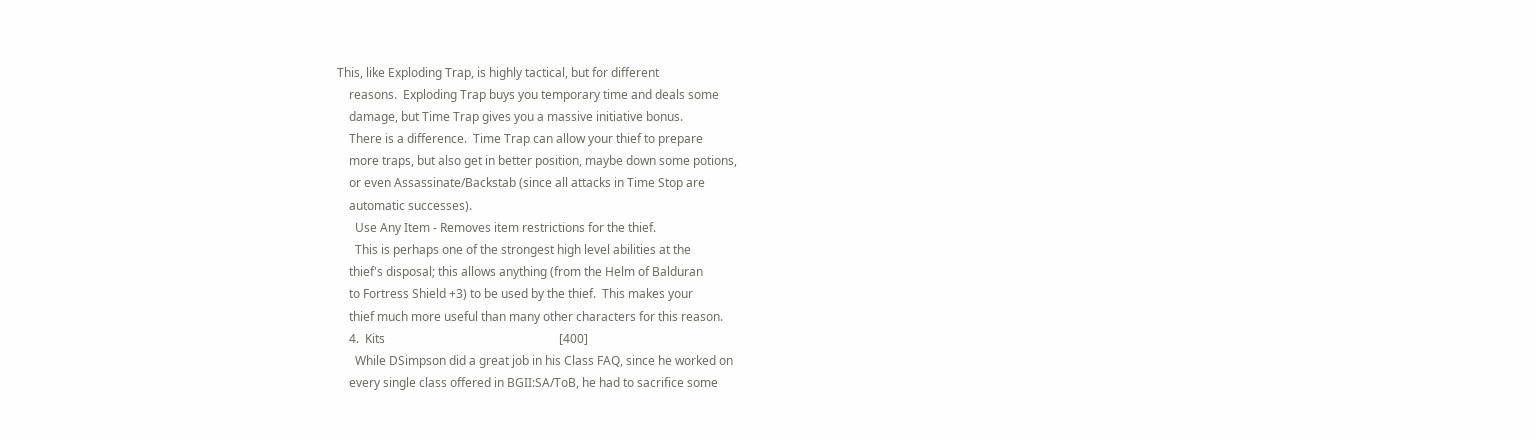This, like Exploding Trap, is highly tactical, but for different
    reasons.  Exploding Trap buys you temporary time and deals some
    damage, but Time Trap gives you a massive initiative bonus.
    There is a difference.  Time Trap can allow your thief to prepare
    more traps, but also get in better position, maybe down some potions,
    or even Assassinate/Backstab (since all attacks in Time Stop are
    automatic successes).
      Use Any Item - Removes item restrictions for the thief.
      This is perhaps one of the strongest high level abilities at the
    thief's disposal; this allows anything (from the Helm of Balduran
    to Fortress Shield +3) to be used by the thief.  This makes your
    thief much more useful than many other characters for this reason.
    4.  Kits                                                          [400]
      While DSimpson did a great job in his Class FAQ, since he worked on
    every single class offered in BGII:SA/ToB, he had to sacrifice some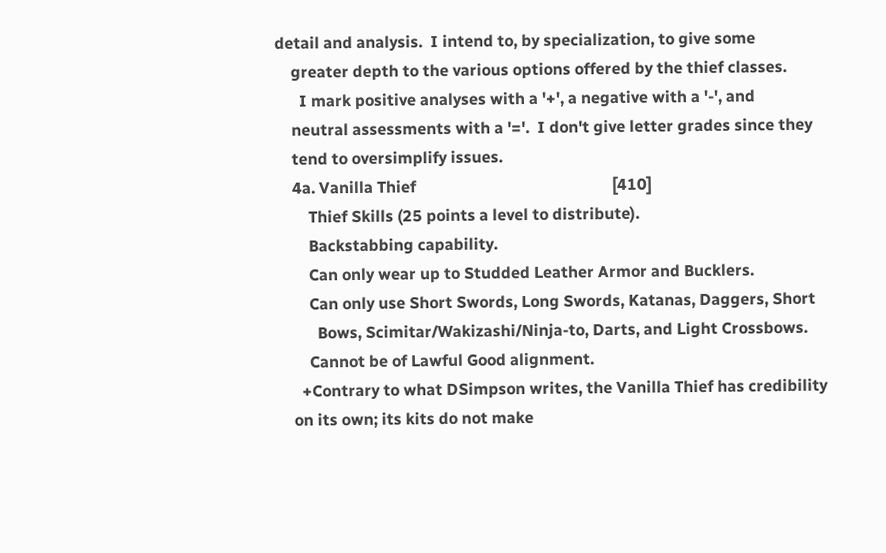detail and analysis.  I intend to, by specialization, to give some
    greater depth to the various options offered by the thief classes.
      I mark positive analyses with a '+', a negative with a '-', and
    neutral assessments with a '='.  I don't give letter grades since they
    tend to oversimplify issues.
    4a. Vanilla Thief                                                 [410]
        Thief Skills (25 points a level to distribute).
        Backstabbing capability.
        Can only wear up to Studded Leather Armor and Bucklers.
        Can only use Short Swords, Long Swords, Katanas, Daggers, Short
          Bows, Scimitar/Wakizashi/Ninja-to, Darts, and Light Crossbows.
        Cannot be of Lawful Good alignment.
      +Contrary to what DSimpson writes, the Vanilla Thief has credibility
    on its own; its kits do not make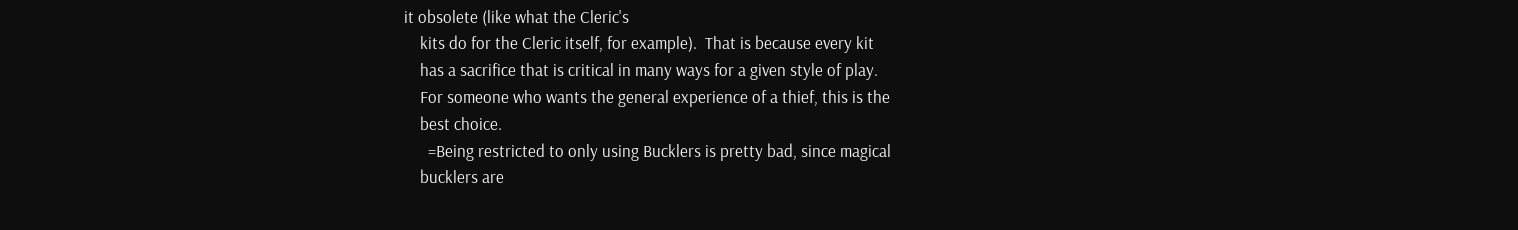it obsolete (like what the Cleric's
    kits do for the Cleric itself, for example).  That is because every kit
    has a sacrifice that is critical in many ways for a given style of play.
    For someone who wants the general experience of a thief, this is the
    best choice.
      =Being restricted to only using Bucklers is pretty bad, since magical
    bucklers are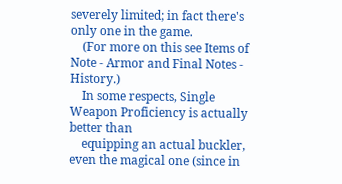severely limited; in fact there's only one in the game.
    (For more on this see Items of Note - Armor and Final Notes - History.)
    In some respects, Single Weapon Proficiency is actually better than
    equipping an actual buckler, even the magical one (since in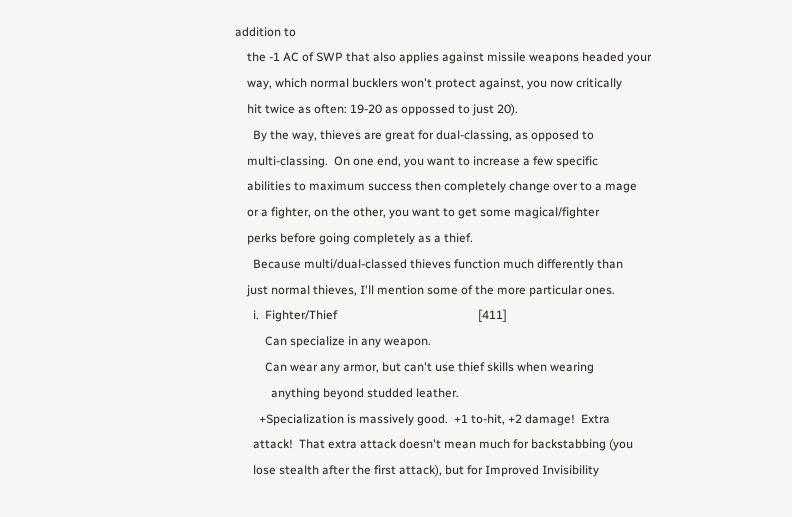addition to
    the -1 AC of SWP that also applies against missile weapons headed your
    way, which normal bucklers won't protect against, you now critically
    hit twice as often: 19-20 as oppossed to just 20).
      By the way, thieves are great for dual-classing, as opposed to
    multi-classing.  On one end, you want to increase a few specific
    abilities to maximum success then completely change over to a mage
    or a fighter, on the other, you want to get some magical/fighter
    perks before going completely as a thief.
      Because multi/dual-classed thieves function much differently than
    just normal thieves, I'll mention some of the more particular ones.
      i.  Fighter/Thief                                               [411]
          Can specialize in any weapon.
          Can wear any armor, but can't use thief skills when wearing
            anything beyond studded leather.
        +Specialization is massively good.  +1 to-hit, +2 damage!  Extra
      attack!  That extra attack doesn't mean much for backstabbing (you
      lose stealth after the first attack), but for Improved Invisibility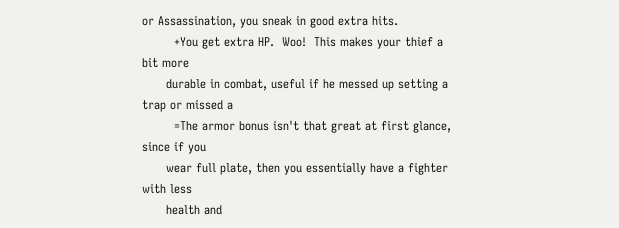or Assassination, you sneak in good extra hits.
        +You get extra HP.  Woo!  This makes your thief a bit more
      durable in combat, useful if he messed up setting a trap or missed a
        =The armor bonus isn't that great at first glance, since if you
      wear full plate, then you essentially have a fighter with less
      health and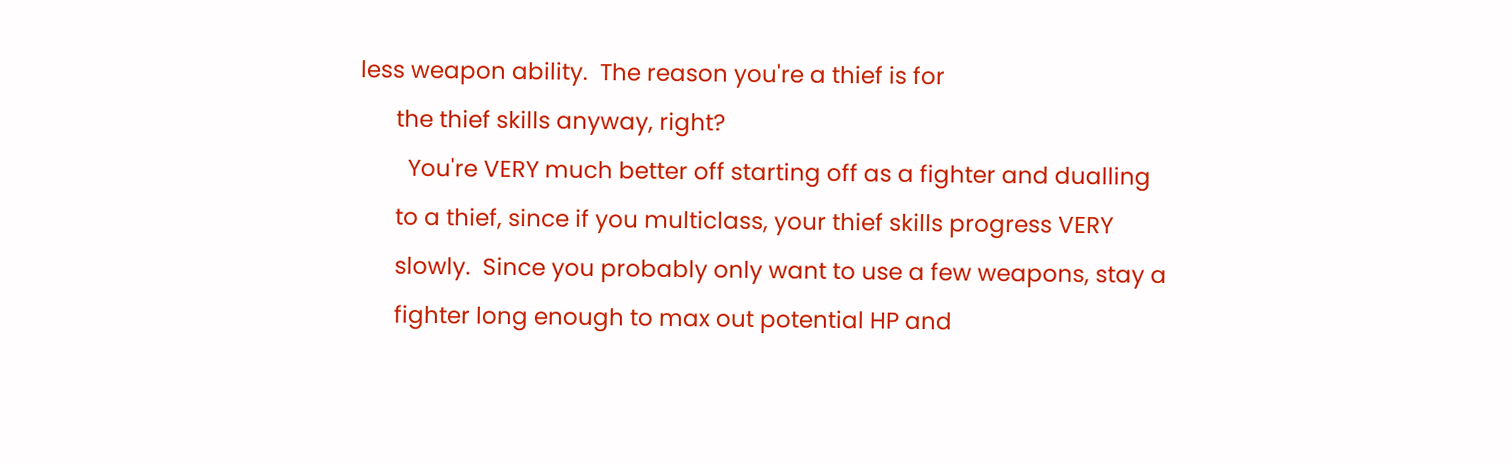less weapon ability.  The reason you're a thief is for
      the thief skills anyway, right?
        You're VERY much better off starting off as a fighter and dualling
      to a thief, since if you multiclass, your thief skills progress VERY
      slowly.  Since you probably only want to use a few weapons, stay a
      fighter long enough to max out potential HP and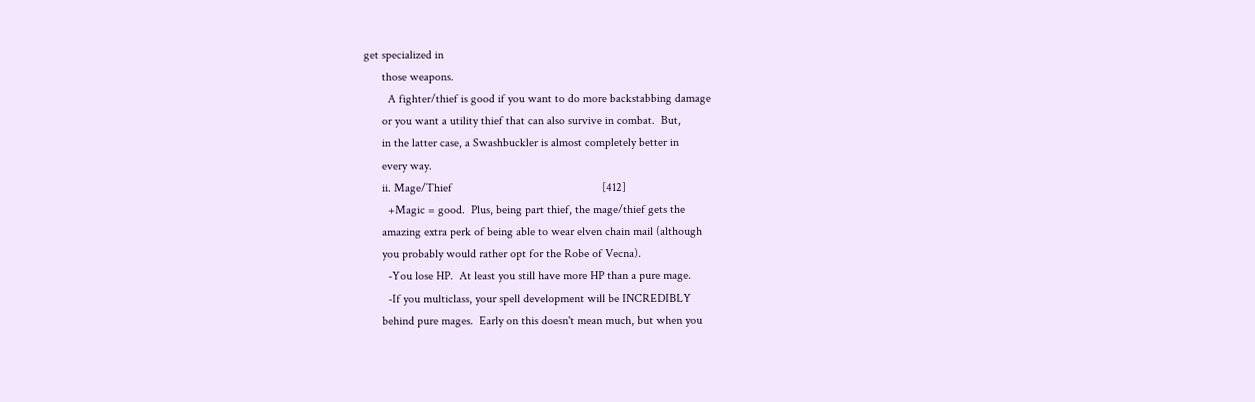get specialized in
      those weapons.
        A fighter/thief is good if you want to do more backstabbing damage
      or you want a utility thief that can also survive in combat.  But,
      in the latter case, a Swashbuckler is almost completely better in
      every way.
      ii. Mage/Thief                                                  [412]
        +Magic = good.  Plus, being part thief, the mage/thief gets the
      amazing extra perk of being able to wear elven chain mail (although
      you probably would rather opt for the Robe of Vecna).
        -You lose HP.  At least you still have more HP than a pure mage.
        -If you multiclass, your spell development will be INCREDIBLY
      behind pure mages.  Early on this doesn't mean much, but when you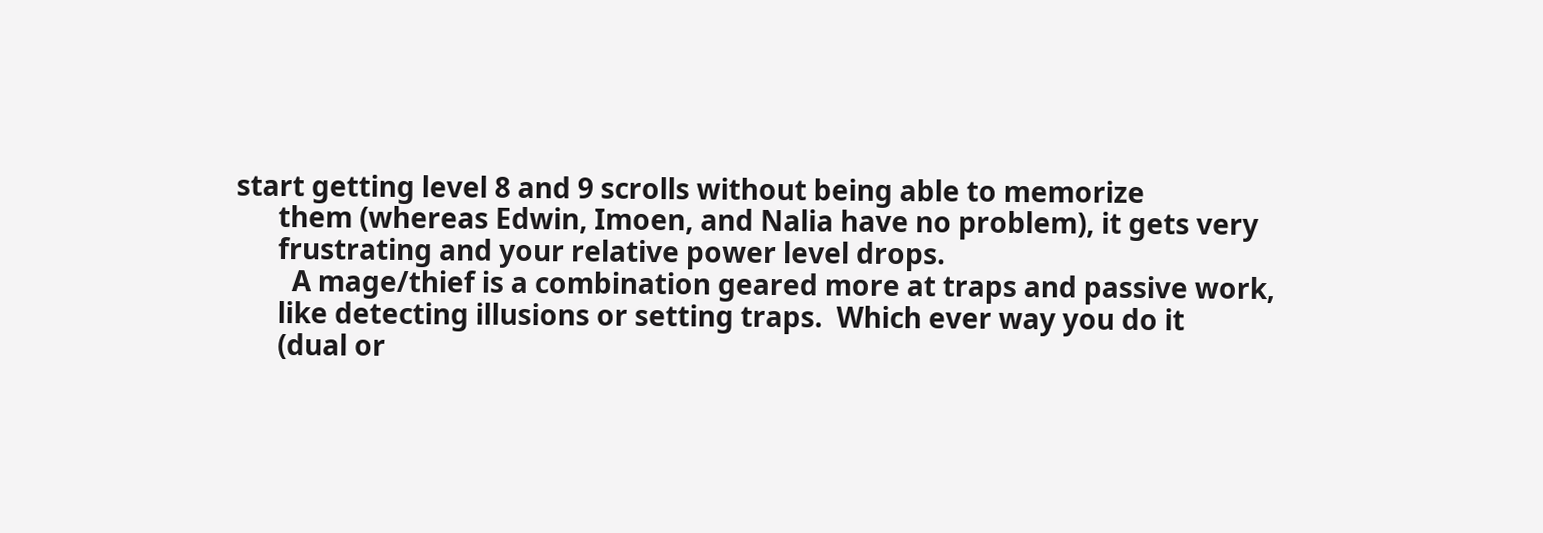start getting level 8 and 9 scrolls without being able to memorize
      them (whereas Edwin, Imoen, and Nalia have no problem), it gets very
      frustrating and your relative power level drops.
        A mage/thief is a combination geared more at traps and passive work,
      like detecting illusions or setting traps.  Which ever way you do it
      (dual or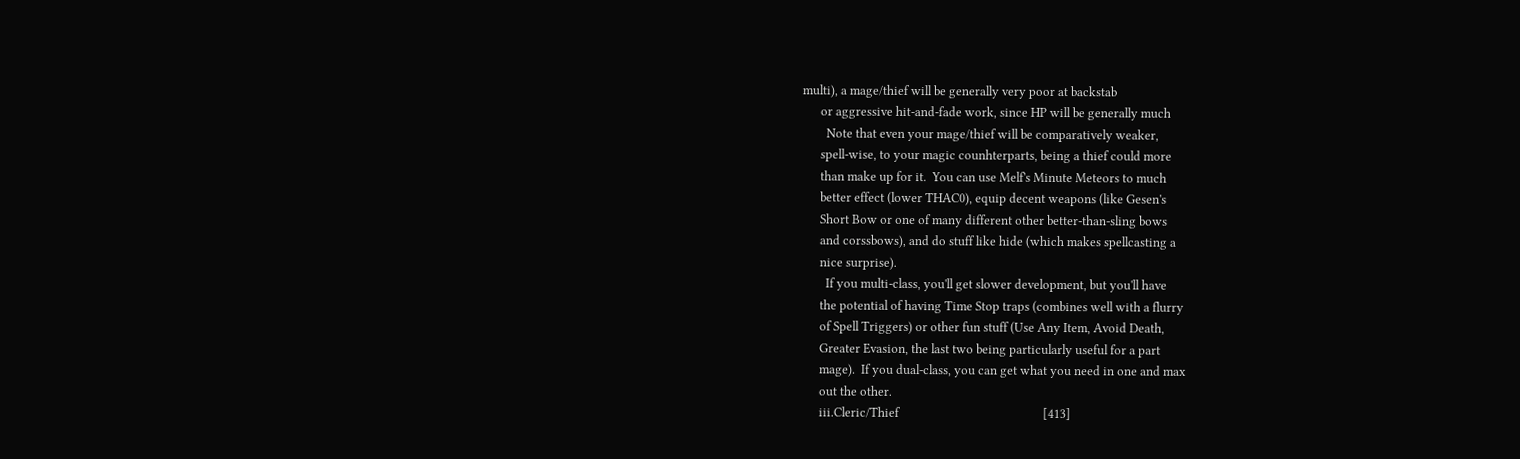multi), a mage/thief will be generally very poor at backstab
      or aggressive hit-and-fade work, since HP will be generally much
        Note that even your mage/thief will be comparatively weaker,
      spell-wise, to your magic counhterparts, being a thief could more
      than make up for it.  You can use Melf's Minute Meteors to much
      better effect (lower THAC0), equip decent weapons (like Gesen's
      Short Bow or one of many different other better-than-sling bows
      and corssbows), and do stuff like hide (which makes spellcasting a
      nice surprise).
        If you multi-class, you'll get slower development, but you'll have
      the potential of having Time Stop traps (combines well with a flurry
      of Spell Triggers) or other fun stuff (Use Any Item, Avoid Death,
      Greater Evasion, the last two being particularly useful for a part
      mage).  If you dual-class, you can get what you need in one and max
      out the other.
      iii.Cleric/Thief                                                [413]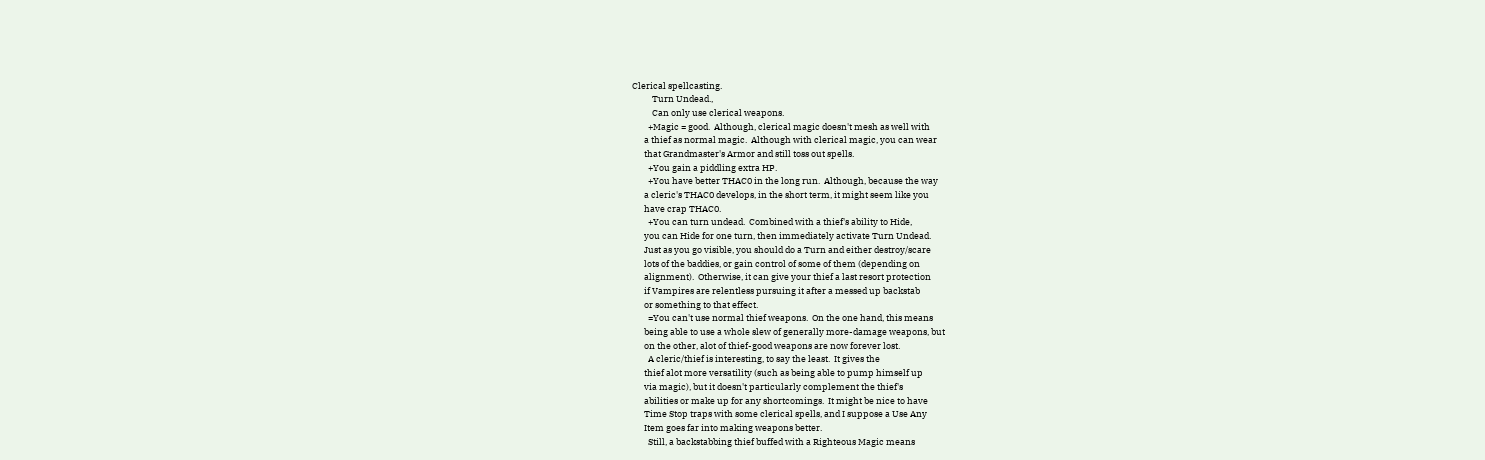Clerical spellcasting.
          Turn Undead.,
          Can only use clerical weapons.
        +Magic = good.  Although, clerical magic doesn't mesh as well with
      a thief as normal magic.  Although with clerical magic, you can wear
      that Grandmaster's Armor and still toss out spells.
        +You gain a piddling extra HP.
        +You have better THAC0 in the long run.  Although, because the way
      a cleric's THAC0 develops, in the short term, it might seem like you
      have crap THAC0.
        +You can turn undead.  Combined with a thief's ability to Hide,
      you can Hide for one turn, then immediately activate Turn Undead.
      Just as you go visible, you should do a Turn and either destroy/scare
      lots of the baddies, or gain control of some of them (depending on
      alignment).  Otherwise, it can give your thief a last resort protection
      if Vampires are relentless pursuing it after a messed up backstab
      or something to that effect.
        =You can't use normal thief weapons.  On the one hand, this means
      being able to use a whole slew of generally more-damage weapons, but
      on the other, alot of thief-good weapons are now forever lost.
        A cleric/thief is interesting, to say the least.  It gives the
      thief alot more versatility (such as being able to pump himself up
      via magic), but it doesn't particularly complement the thief's
      abilities or make up for any shortcomings.  It might be nice to have
      Time Stop traps with some clerical spells, and I suppose a Use Any
      Item goes far into making weapons better.
        Still, a backstabbing thief buffed with a Righteous Magic means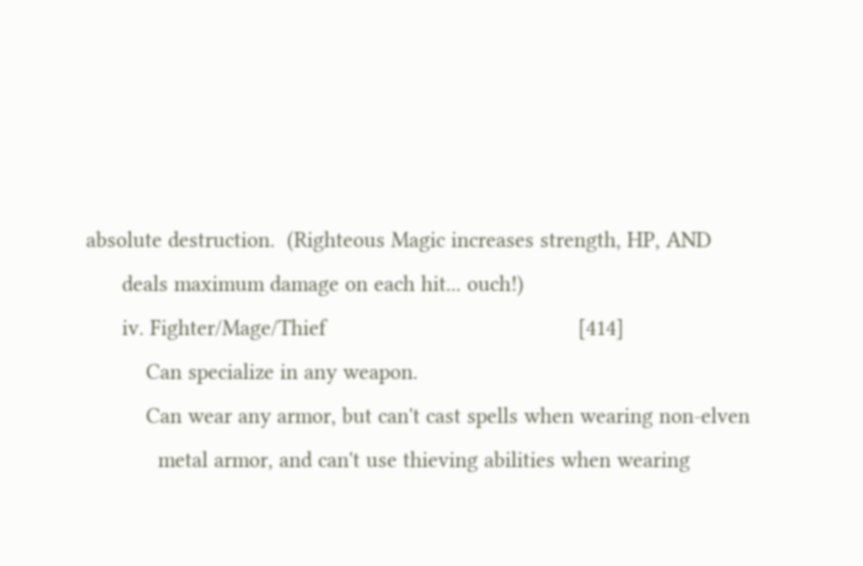absolute destruction.  (Righteous Magic increases strength, HP, AND
      deals maximum damage on each hit... ouch!)
      iv. Fighter/Mage/Thief                                          [414]
          Can specialize in any weapon.
          Can wear any armor, but can't cast spells when wearing non-elven
            metal armor, and can't use thieving abilities when wearing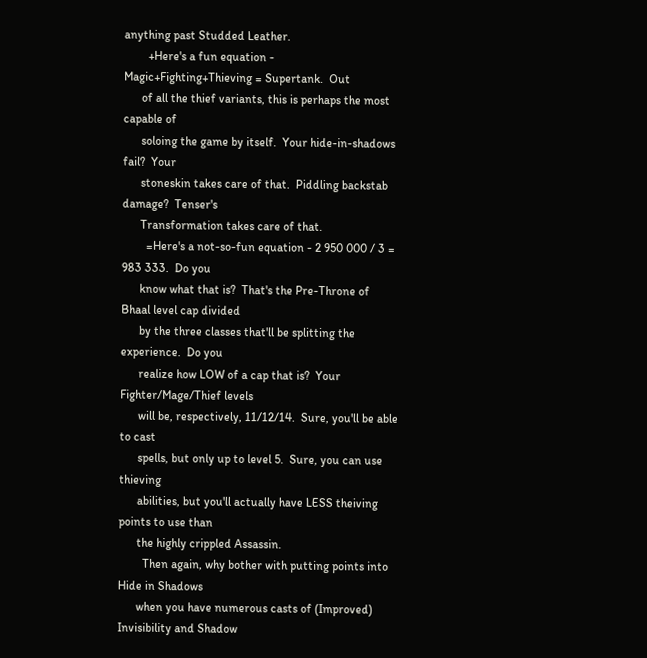anything past Studded Leather.
        +Here's a fun equation - Magic+Fighting+Thieving = Supertank.  Out
      of all the thief variants, this is perhaps the most capable of
      soloing the game by itself.  Your hide-in-shadows fail?  Your
      stoneskin takes care of that.  Piddling backstab damage?  Tenser's
      Transformation takes care of that.
        =Here's a not-so-fun equation - 2 950 000 / 3 = 983 333.  Do you
      know what that is?  That's the Pre-Throne of Bhaal level cap divided
      by the three classes that'll be splitting the experience.  Do you
      realize how LOW of a cap that is?  Your Fighter/Mage/Thief levels
      will be, respectively, 11/12/14.  Sure, you'll be able to cast
      spells, but only up to level 5.  Sure, you can use thieving
      abilities, but you'll actually have LESS theiving points to use than
      the highly crippled Assassin.
        Then again, why bother with putting points into Hide in Shadows
      when you have numerous casts of (Improved) Invisibility and Shadow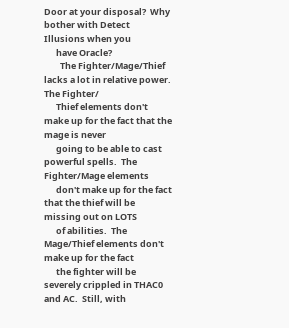Door at your disposal?  Why bother with Detect Illusions when you
      have Oracle?
        The Fighter/Mage/Thief lacks a lot in relative power.  The Fighter/
      Thief elements don't make up for the fact that the mage is never
      going to be able to cast powerful spells.  The Fighter/Mage elements
      don't make up for the fact that the thief will be missing out on LOTS
      of abilities.  The Mage/Thief elements don't make up for the fact
      the fighter will be severely crippled in THAC0 and AC.  Still, with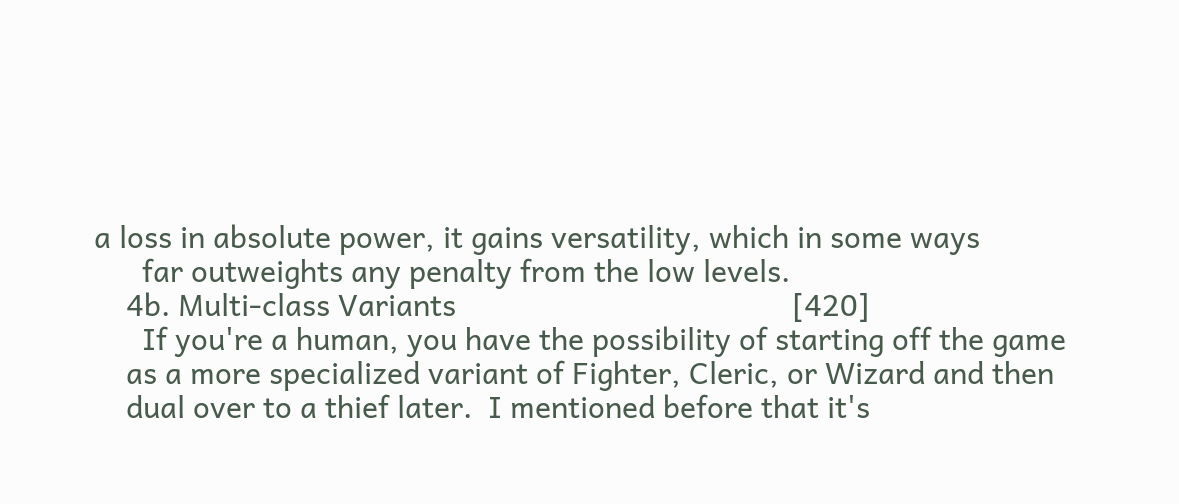a loss in absolute power, it gains versatility, which in some ways
      far outweights any penalty from the low levels.
    4b. Multi-class Variants                                          [420]
      If you're a human, you have the possibility of starting off the game
    as a more specialized variant of Fighter, Cleric, or Wizard and then
    dual over to a thief later.  I mentioned before that it's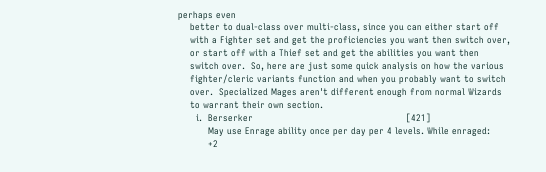perhaps even
    better to dual-class over multi-class, since you can either start off
    with a Fighter set and get the proficiencies you want then switch over,
    or start off with a Thief set and get the abilities you want then
    switch over.  So, here are just some quick analysis on how the various
    fighter/cleric variants function and when you probably want to switch
    over.  Specialized Mages aren't different enough from normal Wizards
    to warrant their own section.
      i.  Berserker                                                   [421]
          May use Enrage ability once per day per 4 levels. While enraged:
          +2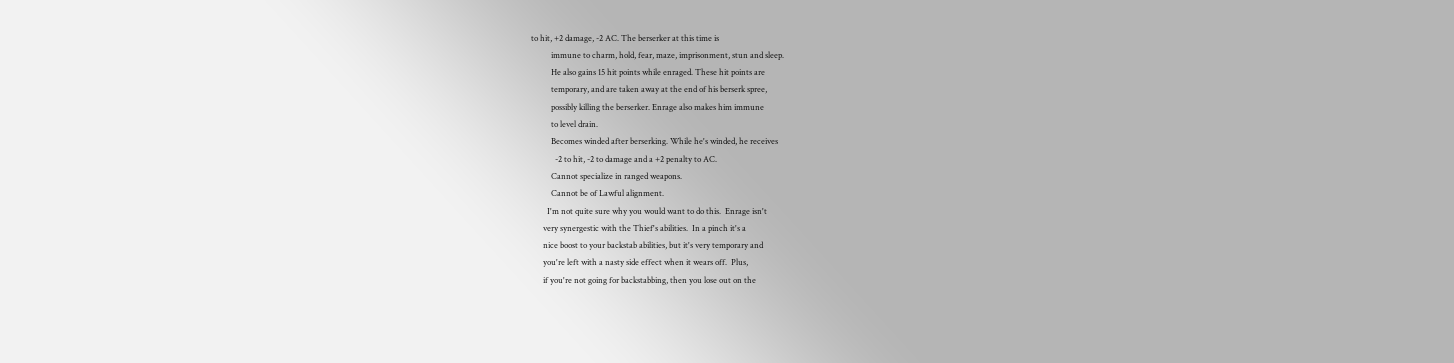to hit, +2 damage, -2 AC. The berserker at this time is
          immune to charm, hold, fear, maze, imprisonment, stun and sleep.
          He also gains 15 hit points while enraged. These hit points are
          temporary, and are taken away at the end of his berserk spree,
          possibly killing the berserker. Enrage also makes him immune
          to level drain.
          Becomes winded after berserking. While he's winded, he receives
            -2 to hit, -2 to damage and a +2 penalty to AC.
          Cannot specialize in ranged weapons.
          Cannot be of Lawful alignment.
        I'm not quite sure why you would want to do this.  Enrage isn't
      very synergestic with the Thief's abilities.  In a pinch it's a
      nice boost to your backstab abilities, but it's very temporary and
      you're left with a nasty side effect when it wears off.  Plus,
      if you're not going for backstabbing, then you lose out on the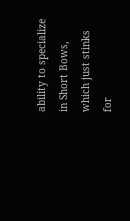ability to specialize in Short Bows, which just stinks for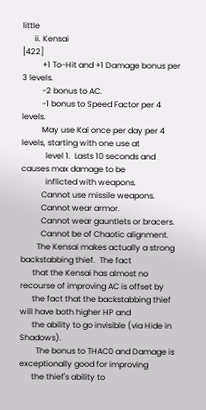little
      ii. Kensai                                                      [422]
          +1 To-Hit and +1 Damage bonus per 3 levels.
          -2 bonus to AC.
          -1 bonus to Speed Factor per 4 levels.
          May use Kai once per day per 4 levels, starting with one use at
            level 1.  Lasts 10 seconds and causes max damage to be
            inflicted with weapons.
          Cannot use missile weapons.
          Cannot wear armor.
          Cannot wear gauntlets or bracers.
          Cannot be of Chaotic alignment.
        The Kensai makes actually a strong backstabbing thief.  The fact
      that the Kensai has almost no recourse of improving AC is offset by
      the fact that the backstabbing thief will have both higher HP and
      the ability to go invisible (via Hide in Shadows).
        The bonus to THAC0 and Damage is exceptionally good for improving
      the thief's ability to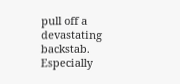pull off a devastating backstab.  Especially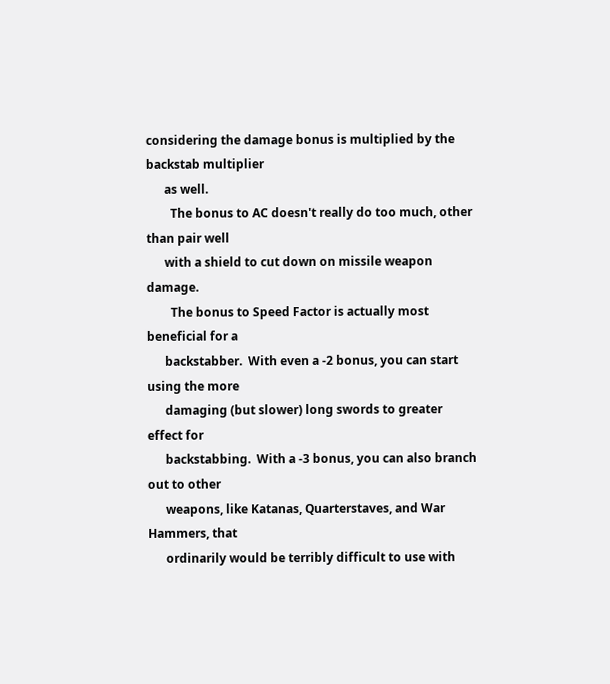considering the damage bonus is multiplied by the backstab multiplier
      as well.
        The bonus to AC doesn't really do too much, other than pair well
      with a shield to cut down on missile weapon damage.
        The bonus to Speed Factor is actually most beneficial for a
      backstabber.  With even a -2 bonus, you can start using the more
      damaging (but slower) long swords to greater effect for
      backstabbing.  With a -3 bonus, you can also branch out to other
      weapons, like Katanas, Quarterstaves, and War Hammers, that
      ordinarily would be terribly difficult to use with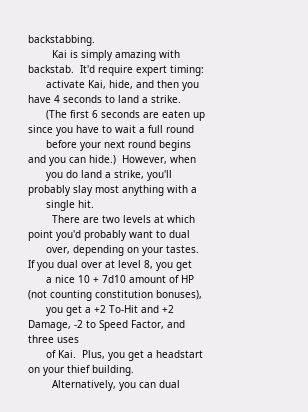backstabbing.
        Kai is simply amazing with backstab.  It'd require expert timing:
      activate Kai, hide, and then you have 4 seconds to land a strike.
      (The first 6 seconds are eaten up since you have to wait a full round
      before your next round begins and you can hide.)  However, when
      you do land a strike, you'll probably slay most anything with a
      single hit.
        There are two levels at which point you'd probably want to dual
      over, depending on your tastes.  If you dual over at level 8, you get
      a nice 10 + 7d10 amount of HP (not counting constitution bonuses),
      you get a +2 To-Hit and +2 Damage, -2 to Speed Factor, and three uses
      of Kai.  Plus, you get a headstart on your thief building.
        Alternatively, you can dual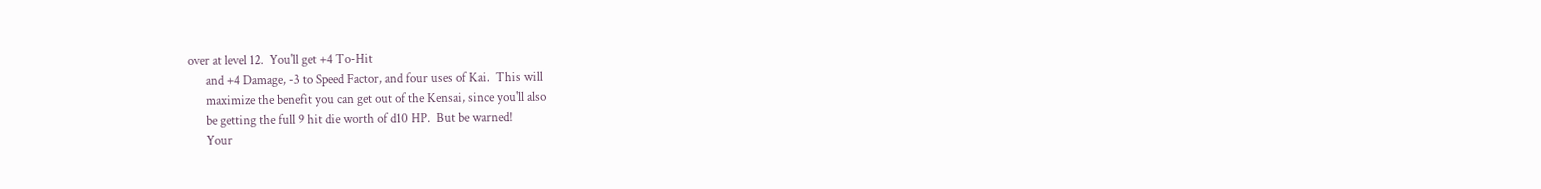over at level 12.  You'll get +4 To-Hit
      and +4 Damage, -3 to Speed Factor, and four uses of Kai.  This will
      maximize the benefit you can get out of the Kensai, since you'll also
      be getting the full 9 hit die worth of d10 HP.  But be warned!
      Your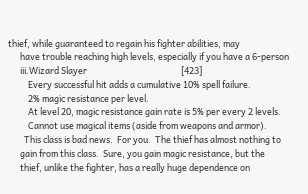thief, while guaranteed to regain his fighter abilities, may
      have trouble reaching high levels, especially if you have a 6-person
      iii.Wizard Slayer                                               [423]
          Every successful hit adds a cumulative 10% spell failure.
          2% magic resistance per level.
          At level 20, magic resistance gain rate is 5% per every 2 levels.
          Cannot use magical items (aside from weapons and armor).
        This class is bad news.  For you.  The thief has almost nothing to
      gain from this class.  Sure, you gain magic resistance, but the
      thief, unlike the fighter, has a really huge dependence on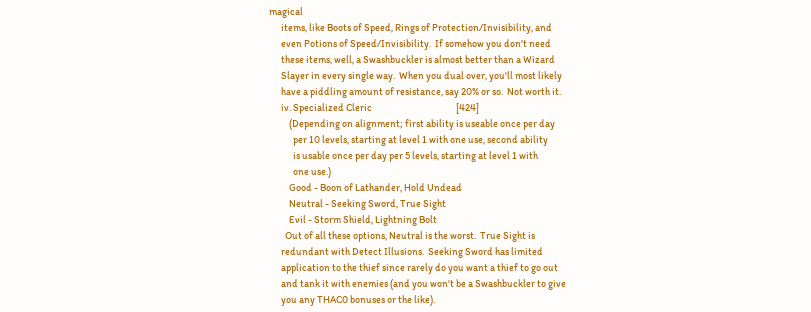magical
      items, like Boots of Speed, Rings of Protection/Invisibility, and
      even Potions of Speed/Invisibility.  If somehow you don't need
      these items, well, a Swashbuckler is almost better than a Wizard
      Slayer in every single way.  When you dual over, you'll most likely
      have a piddling amount of resistance, say 20% or so.  Not worth it.
      iv. Specialized Cleric                                          [424]
          (Depending on alignment; first ability is useable once per day
            per 10 levels, starting at level 1 with one use, second ability
            is usable once per day per 5 levels, starting at level 1 with
            one use.)
          Good - Boon of Lathander, Hold Undead
          Neutral - Seeking Sword, True Sight
          Evil - Storm Shield, Lightning Bolt
        Out of all these options, Neutral is the worst.  True Sight is
      redundant with Detect Illusions.  Seeking Sword has limited
      application to the thief since rarely do you want a thief to go out
      and tank it with enemies (and you won't be a Swashbuckler to give
      you any THAC0 bonuses or the like).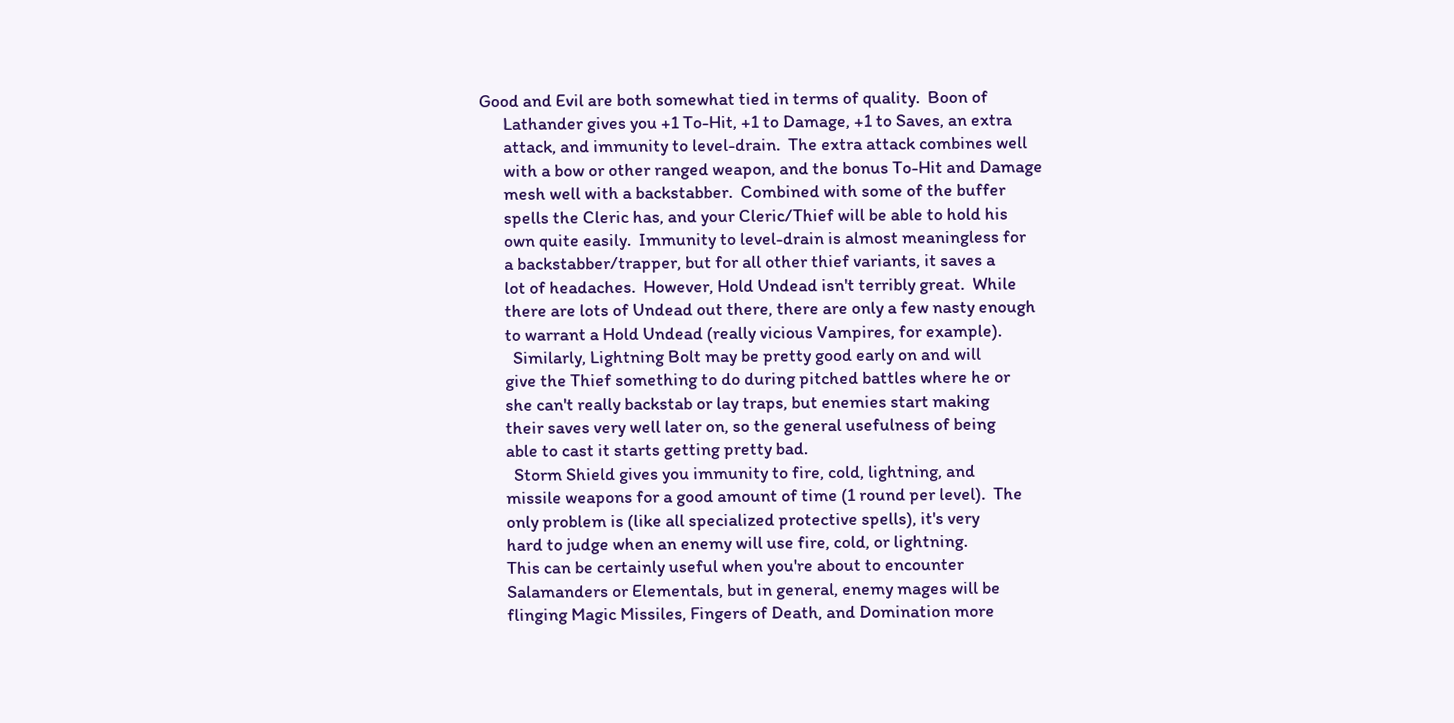Good and Evil are both somewhat tied in terms of quality.  Boon of
      Lathander gives you +1 To-Hit, +1 to Damage, +1 to Saves, an extra
      attack, and immunity to level-drain.  The extra attack combines well
      with a bow or other ranged weapon, and the bonus To-Hit and Damage
      mesh well with a backstabber.  Combined with some of the buffer
      spells the Cleric has, and your Cleric/Thief will be able to hold his
      own quite easily.  Immunity to level-drain is almost meaningless for
      a backstabber/trapper, but for all other thief variants, it saves a
      lot of headaches.  However, Hold Undead isn't terribly great.  While
      there are lots of Undead out there, there are only a few nasty enough
      to warrant a Hold Undead (really vicious Vampires, for example).
        Similarly, Lightning Bolt may be pretty good early on and will
      give the Thief something to do during pitched battles where he or
      she can't really backstab or lay traps, but enemies start making
      their saves very well later on, so the general usefulness of being
      able to cast it starts getting pretty bad.
        Storm Shield gives you immunity to fire, cold, lightning, and
      missile weapons for a good amount of time (1 round per level).  The
      only problem is (like all specialized protective spells), it's very
      hard to judge when an enemy will use fire, cold, or lightning.
      This can be certainly useful when you're about to encounter
      Salamanders or Elementals, but in general, enemy mages will be
      flinging Magic Missiles, Fingers of Death, and Domination more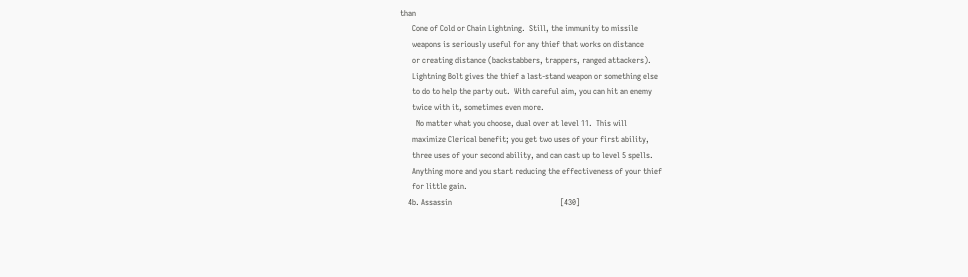than
      Cone of Cold or Chain Lightning.  Still, the immunity to missile
      weapons is seriously useful for any thief that works on distance
      or creating distance (backstabbers, trappers, ranged attackers).
      Lightning Bolt gives the thief a last-stand weapon or something else
      to do to help the party out.  With careful aim, you can hit an enemy
      twice with it, sometimes even more.
        No matter what you choose, dual over at level 11.  This will
      maximize Clerical benefit; you get two uses of your first ability,
      three uses of your second ability, and can cast up to level 5 spells.
      Anything more and you start reducing the effectiveness of your thief
      for little gain.
    4b. Assassin                                                      [430]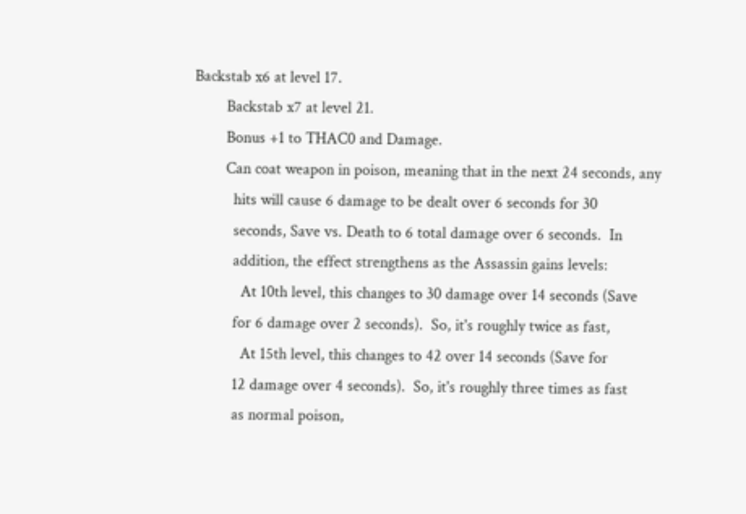Backstab x6 at level 17.
        Backstab x7 at level 21.
        Bonus +1 to THAC0 and Damage.
        Can coat weapon in poison, meaning that in the next 24 seconds, any
          hits will cause 6 damage to be dealt over 6 seconds for 30
          seconds, Save vs. Death to 6 total damage over 6 seconds.  In
          addition, the effect strengthens as the Assassin gains levels:
            At 10th level, this changes to 30 damage over 14 seconds (Save
          for 6 damage over 2 seconds).  So, it's roughly twice as fast,
            At 15th level, this changes to 42 over 14 seconds (Save for
          12 damage over 4 seconds).  So, it's roughly three times as fast
          as normal poison,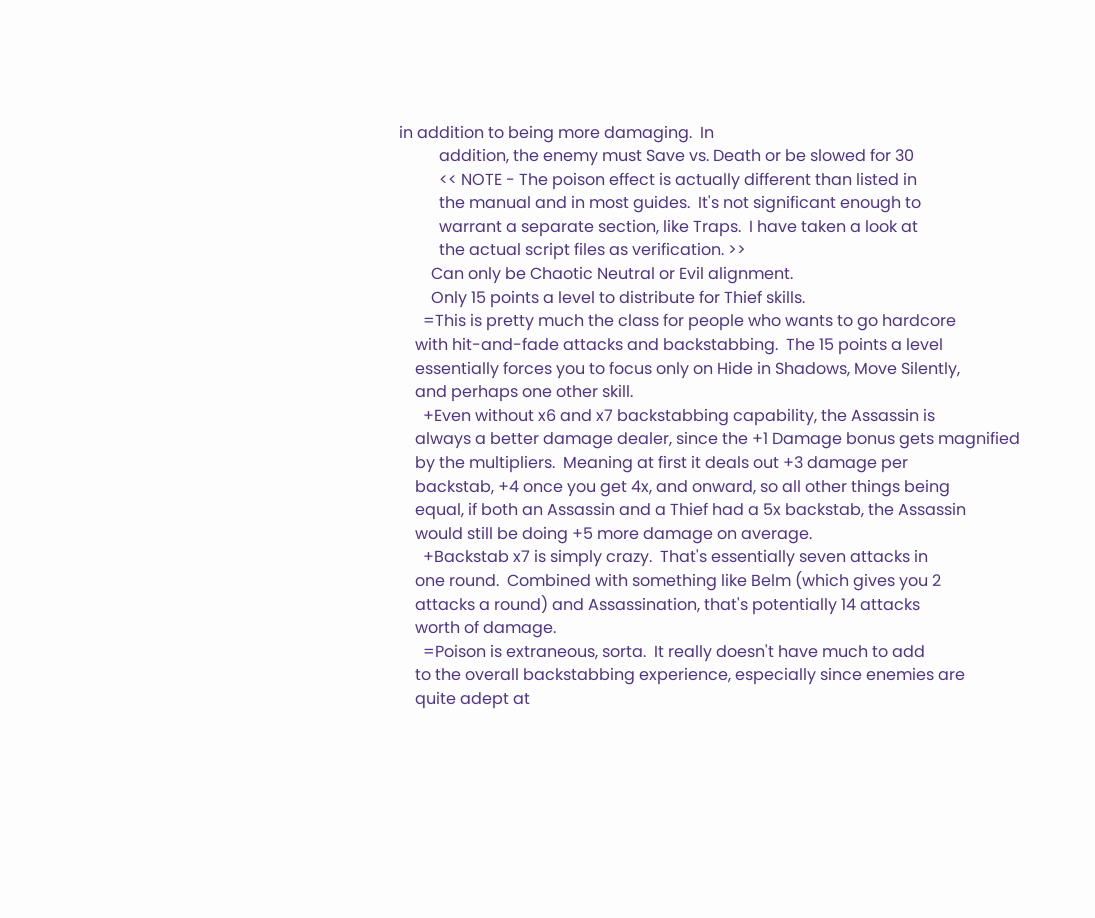in addition to being more damaging.  In
          addition, the enemy must Save vs. Death or be slowed for 30
          << NOTE - The poison effect is actually different than listed in
          the manual and in most guides.  It's not significant enough to
          warrant a separate section, like Traps.  I have taken a look at
          the actual script files as verification. >>
        Can only be Chaotic Neutral or Evil alignment.
        Only 15 points a level to distribute for Thief skills.
      =This is pretty much the class for people who wants to go hardcore
    with hit-and-fade attacks and backstabbing.  The 15 points a level
    essentially forces you to focus only on Hide in Shadows, Move Silently,
    and perhaps one other skill.
      +Even without x6 and x7 backstabbing capability, the Assassin is
    always a better damage dealer, since the +1 Damage bonus gets magnified
    by the multipliers.  Meaning at first it deals out +3 damage per
    backstab, +4 once you get 4x, and onward, so all other things being
    equal, if both an Assassin and a Thief had a 5x backstab, the Assassin
    would still be doing +5 more damage on average.
      +Backstab x7 is simply crazy.  That's essentially seven attacks in
    one round.  Combined with something like Belm (which gives you 2
    attacks a round) and Assassination, that's potentially 14 attacks
    worth of damage.
      =Poison is extraneous, sorta.  It really doesn't have much to add
    to the overall backstabbing experience, especially since enemies are
    quite adept at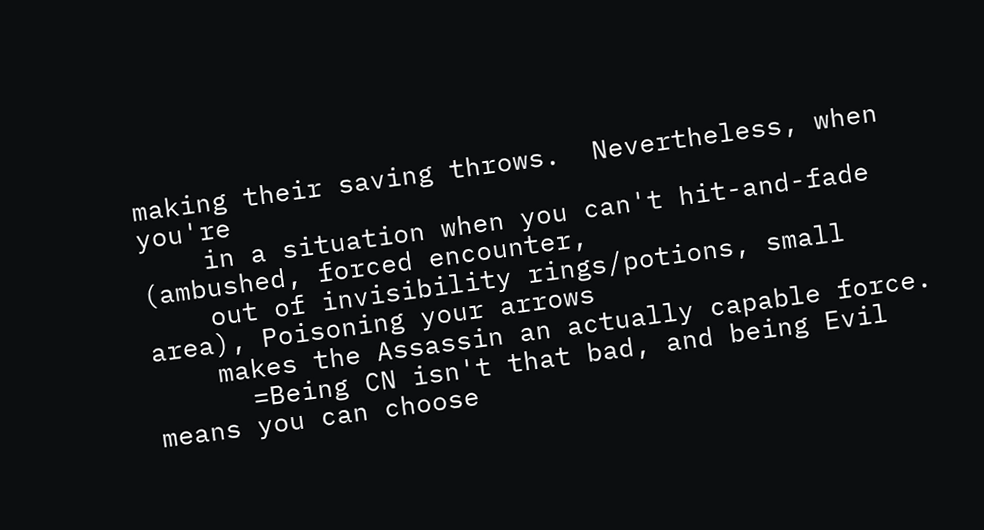making their saving throws.  Nevertheless, when you're
    in a situation when you can't hit-and-fade (ambushed, forced encounter,
    out of invisibility rings/potions, small area), Poisoning your arrows
    makes the Assassin an actually capable force.
      =Being CN isn't that bad, and being Evil means you can choose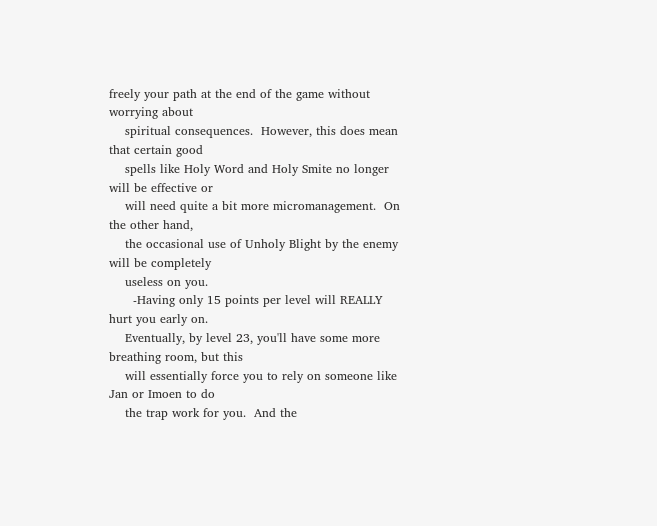freely your path at the end of the game without worrying about
    spiritual consequences.  However, this does mean that certain good
    spells like Holy Word and Holy Smite no longer will be effective or
    will need quite a bit more micromanagement.  On the other hand,
    the occasional use of Unholy Blight by the enemy will be completely
    useless on you.
      -Having only 15 points per level will REALLY hurt you early on.
    Eventually, by level 23, you'll have some more breathing room, but this
    will essentially force you to rely on someone like Jan or Imoen to do
    the trap work for you.  And the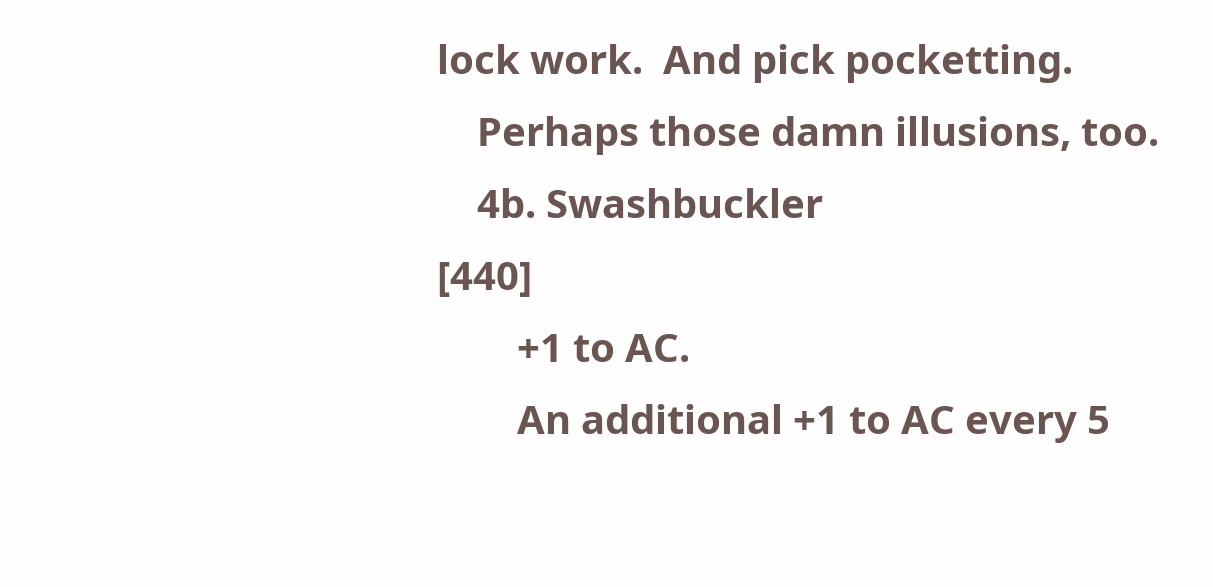lock work.  And pick pocketting.
    Perhaps those damn illusions, too.
    4b. Swashbuckler                                                  [440]
        +1 to AC.
        An additional +1 to AC every 5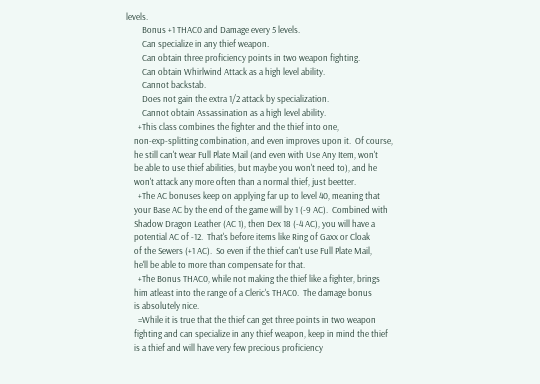levels.
        Bonus +1 THAC0 and Damage every 5 levels.
        Can specialize in any thief weapon.
        Can obtain three proficiency points in two weapon fighting.
        Can obtain Whirlwind Attack as a high level ability.
        Cannot backstab.
        Does not gain the extra 1/2 attack by specialization.
        Cannot obtain Assassination as a high level ability.
      +This class combines the fighter and the thief into one,
    non-exp-splitting combination, and even improves upon it.  Of course,
    he still can't wear Full Plate Mail (and even with Use Any Item, won't
    be able to use thief abilities, but maybe you won't need to), and he
    won't attack any more often than a normal thief, just beetter.
      +The AC bonuses keep on applying far up to level 40, meaning that
    your Base AC by the end of the game will by 1 (-9 AC).  Combined with
    Shadow Dragon Leather (AC 1), then Dex 18 (-4 AC), you will have a
    potential AC of -12.  That's before items like Ring of Gaxx or Cloak
    of the Sewers (+1 AC).  So even if the thief can't use Full Plate Mail,
    he'll be able to more than compensate for that.
      +The Bonus THAC0, while not making the thief like a fighter, brings
    him atleast into the range of a Cleric's THAC0.  The damage bonus
    is absolutely nice.
      =While it is true that the thief can get three points in two weapon
    fighting and can specialize in any thief weapon, keep in mind the thief
    is a thief and will have very few precious proficiency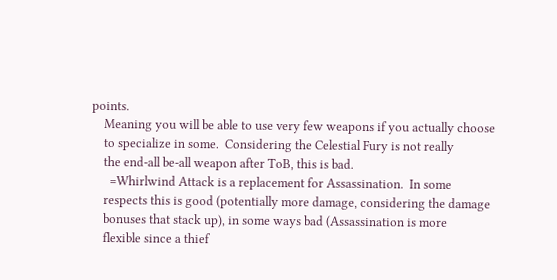points.
    Meaning you will be able to use very few weapons if you actually choose
    to specialize in some.  Considering the Celestial Fury is not really
    the end-all be-all weapon after ToB, this is bad.
      =Whirlwind Attack is a replacement for Assassination.  In some
    respects this is good (potentially more damage, considering the damage
    bonuses that stack up), in some ways bad (Assassination is more
    flexible since a thief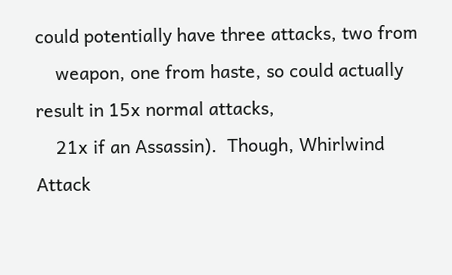could potentially have three attacks, two from
    weapon, one from haste, so could actually result in 15x normal attacks,
    21x if an Assassin).  Though, Whirlwind Attack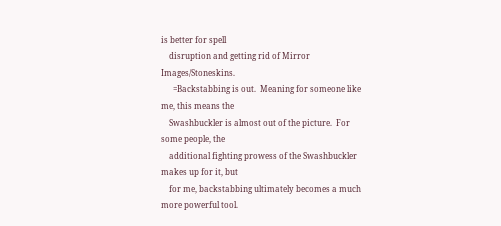is better for spell
    disruption and getting rid of Mirror Images/Stoneskins.
      =Backstabbing is out.  Meaning for someone like me, this means the
    Swashbuckler is almost out of the picture.  For some people, the
    additional fighting prowess of the Swashbuckler makes up for it, but
    for me, backstabbing ultimately becomes a much more powerful tool.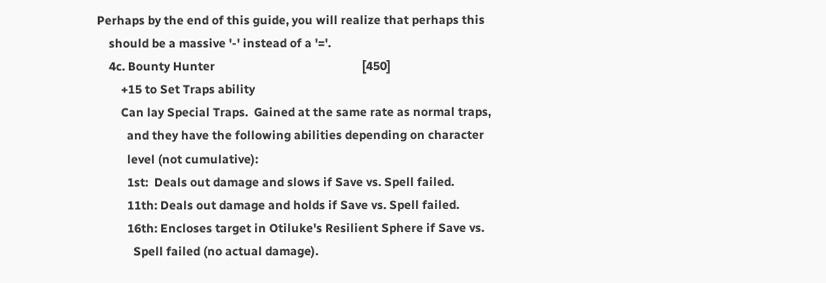Perhaps by the end of this guide, you will realize that perhaps this
    should be a massive '-' instead of a '='.
    4c. Bounty Hunter                                                 [450]
        +15 to Set Traps ability
        Can lay Special Traps.  Gained at the same rate as normal traps,
          and they have the following abilities depending on character
          level (not cumulative):
          1st:  Deals out damage and slows if Save vs. Spell failed.
          11th: Deals out damage and holds if Save vs. Spell failed.
          16th: Encloses target in Otiluke's Resilient Sphere if Save vs.
            Spell failed (no actual damage).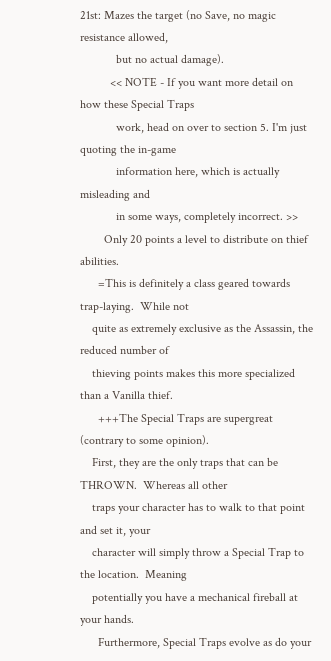21st: Mazes the target (no Save, no magic resistance allowed,
            but no actual damage).
          << NOTE - If you want more detail on how these Special Traps
            work, head on over to section 5. I'm just quoting the in-game
            information here, which is actually misleading and
            in some ways, completely incorrect. >>
        Only 20 points a level to distribute on thief abilities.
      =This is definitely a class geared towards trap-laying.  While not
    quite as extremely exclusive as the Assassin, the reduced number of
    thieving points makes this more specialized than a Vanilla thief.
      +++The Special Traps are supergreat (contrary to some opinion).
    First, they are the only traps that can be THROWN.  Whereas all other
    traps your character has to walk to that point and set it, your
    character will simply throw a Special Trap to the location.  Meaning
    potentially you have a mechanical fireball at your hands.
      Furthermore, Special Traps evolve as do your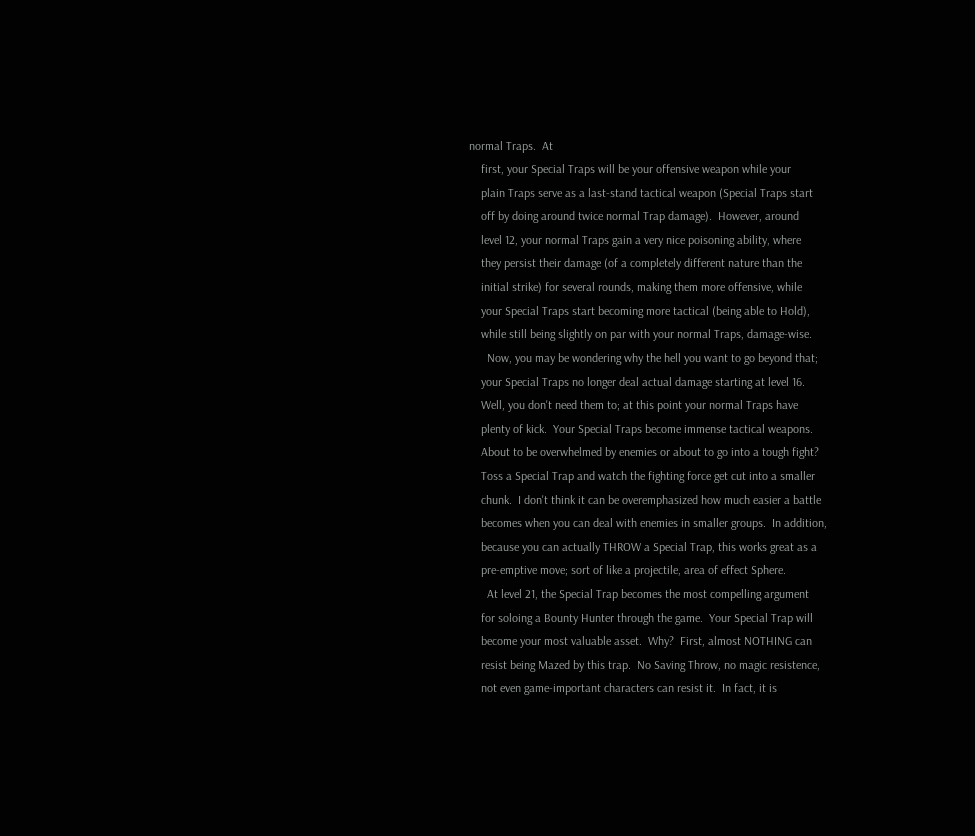normal Traps.  At
    first, your Special Traps will be your offensive weapon while your
    plain Traps serve as a last-stand tactical weapon (Special Traps start
    off by doing around twice normal Trap damage).  However, around
    level 12, your normal Traps gain a very nice poisoning ability, where
    they persist their damage (of a completely different nature than the
    initial strike) for several rounds, making them more offensive, while
    your Special Traps start becoming more tactical (being able to Hold),
    while still being slightly on par with your normal Traps, damage-wise.
      Now, you may be wondering why the hell you want to go beyond that;
    your Special Traps no longer deal actual damage starting at level 16.
    Well, you don't need them to; at this point your normal Traps have
    plenty of kick.  Your Special Traps become immense tactical weapons.
    About to be overwhelmed by enemies or about to go into a tough fight?
    Toss a Special Trap and watch the fighting force get cut into a smaller
    chunk.  I don't think it can be overemphasized how much easier a battle
    becomes when you can deal with enemies in smaller groups.  In addition,
    because you can actually THROW a Special Trap, this works great as a
    pre-emptive move; sort of like a projectile, area of effect Sphere.
      At level 21, the Special Trap becomes the most compelling argument
    for soloing a Bounty Hunter through the game.  Your Special Trap will
    become your most valuable asset.  Why?  First, almost NOTHING can
    resist being Mazed by this trap.  No Saving Throw, no magic resistence,
    not even game-important characters can resist it.  In fact, it is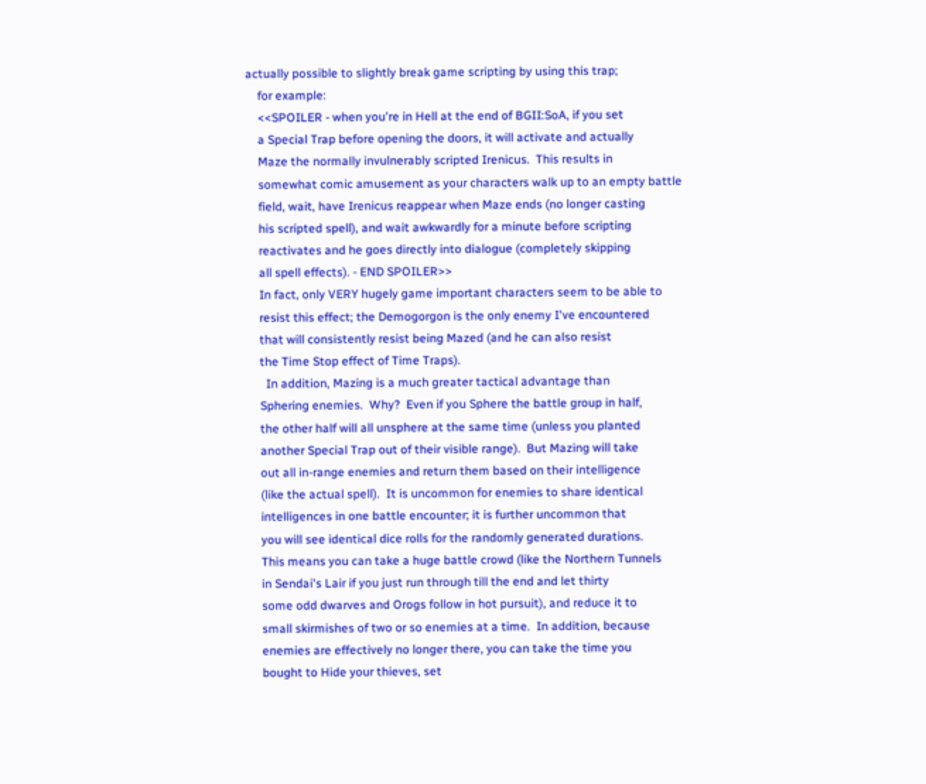actually possible to slightly break game scripting by using this trap;
    for example:
    <<SPOILER - when you're in Hell at the end of BGII:SoA, if you set
    a Special Trap before opening the doors, it will activate and actually
    Maze the normally invulnerably scripted Irenicus.  This results in
    somewhat comic amusement as your characters walk up to an empty battle
    field, wait, have Irenicus reappear when Maze ends (no longer casting
    his scripted spell), and wait awkwardly for a minute before scripting
    reactivates and he goes directly into dialogue (completely skipping
    all spell effects). - END SPOILER>>
    In fact, only VERY hugely game important characters seem to be able to
    resist this effect; the Demogorgon is the only enemy I've encountered
    that will consistently resist being Mazed (and he can also resist
    the Time Stop effect of Time Traps).
      In addition, Mazing is a much greater tactical advantage than
    Sphering enemies.  Why?  Even if you Sphere the battle group in half,
    the other half will all unsphere at the same time (unless you planted
    another Special Trap out of their visible range).  But Mazing will take
    out all in-range enemies and return them based on their intelligence
    (like the actual spell).  It is uncommon for enemies to share identical
    intelligences in one battle encounter; it is further uncommon that
    you will see identical dice rolls for the randomly generated durations.
    This means you can take a huge battle crowd (like the Northern Tunnels
    in Sendai's Lair if you just run through till the end and let thirty
    some odd dwarves and Orogs follow in hot pursuit), and reduce it to
    small skirmishes of two or so enemies at a time.  In addition, because
    enemies are effectively no longer there, you can take the time you
    bought to Hide your thieves, set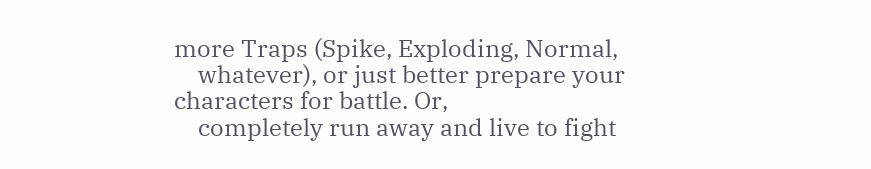more Traps (Spike, Exploding, Normal,
    whatever), or just better prepare your characters for battle. Or,
    completely run away and live to fight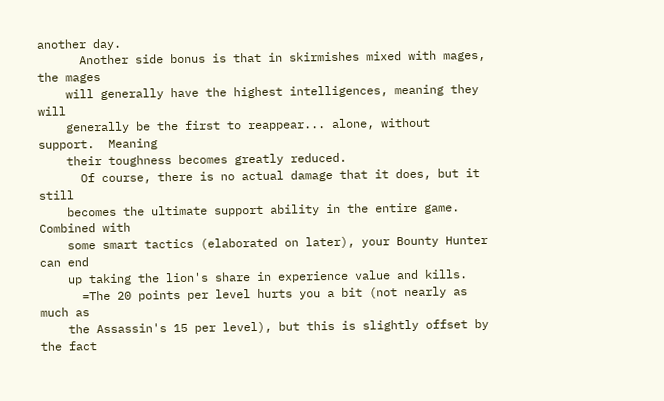another day.
      Another side bonus is that in skirmishes mixed with mages, the mages
    will generally have the highest intelligences, meaning they will
    generally be the first to reappear... alone, without support.  Meaning
    their toughness becomes greatly reduced.
      Of course, there is no actual damage that it does, but it still
    becomes the ultimate support ability in the entire game.  Combined with
    some smart tactics (elaborated on later), your Bounty Hunter can end
    up taking the lion's share in experience value and kills.
      =The 20 points per level hurts you a bit (not nearly as much as
    the Assassin's 15 per level), but this is slightly offset by the fact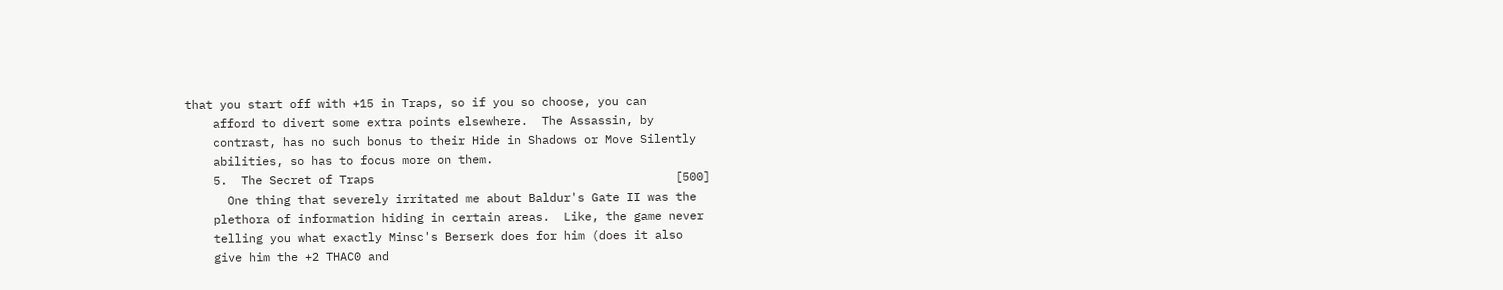that you start off with +15 in Traps, so if you so choose, you can
    afford to divert some extra points elsewhere.  The Assassin, by
    contrast, has no such bonus to their Hide in Shadows or Move Silently
    abilities, so has to focus more on them.
    5.  The Secret of Traps                                           [500]
      One thing that severely irritated me about Baldur's Gate II was the
    plethora of information hiding in certain areas.  Like, the game never
    telling you what exactly Minsc's Berserk does for him (does it also
    give him the +2 THAC0 and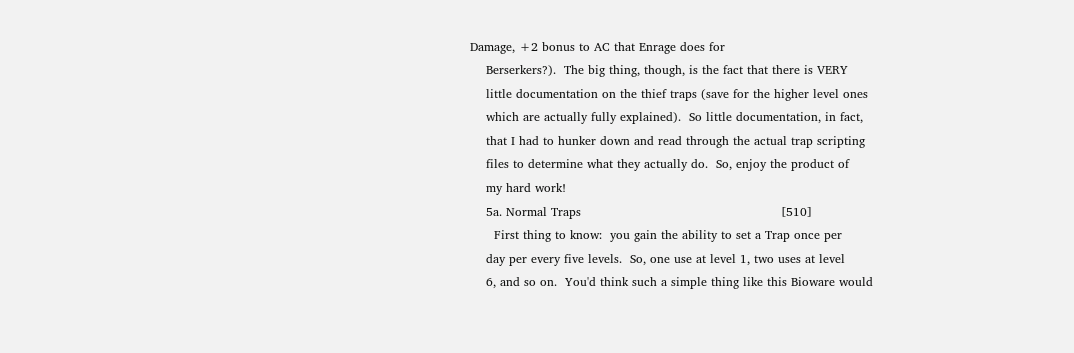Damage, +2 bonus to AC that Enrage does for
    Berserkers?).  The big thing, though, is the fact that there is VERY
    little documentation on the thief traps (save for the higher level ones
    which are actually fully explained).  So little documentation, in fact,
    that I had to hunker down and read through the actual trap scripting
    files to determine what they actually do.  So, enjoy the product of
    my hard work!
    5a. Normal Traps                                                  [510]
      First thing to know:  you gain the ability to set a Trap once per
    day per every five levels.  So, one use at level 1, two uses at level
    6, and so on.  You'd think such a simple thing like this Bioware would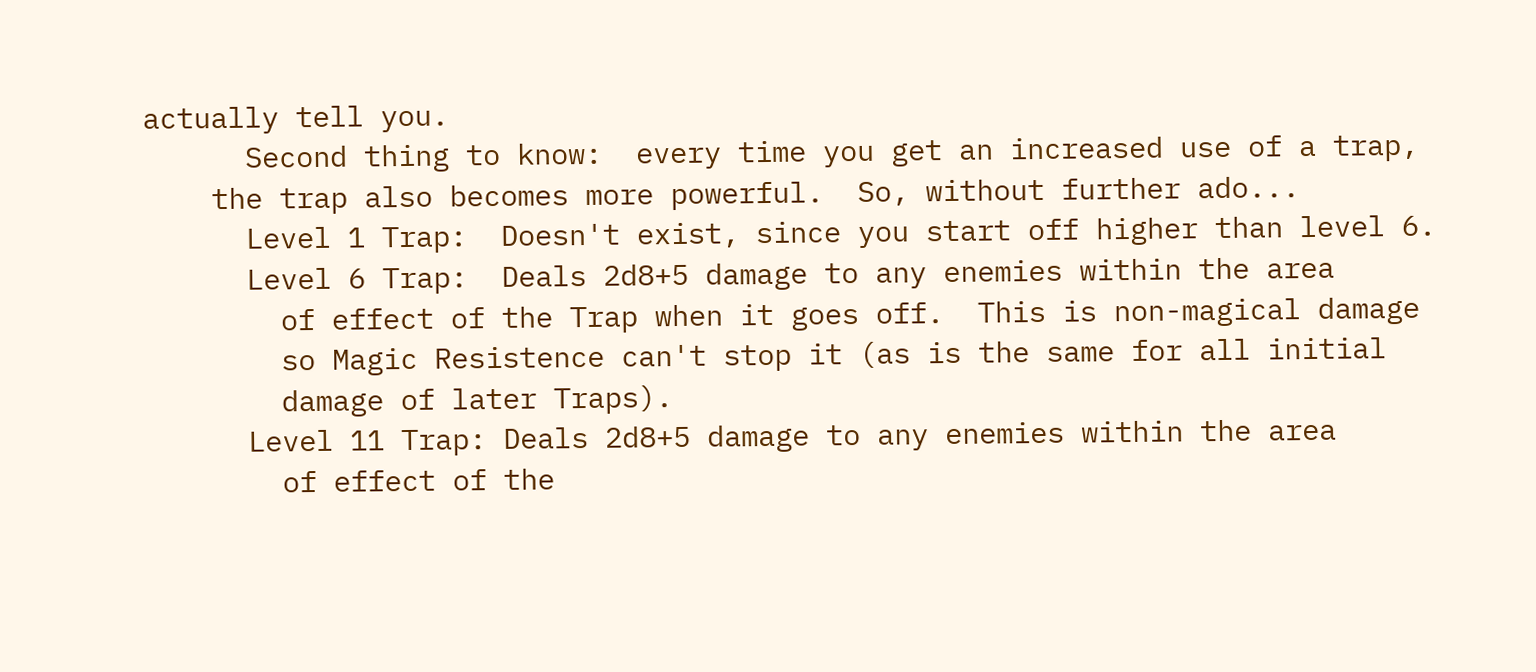actually tell you.
      Second thing to know:  every time you get an increased use of a trap,
    the trap also becomes more powerful.  So, without further ado...
      Level 1 Trap:  Doesn't exist, since you start off higher than level 6.
      Level 6 Trap:  Deals 2d8+5 damage to any enemies within the area
        of effect of the Trap when it goes off.  This is non-magical damage
        so Magic Resistence can't stop it (as is the same for all initial
        damage of later Traps).
      Level 11 Trap: Deals 2d8+5 damage to any enemies within the area
        of effect of the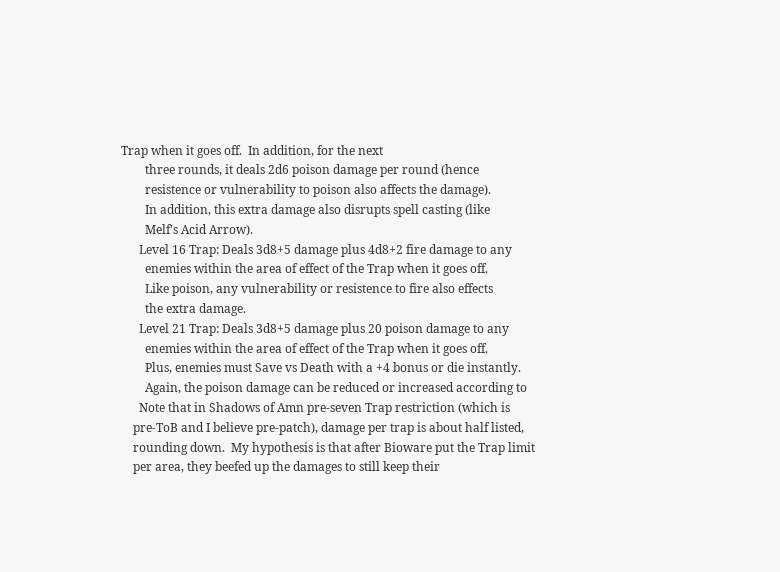Trap when it goes off.  In addition, for the next
        three rounds, it deals 2d6 poison damage per round (hence
        resistence or vulnerability to poison also affects the damage).
        In addition, this extra damage also disrupts spell casting (like
        Melf's Acid Arrow).
      Level 16 Trap: Deals 3d8+5 damage plus 4d8+2 fire damage to any
        enemies within the area of effect of the Trap when it goes off.
        Like poison, any vulnerability or resistence to fire also effects
        the extra damage.
      Level 21 Trap: Deals 3d8+5 damage plus 20 poison damage to any
        enemies within the area of effect of the Trap when it goes off.
        Plus, enemies must Save vs Death with a +4 bonus or die instantly.
        Again, the poison damage can be reduced or increased according to
      Note that in Shadows of Amn pre-seven Trap restriction (which is
    pre-ToB and I believe pre-patch), damage per trap is about half listed,
    rounding down.  My hypothesis is that after Bioware put the Trap limit
    per area, they beefed up the damages to still keep their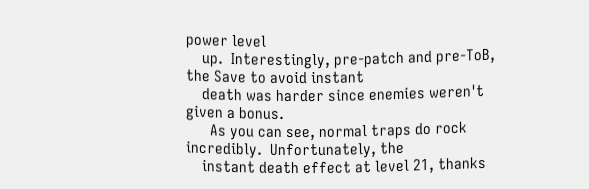power level
    up.  Interestingly, pre-patch and pre-ToB, the Save to avoid instant
    death was harder since enemies weren't given a bonus.
      As you can see, normal traps do rock incredibly.  Unfortunately, the
    instant death effect at level 21, thanks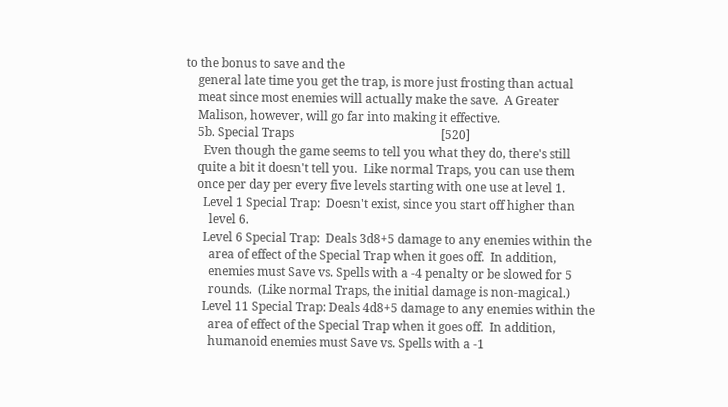to the bonus to save and the
    general late time you get the trap, is more just frosting than actual
    meat since most enemies will actually make the save.  A Greater
    Malison, however, will go far into making it effective.
    5b. Special Traps                                                 [520]
      Even though the game seems to tell you what they do, there's still
    quite a bit it doesn't tell you.  Like normal Traps, you can use them
    once per day per every five levels starting with one use at level 1.
      Level 1 Special Trap:  Doesn't exist, since you start off higher than
        level 6.
      Level 6 Special Trap:  Deals 3d8+5 damage to any enemies within the
        area of effect of the Special Trap when it goes off.  In addition,
        enemies must Save vs. Spells with a -4 penalty or be slowed for 5
        rounds.  (Like normal Traps, the initial damage is non-magical.)
      Level 11 Special Trap: Deals 4d8+5 damage to any enemies within the
        area of effect of the Special Trap when it goes off.  In addition,
        humanoid enemies must Save vs. Spells with a -1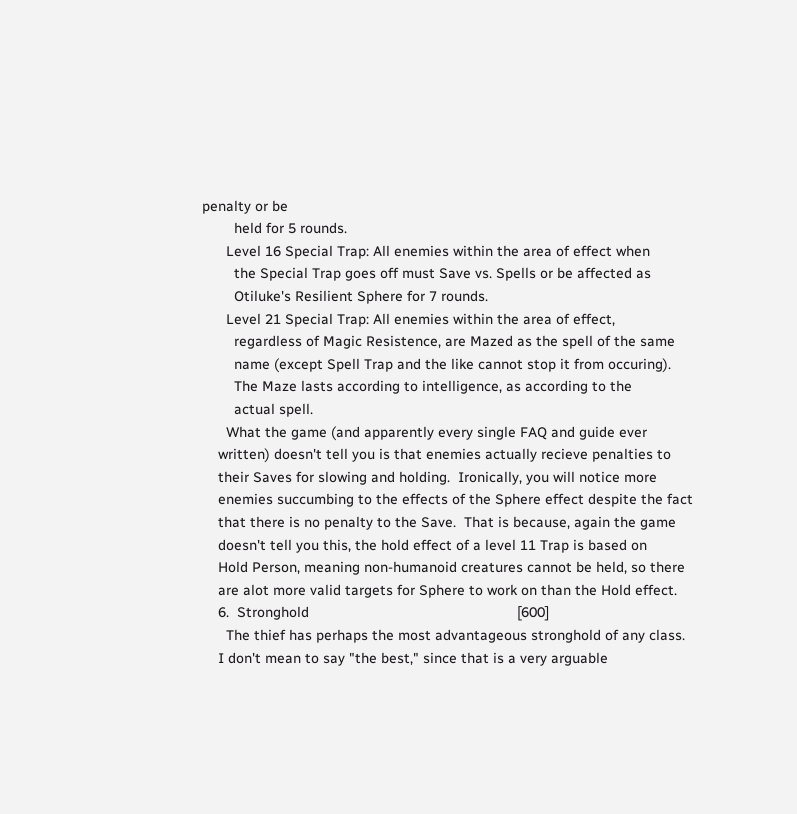penalty or be
        held for 5 rounds.
      Level 16 Special Trap: All enemies within the area of effect when
        the Special Trap goes off must Save vs. Spells or be affected as
        Otiluke's Resilient Sphere for 7 rounds.
      Level 21 Special Trap: All enemies within the area of effect,
        regardless of Magic Resistence, are Mazed as the spell of the same
        name (except Spell Trap and the like cannot stop it from occuring).
        The Maze lasts according to intelligence, as according to the
        actual spell.
      What the game (and apparently every single FAQ and guide ever
    written) doesn't tell you is that enemies actually recieve penalties to
    their Saves for slowing and holding.  Ironically, you will notice more
    enemies succumbing to the effects of the Sphere effect despite the fact
    that there is no penalty to the Save.  That is because, again the game
    doesn't tell you this, the hold effect of a level 11 Trap is based on
    Hold Person, meaning non-humanoid creatures cannot be held, so there
    are alot more valid targets for Sphere to work on than the Hold effect.
    6.  Stronghold                                                    [600]
      The thief has perhaps the most advantageous stronghold of any class.
    I don't mean to say "the best," since that is a very arguable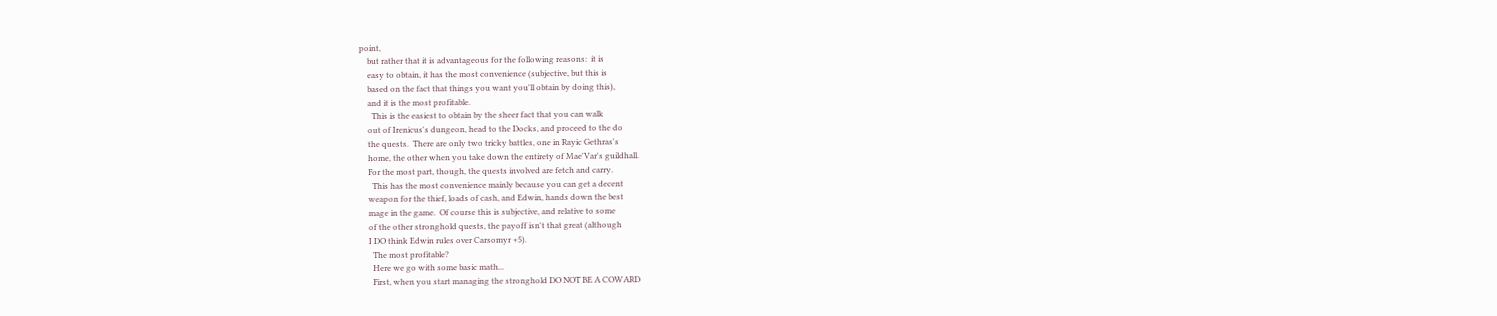point,
    but rather that it is advantageous for the following reasons:  it is
    easy to obtain, it has the most convenience (subjective, but this is
    based on the fact that things you want you'll obtain by doing this),
    and it is the most profitable.
      This is the easiest to obtain by the sheer fact that you can walk
    out of Irenicus's dungeon, head to the Docks, and proceed to the do
    the quests.  There are only two tricky battles, one in Rayic Gethras's
    home, the other when you take down the entirety of Mae'Var's guildhall.
    For the most part, though, the quests involved are fetch and carry.
      This has the most convenience mainly because you can get a decent
    weapon for the thief, loads of cash, and Edwin, hands down the best
    mage in the game.  Of course this is subjective, and relative to some
    of the other stronghold quests, the payoff isn't that great (although
    I DO think Edwin rules over Carsomyr +5).
      The most profitable?
      Here we go with some basic math...
      First, when you start managing the stronghold DO NOT BE A COWARD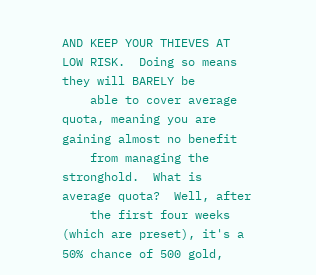AND KEEP YOUR THIEVES AT LOW RISK.  Doing so means they will BARELY be
    able to cover average quota, meaning you are gaining almost no benefit
    from managing the stronghold.  What is average quota?  Well, after
    the first four weeks (which are preset), it's a 50% chance of 500 gold,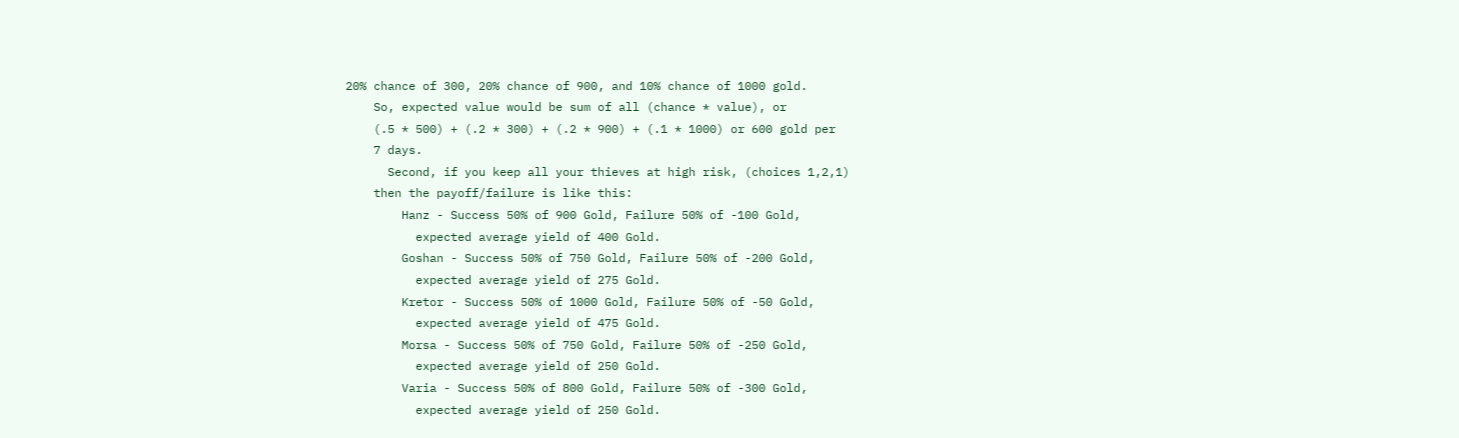20% chance of 300, 20% chance of 900, and 10% chance of 1000 gold.
    So, expected value would be sum of all (chance * value), or
    (.5 * 500) + (.2 * 300) + (.2 * 900) + (.1 * 1000) or 600 gold per
    7 days.
      Second, if you keep all your thieves at high risk, (choices 1,2,1)
    then the payoff/failure is like this:
        Hanz - Success 50% of 900 Gold, Failure 50% of -100 Gold,
          expected average yield of 400 Gold.
        Goshan - Success 50% of 750 Gold, Failure 50% of -200 Gold,
          expected average yield of 275 Gold.
        Kretor - Success 50% of 1000 Gold, Failure 50% of -50 Gold,
          expected average yield of 475 Gold.
        Morsa - Success 50% of 750 Gold, Failure 50% of -250 Gold,
          expected average yield of 250 Gold.
        Varia - Success 50% of 800 Gold, Failure 50% of -300 Gold,
          expected average yield of 250 Gold.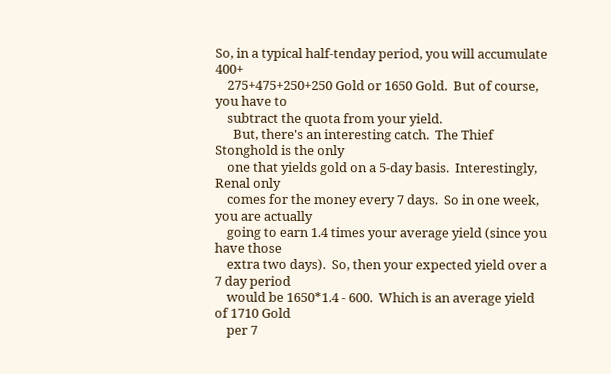So, in a typical half-tenday period, you will accumulate 400+
    275+475+250+250 Gold or 1650 Gold.  But of course, you have to
    subtract the quota from your yield.
      But, there's an interesting catch.  The Thief Stonghold is the only
    one that yields gold on a 5-day basis.  Interestingly, Renal only
    comes for the money every 7 days.  So in one week, you are actually
    going to earn 1.4 times your average yield (since you have those
    extra two days).  So, then your expected yield over a 7 day period
    would be 1650*1.4 - 600.  Which is an average yield of 1710 Gold
    per 7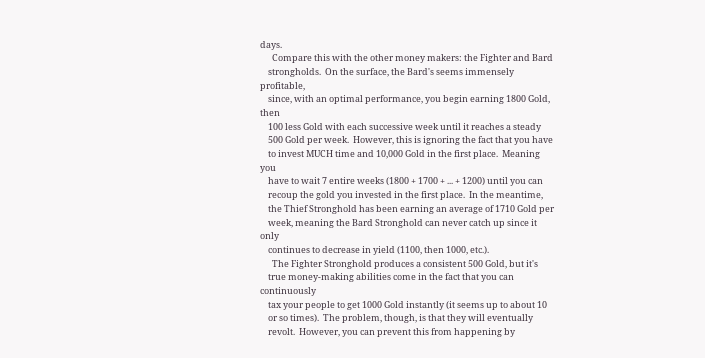days.
      Compare this with the other money makers: the Fighter and Bard
    strongholds.  On the surface, the Bard's seems immensely profitable,
    since, with an optimal performance, you begin earning 1800 Gold, then
    100 less Gold with each successive week until it reaches a steady
    500 Gold per week.  However, this is ignoring the fact that you have
    to invest MUCH time and 10,000 Gold in the first place.  Meaning you
    have to wait 7 entire weeks (1800 + 1700 + ... + 1200) until you can
    recoup the gold you invested in the first place.  In the meantime,
    the Thief Stronghold has been earning an average of 1710 Gold per
    week, meaning the Bard Stronghold can never catch up since it only
    continues to decrease in yield (1100, then 1000, etc.).
      The Fighter Stronghold produces a consistent 500 Gold, but it's
    true money-making abilities come in the fact that you can continuously
    tax your people to get 1000 Gold instantly (it seems up to about 10
    or so times).  The problem, though, is that they will eventually
    revolt.  However, you can prevent this from happening by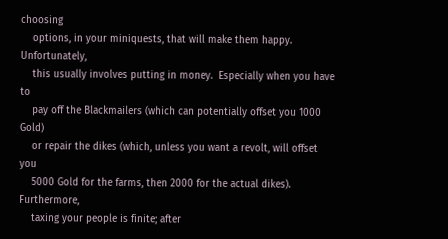choosing
    options, in your miniquests, that will make them happy.  Unfortunately,
    this usually involves putting in money.  Especially when you have to
    pay off the Blackmailers (which can potentially offset you 1000 Gold)
    or repair the dikes (which, unless you want a revolt, will offset you
    5000 Gold for the farms, then 2000 for the actual dikes).  Furthermore,
    taxing your people is finite; after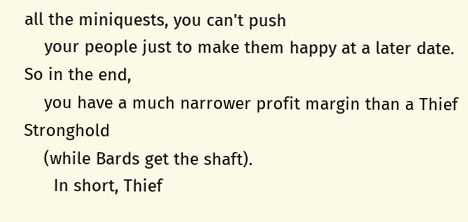all the miniquests, you can't push
    your people just to make them happy at a later date.  So in the end,
    you have a much narrower profit margin than a Thief Stronghold
    (while Bards get the shaft).
      In short, Thief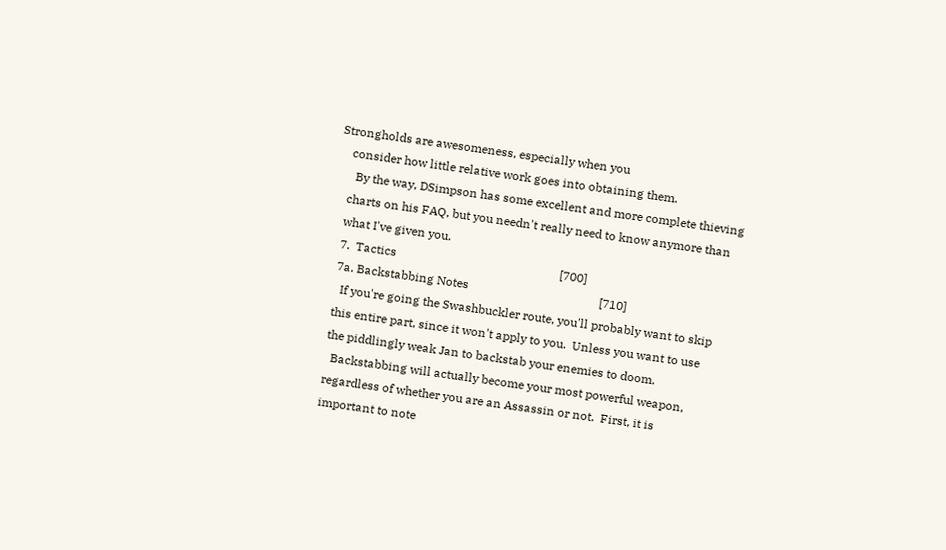Strongholds are awesomeness, especially when you
    consider how little relative work goes into obtaining them.
      By the way, DSimpson has some excellent and more complete thieving
    charts on his FAQ, but you needn't really need to know anymore than
    what I've given you.
    7.  Tactics                                                       [700]
    7a. Backstabbing Notes                                            [710]
      If you're going the Swashbuckler route, you'll probably want to skip
    this entire part, since it won't apply to you.  Unless you want to use
    the piddlingly weak Jan to backstab your enemies to doom.
      Backstabbing will actually become your most powerful weapon,
    regardless of whether you are an Assassin or not.  First, it is
    important to note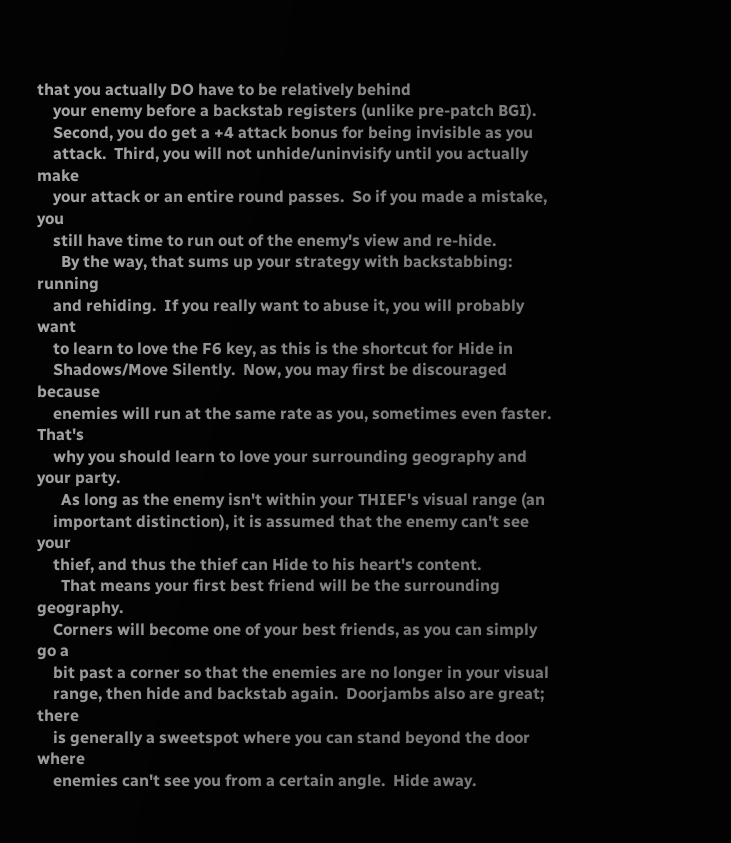that you actually DO have to be relatively behind
    your enemy before a backstab registers (unlike pre-patch BGI).
    Second, you do get a +4 attack bonus for being invisible as you
    attack.  Third, you will not unhide/uninvisify until you actually make
    your attack or an entire round passes.  So if you made a mistake, you
    still have time to run out of the enemy's view and re-hide.
      By the way, that sums up your strategy with backstabbing:  running
    and rehiding.  If you really want to abuse it, you will probably want
    to learn to love the F6 key, as this is the shortcut for Hide in
    Shadows/Move Silently.  Now, you may first be discouraged because
    enemies will run at the same rate as you, sometimes even faster.  That's
    why you should learn to love your surrounding geography and your party.
      As long as the enemy isn't within your THIEF's visual range (an
    important distinction), it is assumed that the enemy can't see your
    thief, and thus the thief can Hide to his heart's content.
      That means your first best friend will be the surrounding geography.
    Corners will become one of your best friends, as you can simply go a
    bit past a corner so that the enemies are no longer in your visual
    range, then hide and backstab again.  Doorjambs also are great; there
    is generally a sweetspot where you can stand beyond the door where
    enemies can't see you from a certain angle.  Hide away.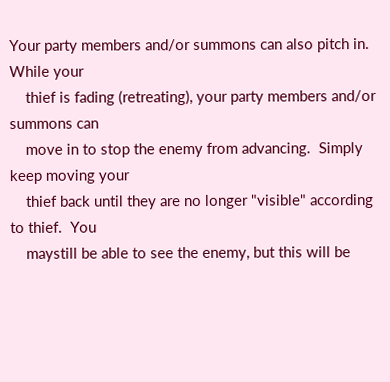Your party members and/or summons can also pitch in.  While your
    thief is fading (retreating), your party members and/or summons can
    move in to stop the enemy from advancing.  Simply keep moving your
    thief back until they are no longer "visible" according to thief.  You
    maystill be able to see the enemy, but this will be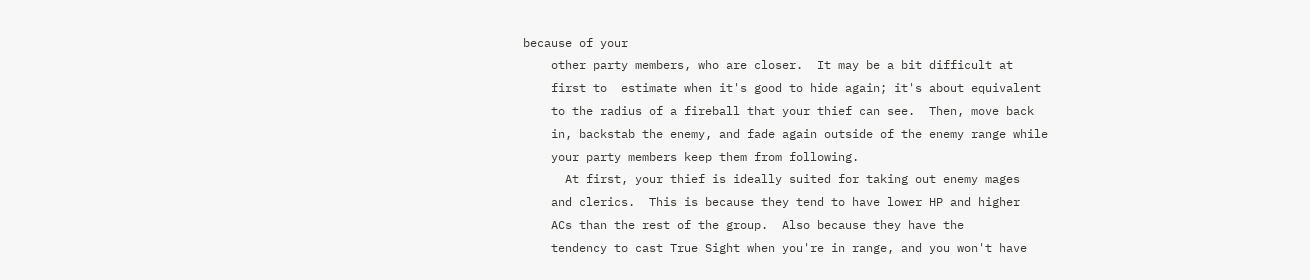because of your
    other party members, who are closer.  It may be a bit difficult at
    first to  estimate when it's good to hide again; it's about equivalent
    to the radius of a fireball that your thief can see.  Then, move back
    in, backstab the enemy, and fade again outside of the enemy range while
    your party members keep them from following.
      At first, your thief is ideally suited for taking out enemy mages
    and clerics.  This is because they tend to have lower HP and higher
    ACs than the rest of the group.  Also because they have the
    tendency to cast True Sight when you're in range, and you won't have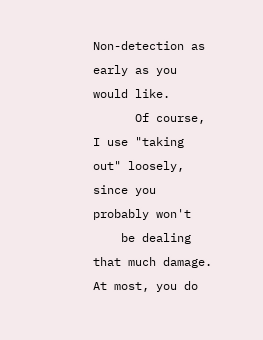Non-detection as early as you would like.
      Of course, I use "taking out" loosely, since you probably won't
    be dealing that much damage.  At most, you do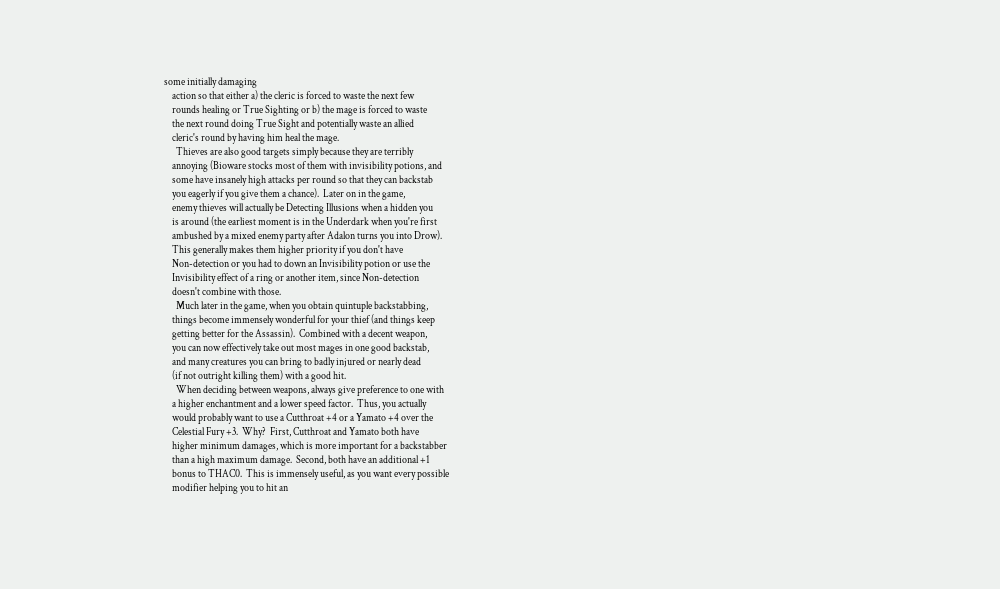some initially damaging
    action so that either a) the cleric is forced to waste the next few
    rounds healing or True Sighting or b) the mage is forced to waste
    the next round doing True Sight and potentially waste an allied
    cleric's round by having him heal the mage.
      Thieves are also good targets simply because they are terribly
    annoying (Bioware stocks most of them with invisibility potions, and
    some have insanely high attacks per round so that they can backstab
    you eagerly if you give them a chance).  Later on in the game,
    enemy thieves will actually be Detecting Illusions when a hidden you
    is around (the earliest moment is in the Underdark when you're first
    ambushed by a mixed enemy party after Adalon turns you into Drow).
    This generally makes them higher priority if you don't have
    Non-detection or you had to down an Invisibility potion or use the
    Invisibility effect of a ring or another item, since Non-detection
    doesn't combine with those.
      Much later in the game, when you obtain quintuple backstabbing,
    things become immensely wonderful for your thief (and things keep
    getting better for the Assassin).  Combined with a decent weapon,
    you can now effectively take out most mages in one good backstab,
    and many creatures you can bring to badly injured or nearly dead
    (if not outright killing them) with a good hit.
      When deciding between weapons, always give preference to one with
    a higher enchantment and a lower speed factor.  Thus, you actually
    would probably want to use a Cutthroat +4 or a Yamato +4 over the
    Celestial Fury +3.  Why?  First, Cutthroat and Yamato both have
    higher minimum damages, which is more important for a backstabber
    than a high maximum damage.  Second, both have an additional +1
    bonus to THAC0.  This is immensely useful, as you want every possible
    modifier helping you to hit an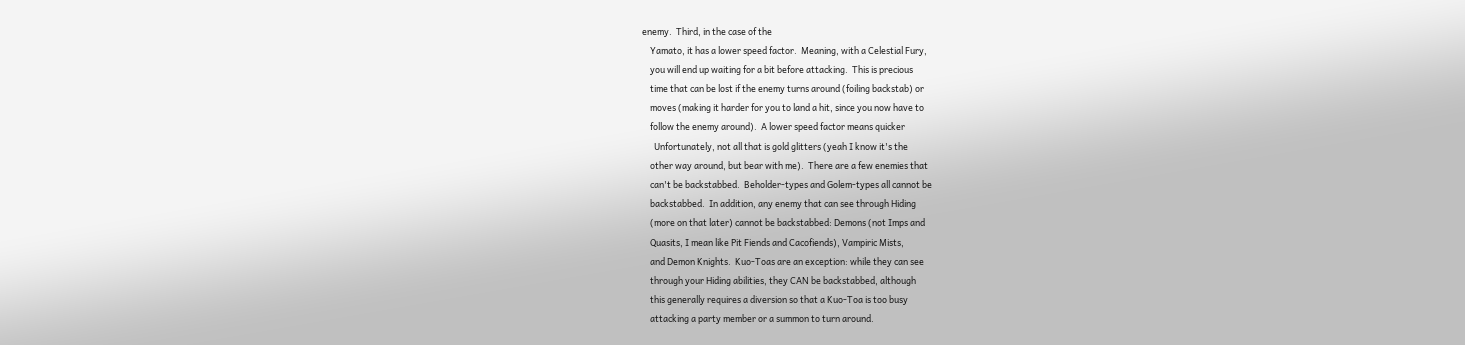enemy.  Third, in the case of the
    Yamato, it has a lower speed factor.  Meaning, with a Celestial Fury,
    you will end up waiting for a bit before attacking.  This is precious
    time that can be lost if the enemy turns around (foiling backstab) or
    moves (making it harder for you to land a hit, since you now have to
    follow the enemy around).  A lower speed factor means quicker
      Unfortunately, not all that is gold glitters (yeah I know it's the
    other way around, but bear with me).  There are a few enemies that
    can't be backstabbed.  Beholder-types and Golem-types all cannot be
    backstabbed.  In addition, any enemy that can see through Hiding
    (more on that later) cannot be backstabbed: Demons (not Imps and
    Quasits, I mean like Pit Fiends and Cacofiends), Vampiric Mists,
    and Demon Knights.  Kuo-Toas are an exception: while they can see
    through your Hiding abilities, they CAN be backstabbed, although
    this generally requires a diversion so that a Kuo-Toa is too busy
    attacking a party member or a summon to turn around.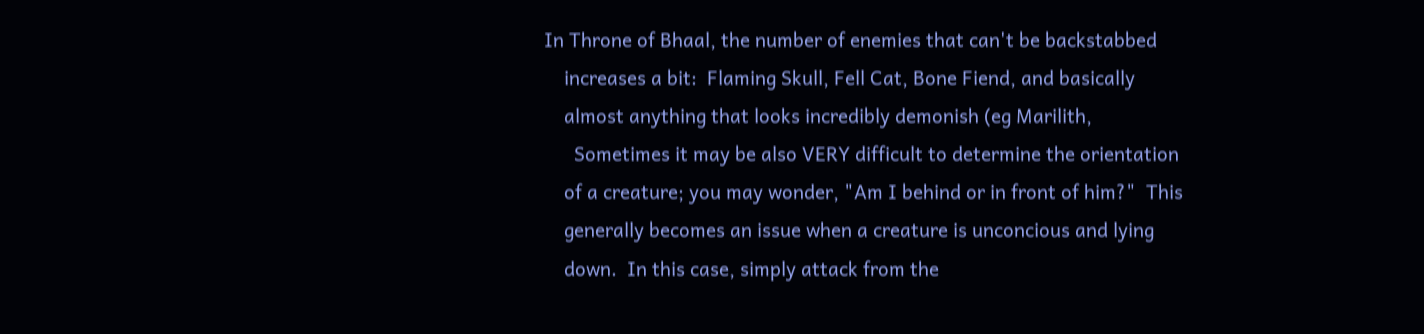In Throne of Bhaal, the number of enemies that can't be backstabbed
    increases a bit:  Flaming Skull, Fell Cat, Bone Fiend, and basically
    almost anything that looks incredibly demonish (eg Marilith,
      Sometimes it may be also VERY difficult to determine the orientation
    of a creature; you may wonder, "Am I behind or in front of him?"  This
    generally becomes an issue when a creature is unconcious and lying
    down.  In this case, simply attack from the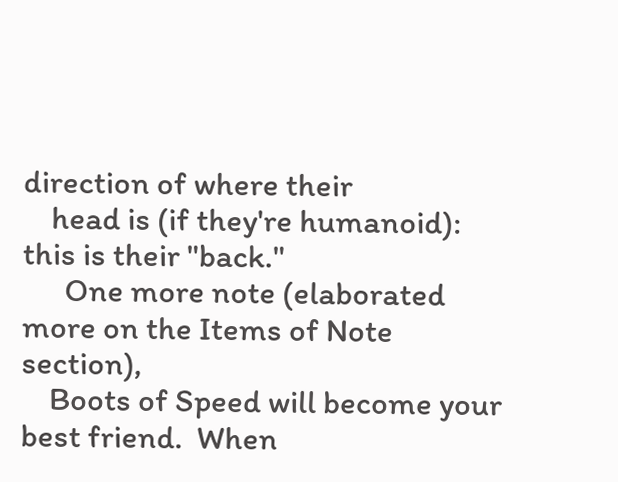direction of where their
    head is (if they're humanoid):  this is their "back."
      One more note (elaborated more on the Items of Note section),
    Boots of Speed will become your best friend.  When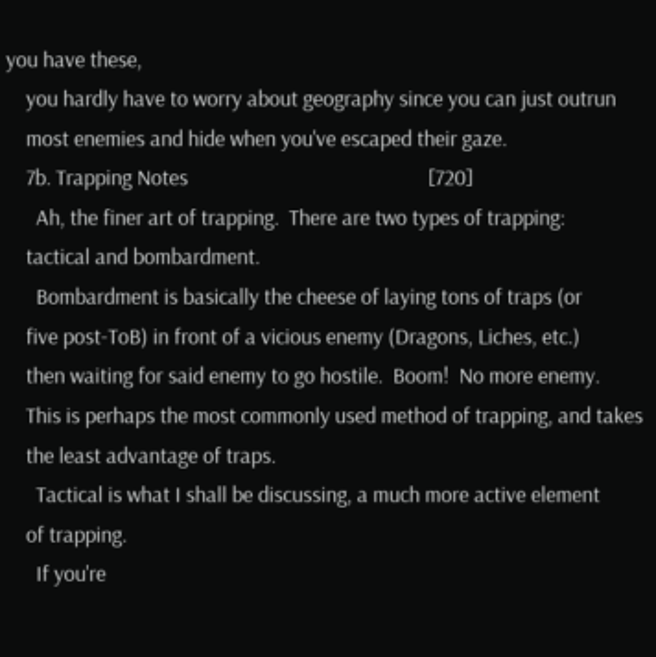you have these,
    you hardly have to worry about geography since you can just outrun
    most enemies and hide when you've escaped their gaze.
    7b. Trapping Notes                                                [720]
      Ah, the finer art of trapping.  There are two types of trapping:
    tactical and bombardment.
      Bombardment is basically the cheese of laying tons of traps (or
    five post-ToB) in front of a vicious enemy (Dragons, Liches, etc.)
    then waiting for said enemy to go hostile.  Boom!  No more enemy.
    This is perhaps the most commonly used method of trapping, and takes
    the least advantage of traps.
      Tactical is what I shall be discussing, a much more active element
    of trapping.
      If you're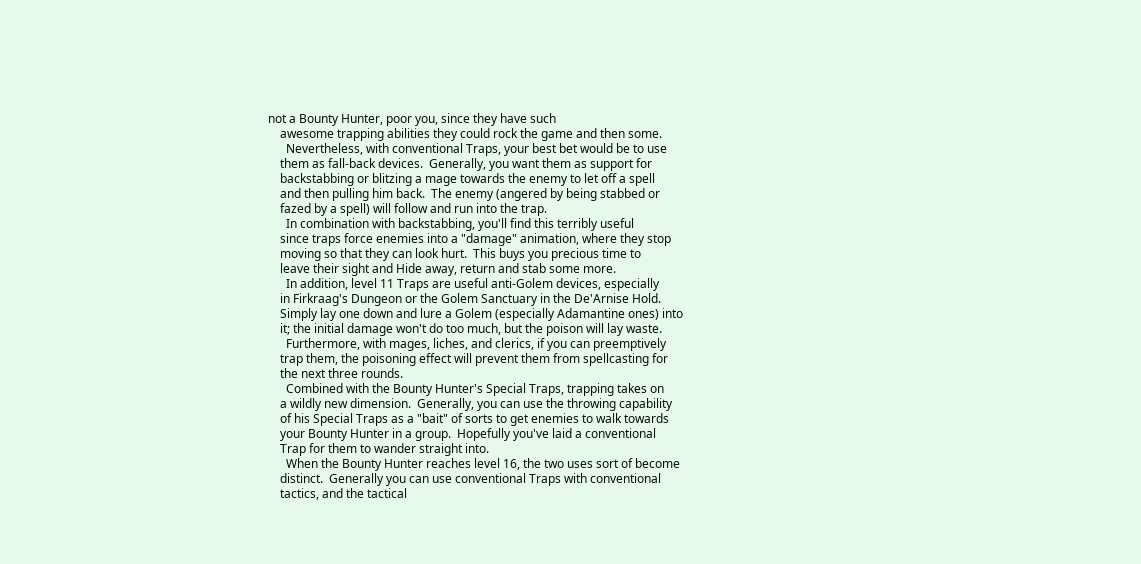not a Bounty Hunter, poor you, since they have such
    awesome trapping abilities they could rock the game and then some.
      Nevertheless, with conventional Traps, your best bet would be to use
    them as fall-back devices.  Generally, you want them as support for
    backstabbing or blitzing a mage towards the enemy to let off a spell
    and then pulling him back.  The enemy (angered by being stabbed or
    fazed by a spell) will follow and run into the trap.
      In combination with backstabbing, you'll find this terribly useful
    since traps force enemies into a "damage" animation, where they stop
    moving so that they can look hurt.  This buys you precious time to
    leave their sight and Hide away, return and stab some more.
      In addition, level 11 Traps are useful anti-Golem devices, especially
    in Firkraag's Dungeon or the Golem Sanctuary in the De'Arnise Hold.
    Simply lay one down and lure a Golem (especially Adamantine ones) into
    it; the initial damage won't do too much, but the poison will lay waste.
      Furthermore, with mages, liches, and clerics, if you can preemptively
    trap them, the poisoning effect will prevent them from spellcasting for
    the next three rounds.
      Combined with the Bounty Hunter's Special Traps, trapping takes on
    a wildly new dimension.  Generally, you can use the throwing capability
    of his Special Traps as a "bait" of sorts to get enemies to walk towards
    your Bounty Hunter in a group.  Hopefully you've laid a conventional
    Trap for them to wander straight into.
      When the Bounty Hunter reaches level 16, the two uses sort of become
    distinct.  Generally you can use conventional Traps with conventional
    tactics, and the tactical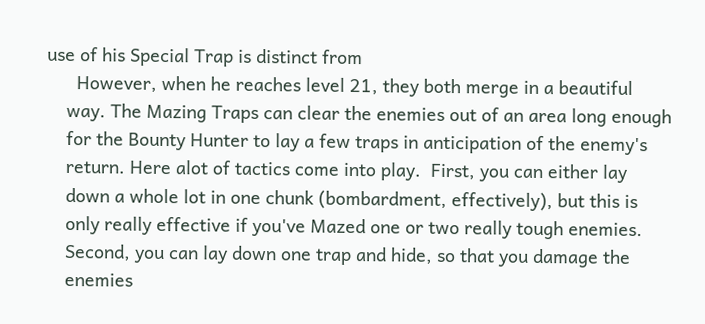use of his Special Trap is distinct from
      However, when he reaches level 21, they both merge in a beautiful
    way. The Mazing Traps can clear the enemies out of an area long enough
    for the Bounty Hunter to lay a few traps in anticipation of the enemy's
    return. Here alot of tactics come into play.  First, you can either lay
    down a whole lot in one chunk (bombardment, effectively), but this is
    only really effective if you've Mazed one or two really tough enemies.
    Second, you can lay down one trap and hide, so that you damage the
    enemies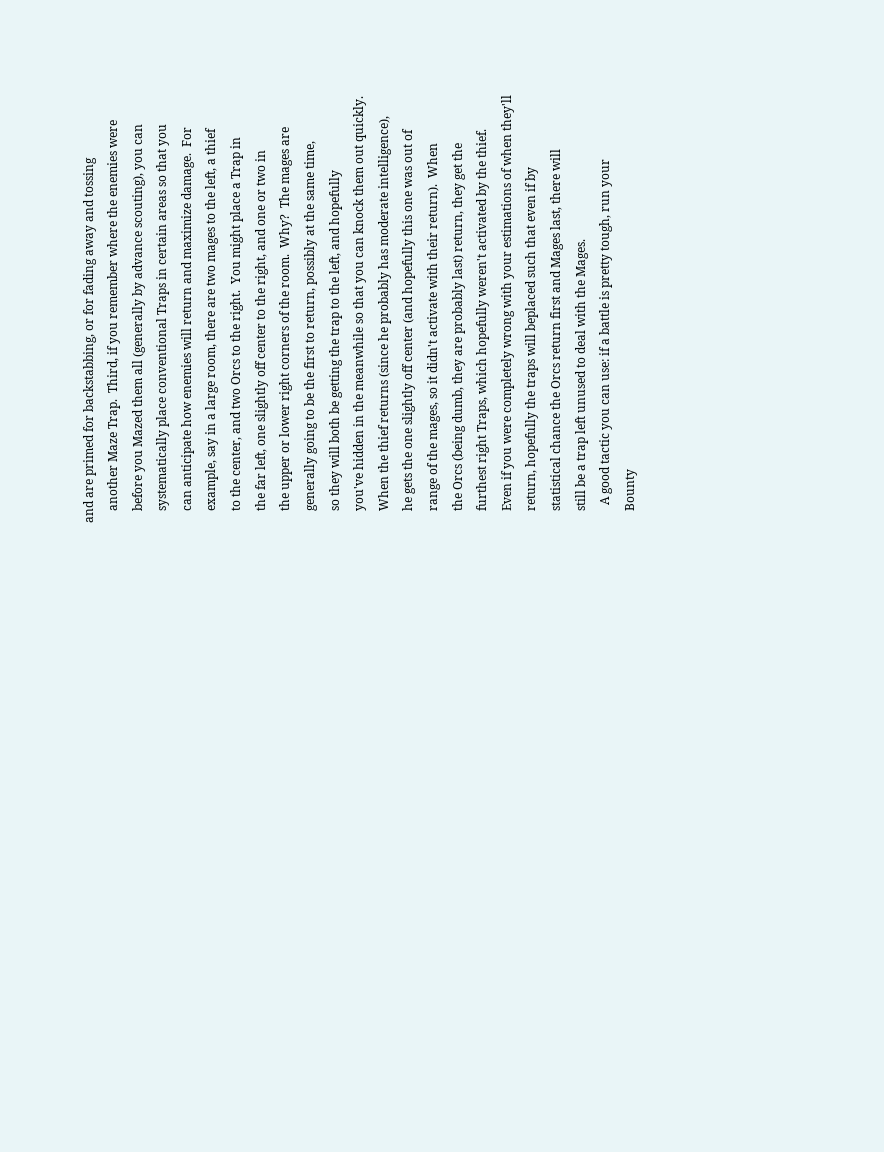and are primed for backstabbing, or for fading away and tossing
    another Maze Trap.  Third, if you remember where the enemies were
    before you Mazed them all (generally by advance scouting), you can
    systematically place conventional Traps in certain areas so that you
    can anticipate how enemies will return and maximize damage.  For
    example, say in a large room, there are two mages to the left, a thief
    to the center, and two Orcs to the right.  You might place a Trap in
    the far left, one slightly off center to the right, and one or two in
    the upper or lower right corners of the room.  Why?  The mages are
    generally going to be the first to return, possibly at the same time,
    so they will both be getting the trap to the left, and hopefully
    you've hidden in the meanwhile so that you can knock them out quickly.
    When the thief returns (since he probably has moderate intelligence),
    he gets the one slightly off center (and hopefully this one was out of
    range of the mages, so it didn't activate with their return).  When
    the Orcs (being dumb, they are probably last) return, they get the
    furthest right Traps, which hopefully weren't activated by the thief.
    Even if you were completely wrong with your estimations of when they'll
    return, hopefully the traps will beplaced such that even if by
    statistical chance the Orcs return first and Mages last, there will
    still be a trap left unused to deal with the Mages.
      A good tactic you can use: if a battle is pretty tough, run your
    Bounty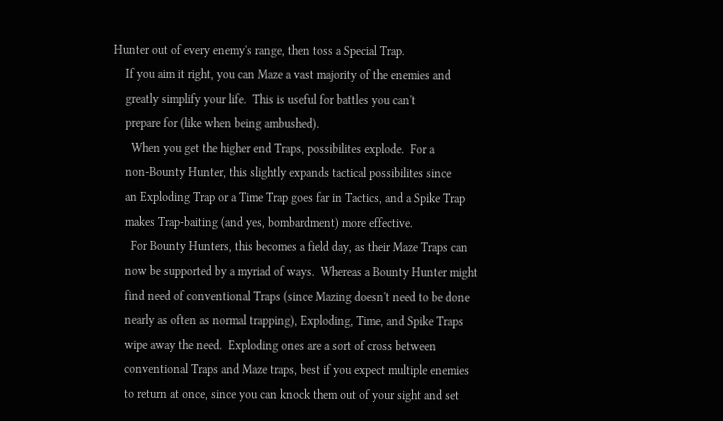Hunter out of every enemy's range, then toss a Special Trap.
    If you aim it right, you can Maze a vast majority of the enemies and
    greatly simplify your life.  This is useful for battles you can't
    prepare for (like when being ambushed).
      When you get the higher end Traps, possibilites explode.  For a
    non-Bounty Hunter, this slightly expands tactical possibilites since
    an Exploding Trap or a Time Trap goes far in Tactics, and a Spike Trap
    makes Trap-baiting (and yes, bombardment) more effective.
      For Bounty Hunters, this becomes a field day, as their Maze Traps can
    now be supported by a myriad of ways.  Whereas a Bounty Hunter might
    find need of conventional Traps (since Mazing doesn't need to be done
    nearly as often as normal trapping), Exploding, Time, and Spike Traps
    wipe away the need.  Exploding ones are a sort of cross between
    conventional Traps and Maze traps, best if you expect multiple enemies
    to return at once, since you can knock them out of your sight and set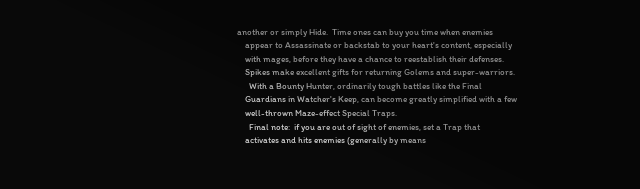another or simply Hide.  Time ones can buy you time when enemies
    appear to Assassinate or backstab to your heart's content, especially
    with mages, before they have a chance to reestablish their defenses.
    Spikes make excellent gifts for returning Golems and super-warriors.
      With a Bounty Hunter, ordinarily tough battles like the Final
    Guardians in Watcher's Keep, can become greatly simplified with a few
    well-thrown Maze-effect Special Traps.
      Final note:  if you are out of sight of enemies, set a Trap that
    activates and hits enemies (generally by means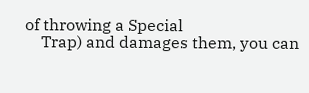of throwing a Special
    Trap) and damages them, you can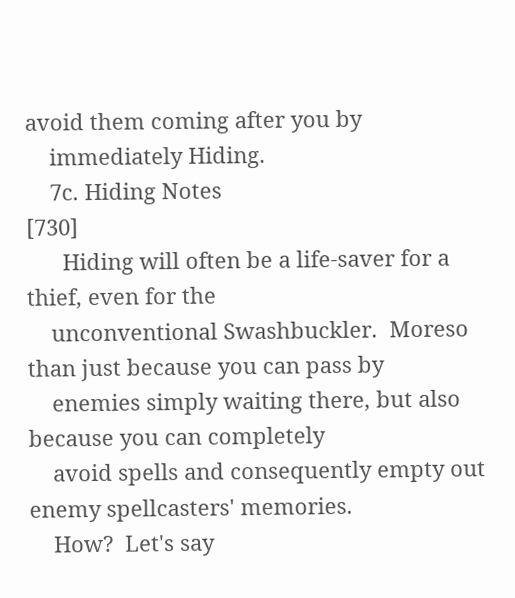avoid them coming after you by
    immediately Hiding.
    7c. Hiding Notes                                                  [730]
      Hiding will often be a life-saver for a thief, even for the
    unconventional Swashbuckler.  Moreso than just because you can pass by
    enemies simply waiting there, but also because you can completely
    avoid spells and consequently empty out enemy spellcasters' memories.
    How?  Let's say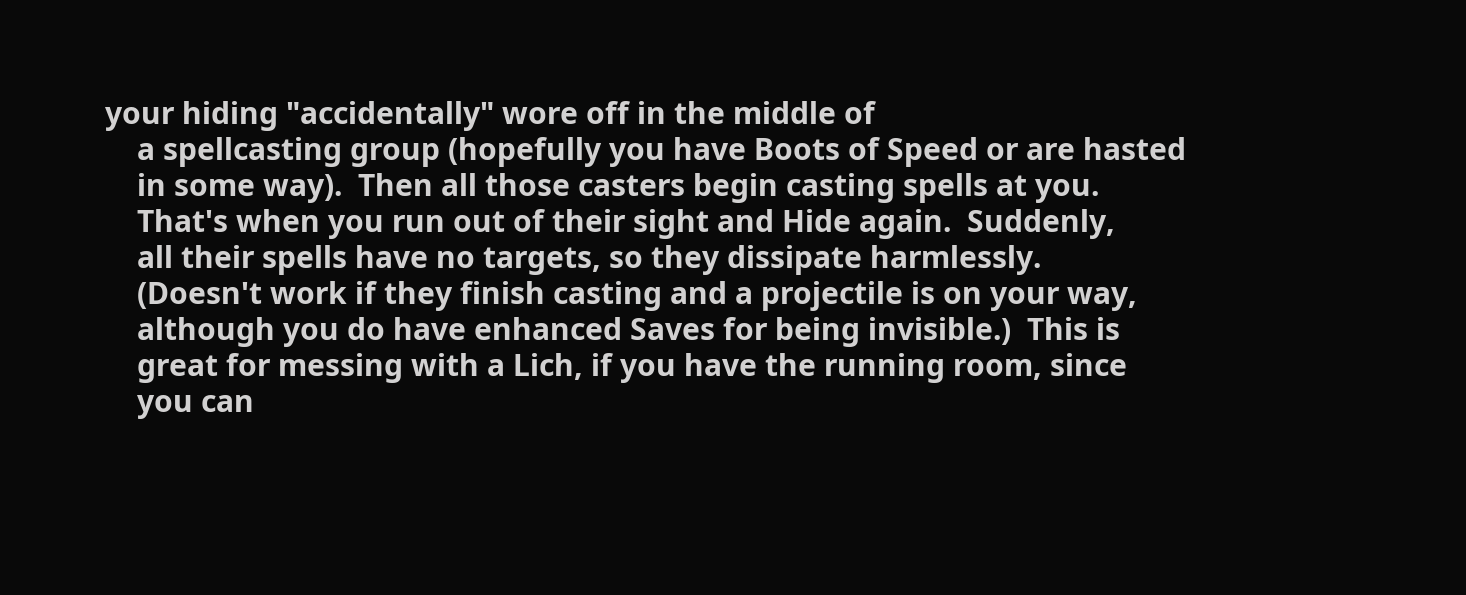your hiding "accidentally" wore off in the middle of
    a spellcasting group (hopefully you have Boots of Speed or are hasted
    in some way).  Then all those casters begin casting spells at you.
    That's when you run out of their sight and Hide again.  Suddenly,
    all their spells have no targets, so they dissipate harmlessly.
    (Doesn't work if they finish casting and a projectile is on your way,
    although you do have enhanced Saves for being invisible.)  This is
    great for messing with a Lich, if you have the running room, since
    you can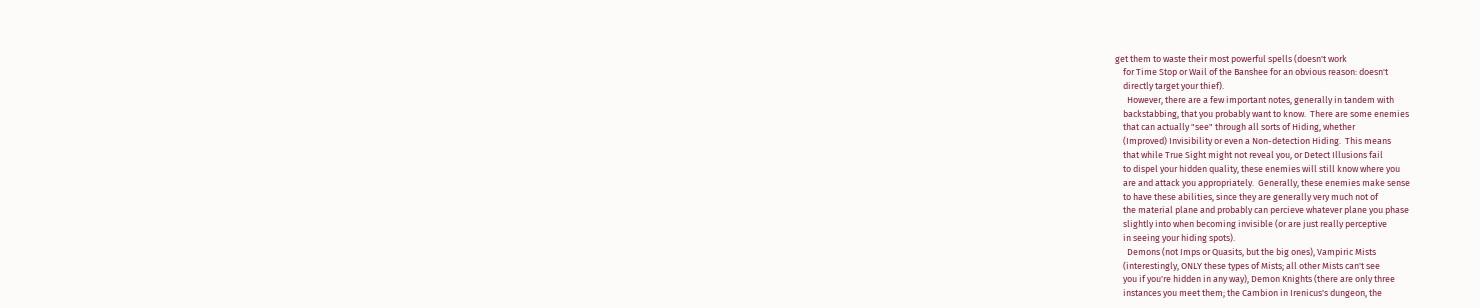get them to waste their most powerful spells (doesn't work
    for Time Stop or Wail of the Banshee for an obvious reason: doesn't
    directly target your thief).
      However, there are a few important notes, generally in tandem with
    backstabbing, that you probably want to know.  There are some enemies
    that can actually "see" through all sorts of Hiding, whether
    (Improved) Invisibility or even a Non-detection Hiding.  This means
    that while True Sight might not reveal you, or Detect Illusions fail
    to dispel your hidden quality, these enemies will still know where you
    are and attack you appropriately.  Generally, these enemies make sense
    to have these abilities, since they are generally very much not of
    the material plane and probably can percieve whatever plane you phase
    slightly into when becoming invisible (or are just really perceptive
    in seeing your hiding spots).
      Demons (not Imps or Quasits, but the big ones), Vampiric Mists
    (interestingly, ONLY these types of Mists; all other Mists can't see
    you if you're hidden in any way), Demon Knights (there are only three
    instances you meet them; the Cambion in Irenicus's dungeon, the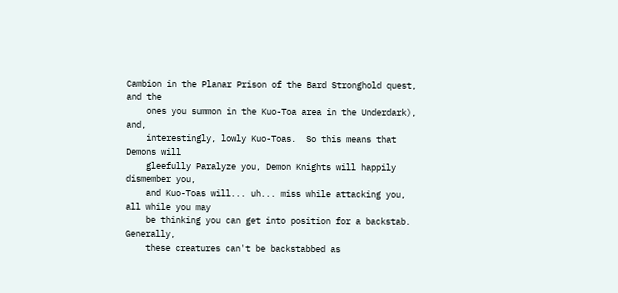Cambion in the Planar Prison of the Bard Stronghold quest, and the
    ones you summon in the Kuo-Toa area in the Underdark), and,
    interestingly, lowly Kuo-Toas.  So this means that Demons will
    gleefully Paralyze you, Demon Knights will happily dismember you,
    and Kuo-Toas will... uh... miss while attacking you, all while you may
    be thinking you can get into position for a backstab.  Generally,
    these creatures can't be backstabbed as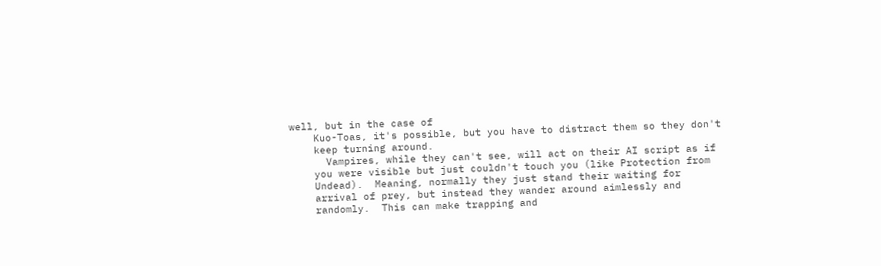well, but in the case of
    Kuo-Toas, it's possible, but you have to distract them so they don't
    keep turning around.
      Vampires, while they can't see, will act on their AI script as if
    you were visible but just couldn't touch you (like Protection from
    Undead).  Meaning, normally they just stand their waiting for
    arrival of prey, but instead they wander around aimlessly and
    randomly.  This can make trapping and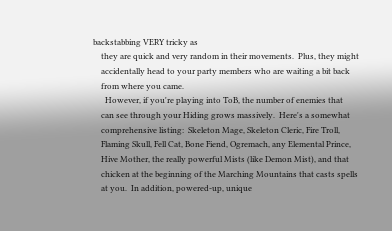backstabbing VERY tricky as
    they are quick and very random in their movements.  Plus, they might
    accidentally head to your party members who are waiting a bit back
    from where you came.
      However, if you're playing into ToB, the number of enemies that
    can see through your Hiding grows massively.  Here's a somewhat
    comprehensive listing:  Skeleton Mage, Skeleton Cleric, Fire Troll,
    Flaming Skull, Fell Cat, Bone Fiend, Ogremach, any Elemental Prince,
    Hive Mother, the really powerful Mists (like Demon Mist), and that
    chicken at the beginning of the Marching Mountains that casts spells
    at you.  In addition, powered-up, unique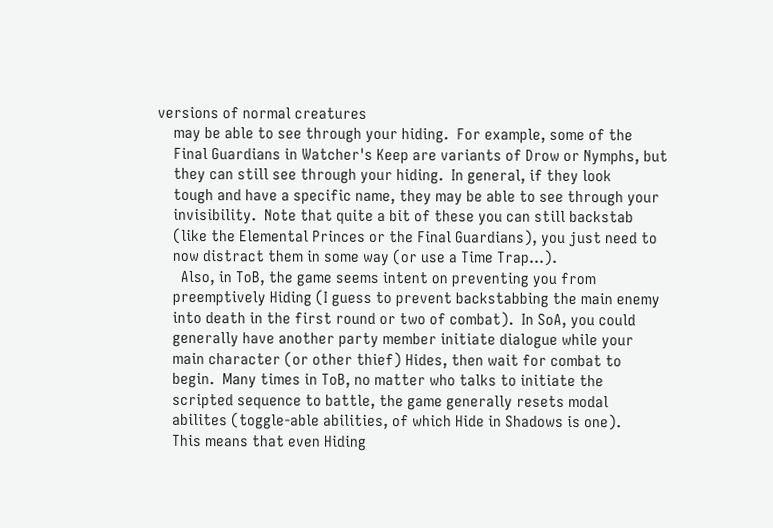versions of normal creatures
    may be able to see through your hiding.  For example, some of the
    Final Guardians in Watcher's Keep are variants of Drow or Nymphs, but
    they can still see through your hiding.  In general, if they look
    tough and have a specific name, they may be able to see through your
    invisibility.  Note that quite a bit of these you can still backstab
    (like the Elemental Princes or the Final Guardians), you just need to
    now distract them in some way (or use a Time Trap...).
      Also, in ToB, the game seems intent on preventing you from
    preemptively Hiding (I guess to prevent backstabbing the main enemy
    into death in the first round or two of combat).  In SoA, you could
    generally have another party member initiate dialogue while your
    main character (or other thief) Hides, then wait for combat to
    begin.  Many times in ToB, no matter who talks to initiate the
    scripted sequence to battle, the game generally resets modal
    abilites (toggle-able abilities, of which Hide in Shadows is one).
    This means that even Hiding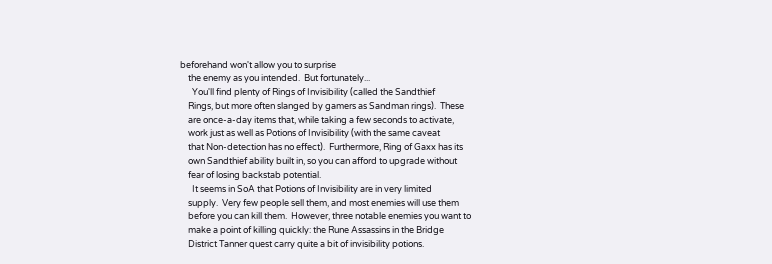beforehand won't allow you to surprise
    the enemy as you intended.  But fortunately...
      You'll find plenty of Rings of Invisibility (called the Sandthief
    Rings, but more often slanged by gamers as Sandman rings).  These
    are once-a-day items that, while taking a few seconds to activate,
    work just as well as Potions of Invisibility (with the same caveat
    that Non-detection has no effect).  Furthermore, Ring of Gaxx has its
    own Sandthief ability built in, so you can afford to upgrade without
    fear of losing backstab potential.
      It seems in SoA that Potions of Invisibility are in very limited
    supply.  Very few people sell them, and most enemies will use them
    before you can kill them.  However, three notable enemies you want to
    make a point of killing quickly: the Rune Assassins in the Bridge
    District Tanner quest carry quite a bit of invisibility potions.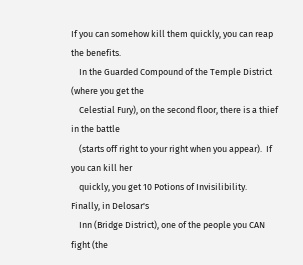If you can somehow kill them quickly, you can reap the benefits.
    In the Guarded Compound of the Temple District (where you get the
    Celestial Fury), on the second floor, there is a thief in the battle
    (starts off right to your right when you appear).  If you can kill her
    quickly, you get 10 Potions of Invisilibility.  Finally, in Delosar's
    Inn (Bridge District), one of the people you CAN fight (the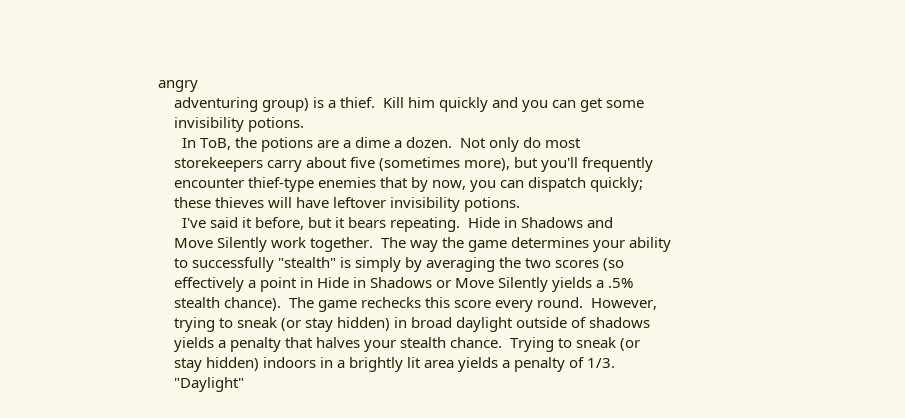angry
    adventuring group) is a thief.  Kill him quickly and you can get some
    invisibility potions.
      In ToB, the potions are a dime a dozen.  Not only do most
    storekeepers carry about five (sometimes more), but you'll frequently
    encounter thief-type enemies that by now, you can dispatch quickly;
    these thieves will have leftover invisibility potions.
      I've said it before, but it bears repeating.  Hide in Shadows and
    Move Silently work together.  The way the game determines your ability
    to successfully "stealth" is simply by averaging the two scores (so
    effectively a point in Hide in Shadows or Move Silently yields a .5%
    stealth chance).  The game rechecks this score every round.  However,
    trying to sneak (or stay hidden) in broad daylight outside of shadows
    yields a penalty that halves your stealth chance.  Trying to sneak (or
    stay hidden) indoors in a brightly lit area yields a penalty of 1/3.
    "Daylight"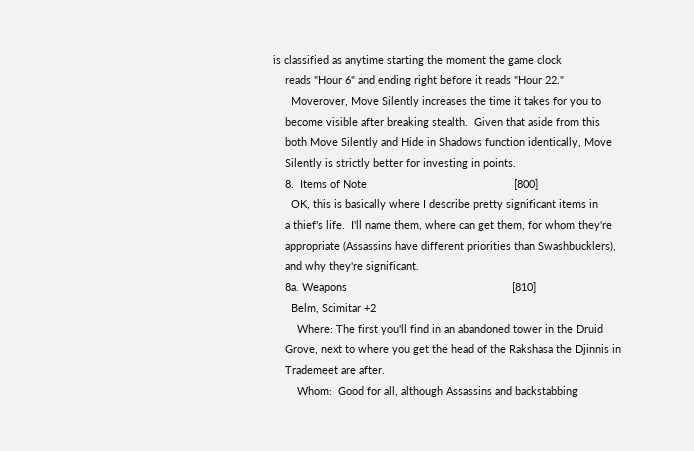is classified as anytime starting the moment the game clock
    reads "Hour 6" and ending right before it reads "Hour 22."
      Moverover, Move Silently increases the time it takes for you to
    become visible after breaking stealth.  Given that aside from this
    both Move Silently and Hide in Shadows function identically, Move
    Silently is strictly better for investing in points.
    8.  Items of Note                                                 [800]
      OK, this is basically where I describe pretty significant items in
    a thief's life.  I'll name them, where can get them, for whom they're
    appropriate (Assassins have different priorities than Swashbucklers),
    and why they're significant.
    8a. Weapons                                                       [810]
      Belm, Scimitar +2
        Where: The first you'll find in an abandoned tower in the Druid
    Grove, next to where you get the head of the Rakshasa the Djinnis in
    Trademeet are after.
        Whom:  Good for all, although Assassins and backstabbing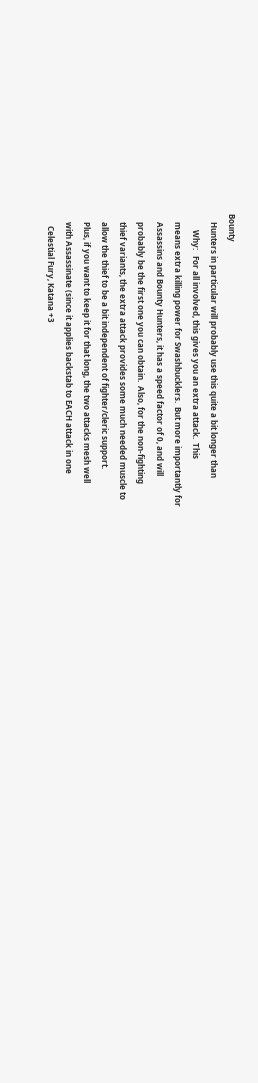Bounty
    Hunters in particular will probably use this quite a bit longer than
        Why:   For all involved, this gives you an extra attack.  This
    means extra killing power for Swashbucklers.  But more importantly for
    Assassins and Bounty Hunters, it has a speed factor of 0, and will
    probably be the first one you can obtain.  Also, for the non-fighting
    thief variants, the extra attack provides some much needed muscle to
    allow the thief to be a bit independent of fighter/cleric support.
    Plus, if you want to keep it for that long, the two attacks mesh well
    with Assassinate (since it applies backstab to EACH attack in one
      Celestial Fury, Katana +3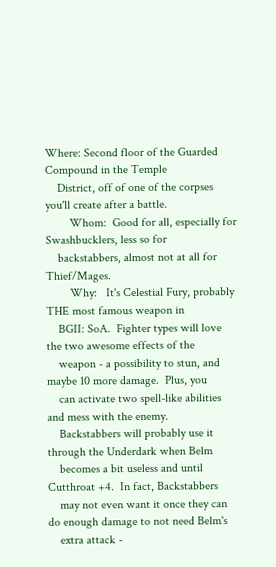Where: Second floor of the Guarded Compound in the Temple
    District, off of one of the corpses you'll create after a battle.
        Whom:  Good for all, especially for Swashbucklers, less so for
    backstabbers, almost not at all for Thief/Mages.
        Why:   It's Celestial Fury, probably THE most famous weapon in
    BGII: SoA.  Fighter types will love the two awesome effects of the
    weapon - a possibility to stun, and maybe 10 more damage.  Plus, you
    can activate two spell-like abilities and mess with the enemy.
    Backstabbers will probably use it through the Underdark when Belm
    becomes a bit useless and until Cutthroat +4.  In fact, Backstabbers
    may not even want it once they can do enough damage to not need Belm's
    extra attack -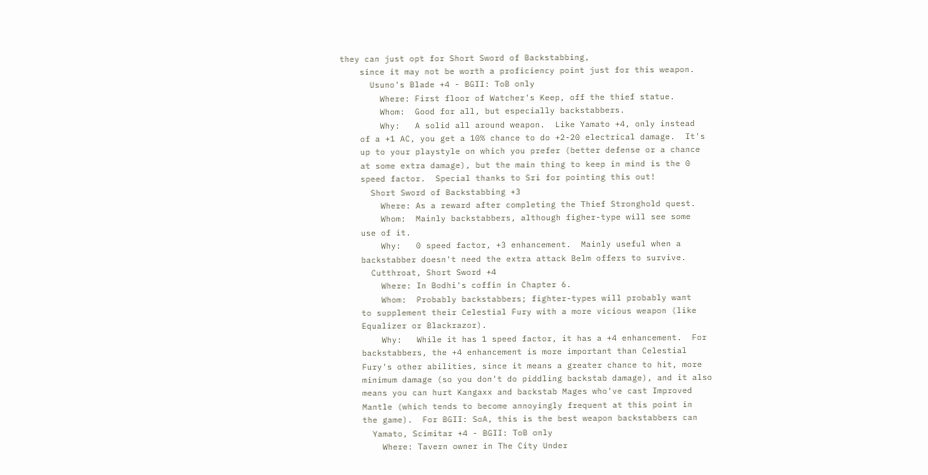they can just opt for Short Sword of Backstabbing,
    since it may not be worth a proficiency point just for this weapon.
      Usuno's Blade +4 - BGII: ToB only
        Where: First floor of Watcher's Keep, off the thief statue.
        Whom:  Good for all, but especially backstabbers.
        Why:   A solid all around weapon.  Like Yamato +4, only instead
    of a +1 AC, you get a 10% chance to do +2-20 electrical damage.  It's
    up to your playstyle on which you prefer (better defense or a chance
    at some extra damage), but the main thing to keep in mind is the 0
    speed factor.  Special thanks to Sri for pointing this out!
      Short Sword of Backstabbing +3
        Where: As a reward after completing the Thief Stronghold quest.
        Whom:  Mainly backstabbers, although figher-type will see some
    use of it.
        Why:   0 speed factor, +3 enhancement.  Mainly useful when a
    backstabber doesn't need the extra attack Belm offers to survive.
      Cutthroat, Short Sword +4
        Where: In Bodhi's coffin in Chapter 6.
        Whom:  Probably backstabbers; fighter-types will probably want
    to supplement their Celestial Fury with a more vicious weapon (like
    Equalizer or Blackrazor).
        Why:   While it has 1 speed factor, it has a +4 enhancement.  For
    backstabbers, the +4 enhancement is more important than Celestial
    Fury's other abilities, since it means a greater chance to hit, more
    minimum damage (so you don't do piddling backstab damage), and it also
    means you can hurt Kangaxx and backstab Mages who've cast Improved
    Mantle (which tends to become annoyingly frequent at this point in
    the game).  For BGII: SoA, this is the best weapon backstabbers can
      Yamato, Scimitar +4 - BGII: ToB only
        Where: Tavern owner in The City Under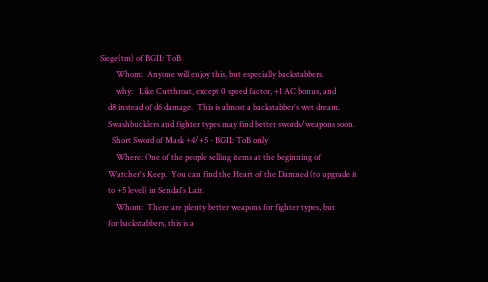Siege(tm) of BGII: ToB
        Whom:  Anyone will enjoy this, but especially backstabbers.
        why:   Like Cutthroat, except 0 speed factor, +1 AC bonus, and
    d8 instead of d6 damage.  This is almost a backstabber's wet dream.
    Swashbucklers and fighter types may find better swords/weapons soon.
      Short Sword of Mask +4/+5 - BGII: ToB only
        Where: One of the people selling items at the beginning of
    Watcher's Keep.  You can find the Heart of the Damned (to upgrade it
    to +5 level) in Sendai's Lair.
        Whom:  There are plenty better weapons for fighter types, but
    for backstabbers, this is a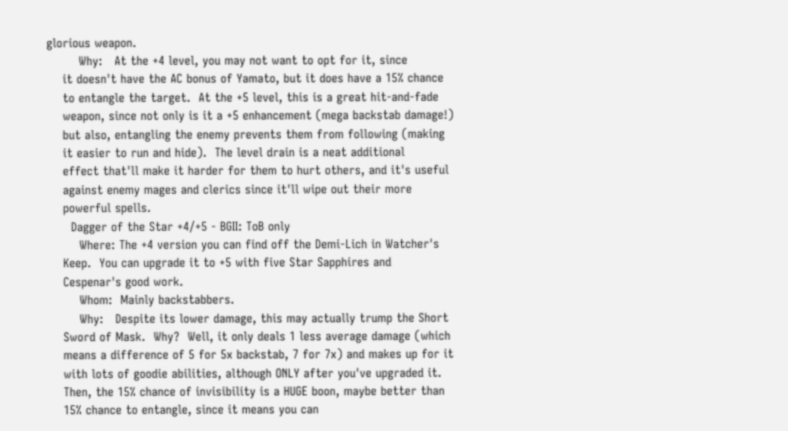glorious weapon.
        Why:   At the +4 level, you may not want to opt for it, since
    it doesn't have the AC bonus of Yamato, but it does have a 15% chance
    to entangle the target.  At the +5 level, this is a great hit-and-fade
    weapon, since not only is it a +5 enhancement (mega backstab damage!)
    but also, entangling the enemy prevents them from following (making
    it easier to run and hide).  The level drain is a neat additional
    effect that'll make it harder for them to hurt others, and it's useful
    against enemy mages and clerics since it'll wipe out their more
    powerful spells.
      Dagger of the Star +4/+5 - BGII: ToB only
        Where: The +4 version you can find off the Demi-Lich in Watcher's
    Keep.  You can upgrade it to +5 with five Star Sapphires and
    Cespenar's good work.
        Whom:  Mainly backstabbers.
        Why:   Despite its lower damage, this may actually trump the Short
    Sword of Mask.  Why?  Well, it only deals 1 less average damage (which
    means a difference of 5 for 5x backstab, 7 for 7x) and makes up for it
    with lots of goodie abilities, although ONLY after you've upgraded it.
    Then, the 15% chance of invisibility is a HUGE boon, maybe better than
    15% chance to entangle, since it means you can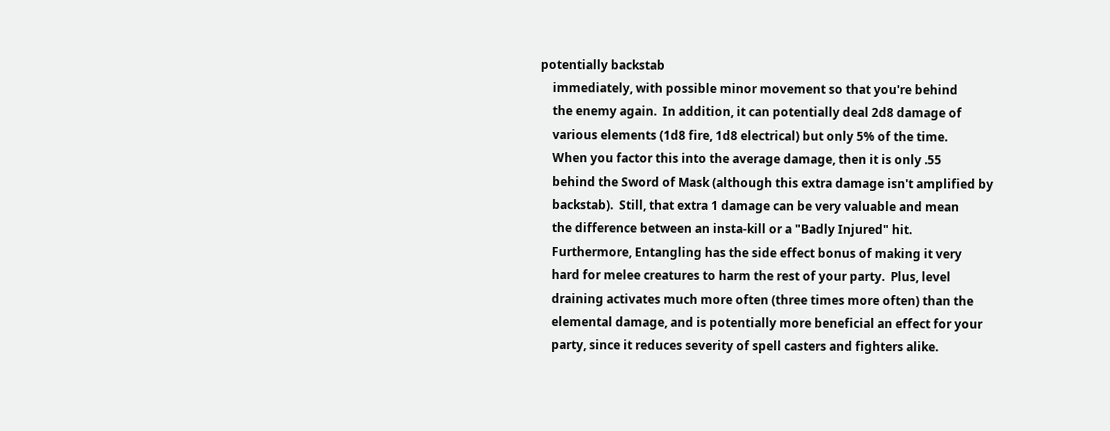potentially backstab
    immediately, with possible minor movement so that you're behind
    the enemy again.  In addition, it can potentially deal 2d8 damage of
    various elements (1d8 fire, 1d8 electrical) but only 5% of the time.
    When you factor this into the average damage, then it is only .55
    behind the Sword of Mask (although this extra damage isn't amplified by
    backstab).  Still, that extra 1 damage can be very valuable and mean
    the difference between an insta-kill or a "Badly Injured" hit.
    Furthermore, Entangling has the side effect bonus of making it very
    hard for melee creatures to harm the rest of your party.  Plus, level
    draining activates much more often (three times more often) than the
    elemental damage, and is potentially more beneficial an effect for your
    party, since it reduces severity of spell casters and fighters alike.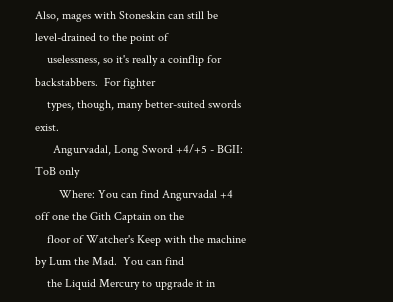Also, mages with Stoneskin can still be level-drained to the point of
    uselessness, so it's really a coinflip for backstabbers.  For fighter
    types, though, many better-suited swords exist.
      Angurvadal, Long Sword +4/+5 - BGII: ToB only
        Where: You can find Angurvadal +4 off one the Gith Captain on the
    floor of Watcher's Keep with the machine by Lum the Mad.  You can find
    the Liquid Mercury to upgrade it in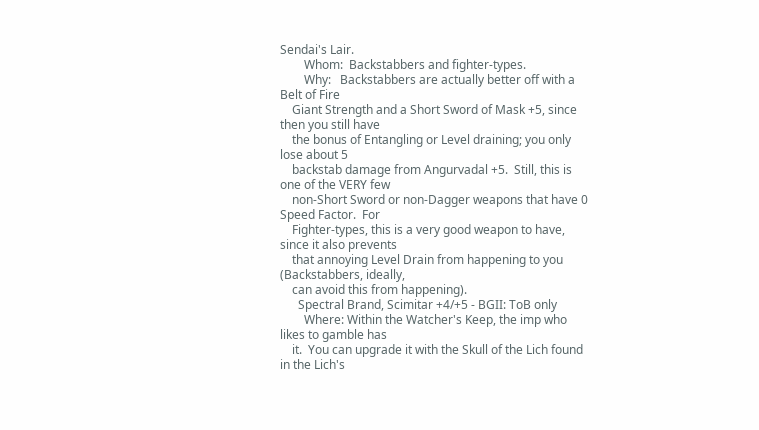Sendai's Lair.
        Whom:  Backstabbers and fighter-types.
        Why:   Backstabbers are actually better off with a Belt of Fire
    Giant Strength and a Short Sword of Mask +5, since then you still have
    the bonus of Entangling or Level draining; you only lose about 5
    backstab damage from Angurvadal +5.  Still, this is one of the VERY few
    non-Short Sword or non-Dagger weapons that have 0 Speed Factor.  For
    Fighter-types, this is a very good weapon to have, since it also prevents
    that annoying Level Drain from happening to you (Backstabbers, ideally,
    can avoid this from happening).
      Spectral Brand, Scimitar +4/+5 - BGII: ToB only
        Where: Within the Watcher's Keep, the imp who likes to gamble has
    it.  You can upgrade it with the Skull of the Lich found in the Lich's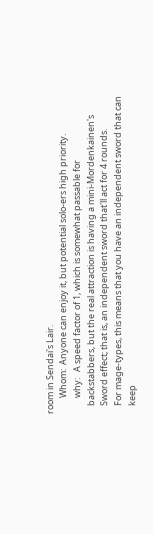room in Sendai's Lair.
        Whom:  Anyone can enjoy it, but potential solo-ers high priority.
        why:   A speed factor of 1, which is somewhat passable for
    backstabbers, but the real attraction is having a mini-Mordenkainen's
    Sword effect; that is, an independent sword that'll act for 4 rounds.
    For mage-types, this means that you have an independent sword that can
    keep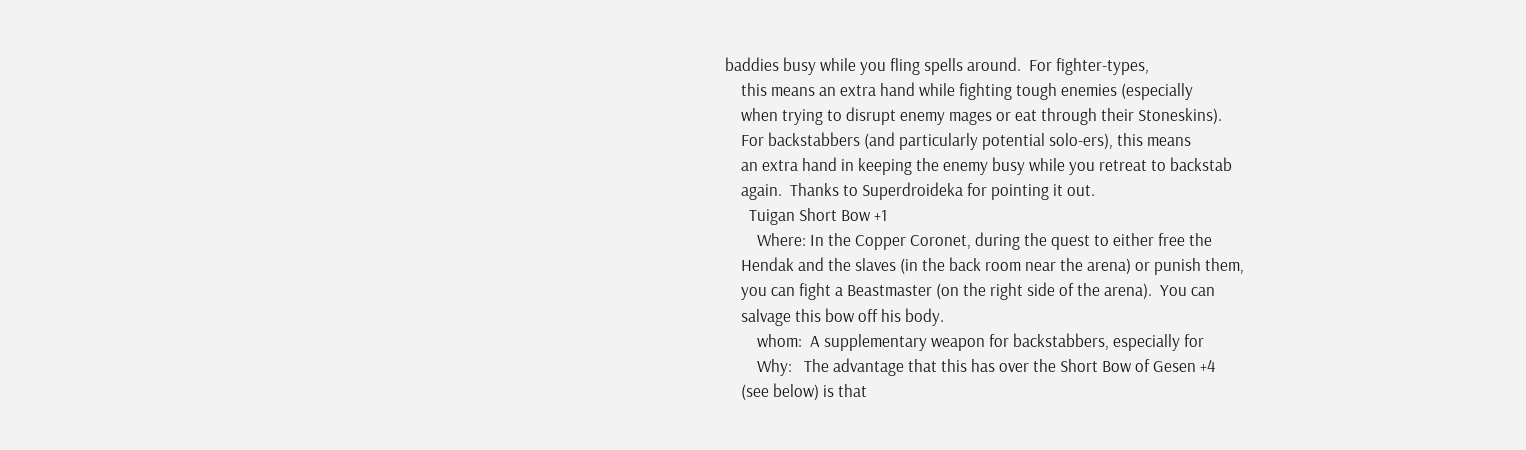baddies busy while you fling spells around.  For fighter-types,
    this means an extra hand while fighting tough enemies (especially
    when trying to disrupt enemy mages or eat through their Stoneskins).
    For backstabbers (and particularly potential solo-ers), this means
    an extra hand in keeping the enemy busy while you retreat to backstab
    again.  Thanks to Superdroideka for pointing it out.
      Tuigan Short Bow +1
        Where: In the Copper Coronet, during the quest to either free the
    Hendak and the slaves (in the back room near the arena) or punish them,
    you can fight a Beastmaster (on the right side of the arena).  You can
    salvage this bow off his body.
        whom:  A supplementary weapon for backstabbers, especially for
        Why:   The advantage that this has over the Short Bow of Gesen +4
    (see below) is that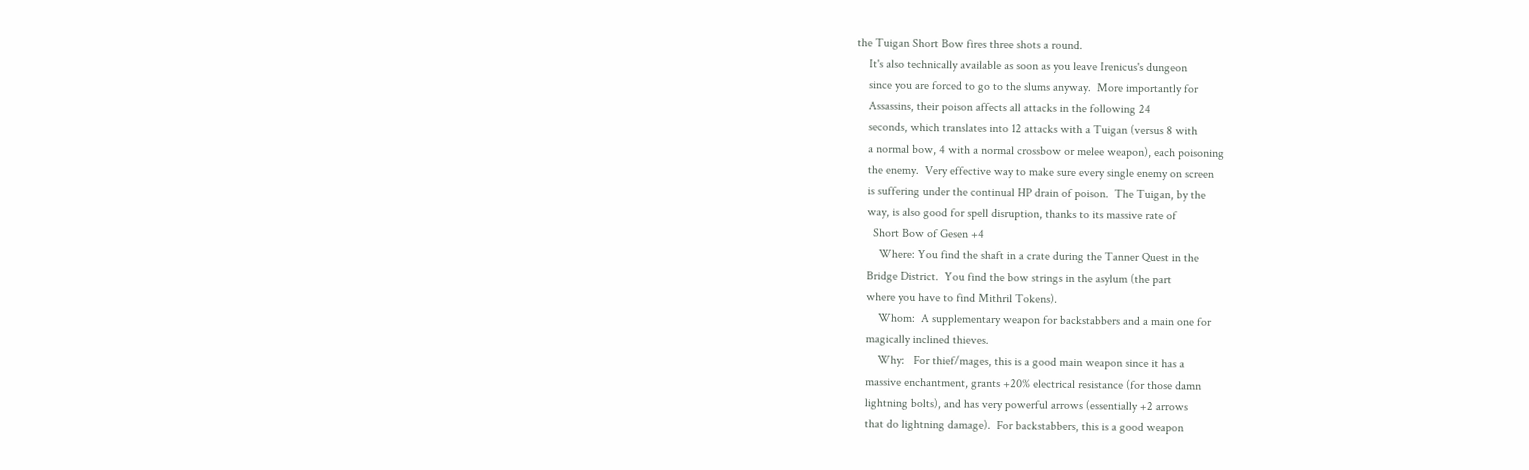the Tuigan Short Bow fires three shots a round.
    It's also technically available as soon as you leave Irenicus's dungeon
    since you are forced to go to the slums anyway.  More importantly for
    Assassins, their poison affects all attacks in the following 24
    seconds, which translates into 12 attacks with a Tuigan (versus 8 with
    a normal bow, 4 with a normal crossbow or melee weapon), each poisoning
    the enemy.  Very effective way to make sure every single enemy on screen
    is suffering under the continual HP drain of poison.  The Tuigan, by the
    way, is also good for spell disruption, thanks to its massive rate of
      Short Bow of Gesen +4
        Where: You find the shaft in a crate during the Tanner Quest in the
    Bridge District.  You find the bow strings in the asylum (the part
    where you have to find Mithril Tokens).
        Whom:  A supplementary weapon for backstabbers and a main one for
    magically inclined thieves.
        Why:   For thief/mages, this is a good main weapon since it has a
    massive enchantment, grants +20% electrical resistance (for those damn
    lightning bolts), and has very powerful arrows (essentially +2 arrows
    that do lightning damage).  For backstabbers, this is a good weapon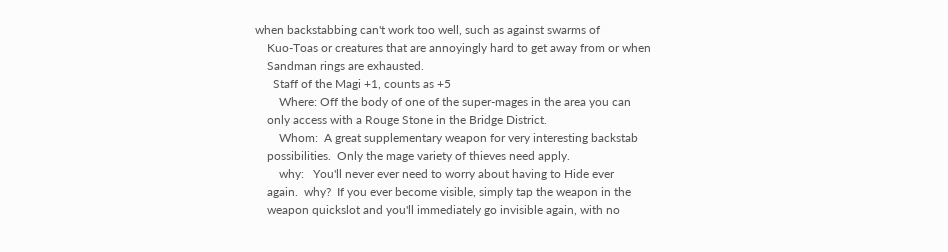when backstabbing can't work too well, such as against swarms of
    Kuo-Toas or creatures that are annoyingly hard to get away from or when
    Sandman rings are exhausted.
      Staff of the Magi +1, counts as +5
        Where: Off the body of one of the super-mages in the area you can
    only access with a Rouge Stone in the Bridge District.
        Whom:  A great supplementary weapon for very interesting backstab
    possibilities.  Only the mage variety of thieves need apply.
        why:   You'll never ever need to worry about having to Hide ever
    again.  why?  If you ever become visible, simply tap the weapon in the
    weapon quickslot and you'll immediately go invisible again, with no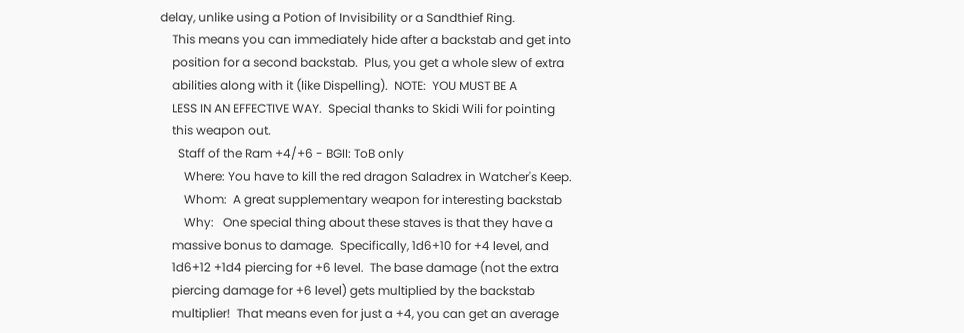delay, unlike using a Potion of Invisibility or a Sandthief Ring.
    This means you can immediately hide after a backstab and get into
    position for a second backstab.  Plus, you get a whole slew of extra
    abilities along with it (like Dispelling).  NOTE:  YOU MUST BE A
    LESS IN AN EFFECTIVE WAY.  Special thanks to Skidi Wili for pointing
    this weapon out.
      Staff of the Ram +4/+6 - BGII: ToB only
        Where: You have to kill the red dragon Saladrex in Watcher's Keep.
        Whom:  A great supplementary weapon for interesting backstab
        Why:   One special thing about these staves is that they have a
    massive bonus to damage.  Specifically, 1d6+10 for +4 level, and
    1d6+12 +1d4 piercing for +6 level.  The base damage (not the extra
    piercing damage for +6 level) gets multiplied by the backstab
    multiplier!  That means even for just a +4, you can get an average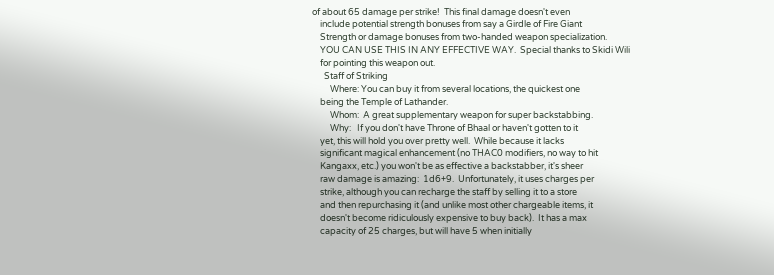of about 65 damage per strike!  This final damage doesn't even
    include potential strength bonuses from say a Girdle of Fire Giant
    Strength or damage bonuses from two-handed weapon specialization.
    YOU CAN USE THIS IN ANY EFFECTIVE WAY.  Special thanks to Skidi Wili
    for pointing this weapon out.
      Staff of Striking
         Where: You can buy it from several locations, the quickest one
    being the Temple of Lathander.
         Whom:  A great supplementary weapon for super backstabbing.
         Why:   If you don't have Throne of Bhaal or haven't gotten to it
    yet, this will hold you over pretty well.  While because it lacks
    significant magical enhancement (no THAC0 modifiers, no way to hit
    Kangaxx, etc.) you won't be as effective a backstabber, it's sheer
    raw damage is amazing:  1d6+9.  Unfortunately, it uses charges per
    strike, although you can recharge the staff by selling it to a store
    and then repurchasing it (and unlike most other chargeable items, it
    doesn't become ridiculously expensive to buy back).  It has a max
    capacity of 25 charges, but will have 5 when initially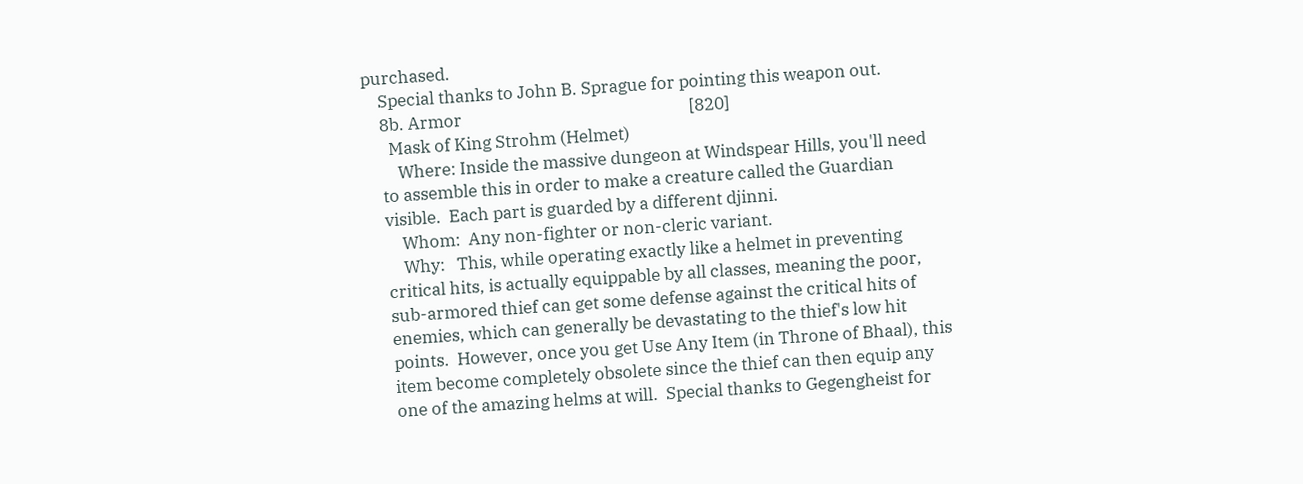purchased.
    Special thanks to John B. Sprague for pointing this weapon out.
    8b. Armor                                                         [820]
      Mask of King Strohm (Helmet)
        Where: Inside the massive dungeon at Windspear Hills, you'll need
    to assemble this in order to make a creature called the Guardian
    visible.  Each part is guarded by a different djinni.
        Whom:  Any non-fighter or non-cleric variant.
        Why:   This, while operating exactly like a helmet in preventing
    critical hits, is actually equippable by all classes, meaning the poor,
    sub-armored thief can get some defense against the critical hits of
    enemies, which can generally be devastating to the thief's low hit
    points.  However, once you get Use Any Item (in Throne of Bhaal), this
    item become completely obsolete since the thief can then equip any
    one of the amazing helms at will.  Special thanks to Gegengheist for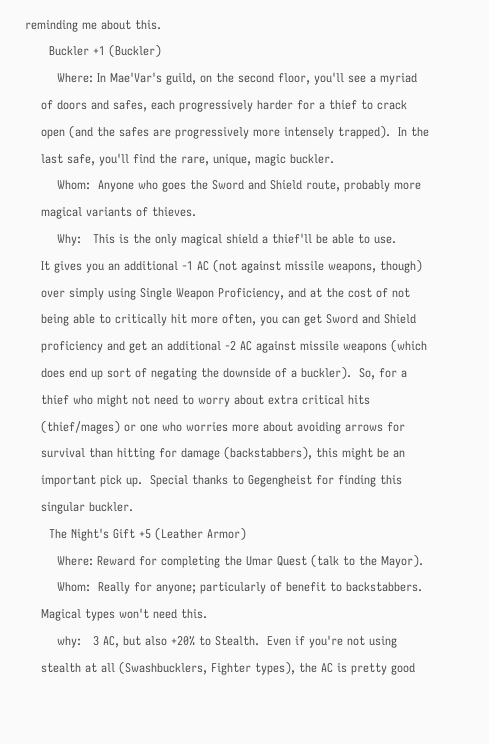reminding me about this.
      Buckler +1 (Buckler)
        Where: In Mae'Var's guild, on the second floor, you'll see a myriad
    of doors and safes, each progressively harder for a thief to crack
    open (and the safes are progressively more intensely trapped).  In the
    last safe, you'll find the rare, unique, magic buckler.
        Whom:  Anyone who goes the Sword and Shield route, probably more
    magical variants of thieves.
        Why:   This is the only magical shield a thief'll be able to use.
    It gives you an additional -1 AC (not against missile weapons, though)
    over simply using Single Weapon Proficiency, and at the cost of not
    being able to critically hit more often, you can get Sword and Shield
    proficiency and get an additional -2 AC against missile weapons (which
    does end up sort of negating the downside of a buckler).  So, for a
    thief who might not need to worry about extra critical hits
    (thief/mages) or one who worries more about avoiding arrows for
    survival than hitting for damage (backstabbers), this might be an
    important pick up.  Special thanks to Gegengheist for finding this
    singular buckler.
      The Night's Gift +5 (Leather Armor)
        Where: Reward for completing the Umar Quest (talk to the Mayor).
        Whom:  Really for anyone; particularly of benefit to backstabbers.
    Magical types won't need this.
        why:   3 AC, but also +20% to Stealth.  Even if you're not using
    stealth at all (Swashbucklers, Fighter types), the AC is pretty good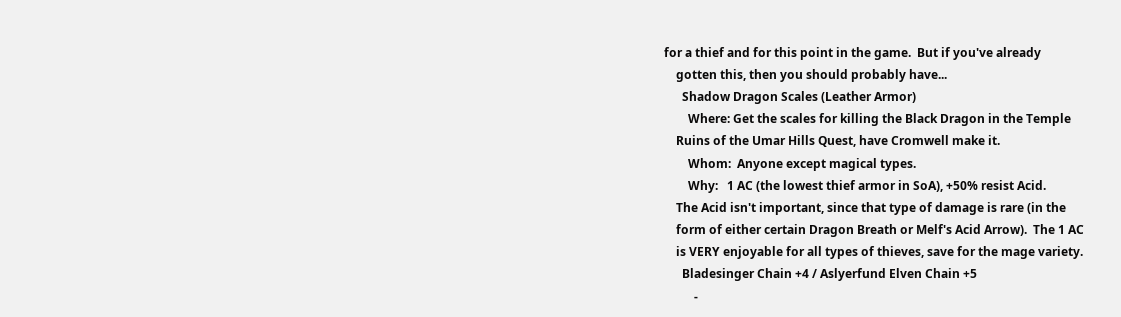for a thief and for this point in the game.  But if you've already
    gotten this, then you should probably have...
      Shadow Dragon Scales (Leather Armor)
        Where: Get the scales for killing the Black Dragon in the Temple
    Ruins of the Umar Hills Quest, have Cromwell make it.
        Whom:  Anyone except magical types.
        Why:   1 AC (the lowest thief armor in SoA), +50% resist Acid.
    The Acid isn't important, since that type of damage is rare (in the
    form of either certain Dragon Breath or Melf's Acid Arrow).  The 1 AC
    is VERY enjoyable for all types of thieves, save for the mage variety.
      Bladesinger Chain +4 / Aslyerfund Elven Chain +5
          -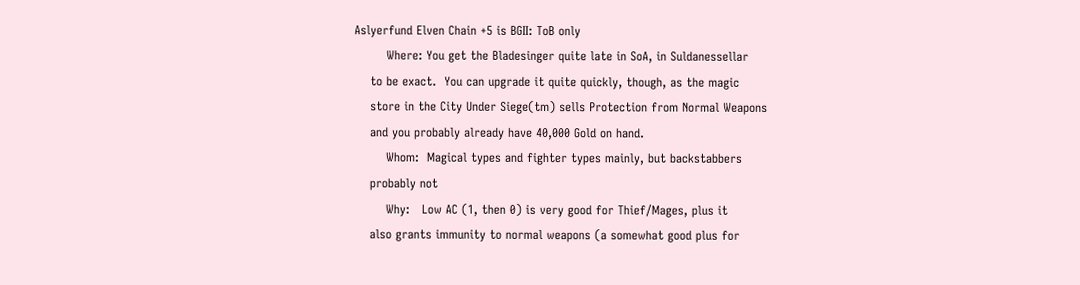Aslyerfund Elven Chain +5 is BGII: ToB only
        Where: You get the Bladesinger quite late in SoA, in Suldanessellar
    to be exact.  You can upgrade it quite quickly, though, as the magic
    store in the City Under Siege(tm) sells Protection from Normal Weapons
    and you probably already have 40,000 Gold on hand.
        Whom:  Magical types and fighter types mainly, but backstabbers
    probably not
        Why:   Low AC (1, then 0) is very good for Thief/Mages, plus it
    also grants immunity to normal weapons (a somewhat good plus for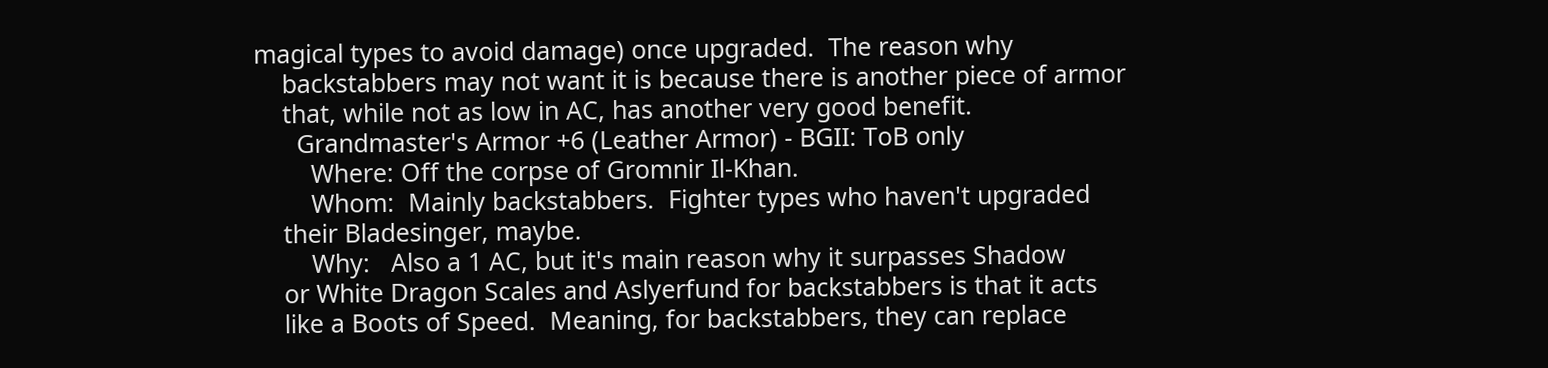magical types to avoid damage) once upgraded.  The reason why
    backstabbers may not want it is because there is another piece of armor
    that, while not as low in AC, has another very good benefit.
      Grandmaster's Armor +6 (Leather Armor) - BGII: ToB only
        Where: Off the corpse of Gromnir Il-Khan.
        Whom:  Mainly backstabbers.  Fighter types who haven't upgraded
    their Bladesinger, maybe.
        Why:   Also a 1 AC, but it's main reason why it surpasses Shadow
    or White Dragon Scales and Aslyerfund for backstabbers is that it acts
    like a Boots of Speed.  Meaning, for backstabbers, they can replace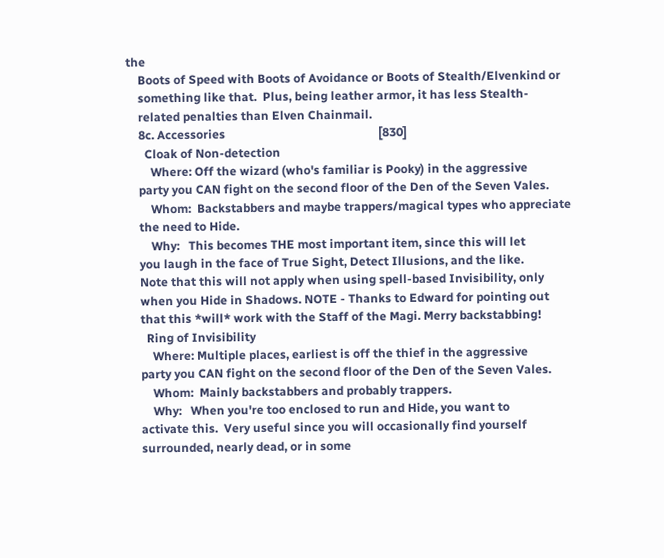the
    Boots of Speed with Boots of Avoidance or Boots of Stealth/Elvenkind or
    something like that.  Plus, being leather armor, it has less Stealth-
    related penalties than Elven Chainmail.
    8c. Accessories                                                   [830]
      Cloak of Non-detection
        Where: Off the wizard (who's familiar is Pooky) in the aggressive
    party you CAN fight on the second floor of the Den of the Seven Vales.
        Whom:  Backstabbers and maybe trappers/magical types who appreciate
    the need to Hide.
        Why:   This becomes THE most important item, since this will let
    you laugh in the face of True Sight, Detect Illusions, and the like.
    Note that this will not apply when using spell-based Invisibility, only
    when you Hide in Shadows. NOTE - Thanks to Edward for pointing out
    that this *will* work with the Staff of the Magi. Merry backstabbing!
      Ring of Invisibility
        Where: Multiple places, earliest is off the thief in the aggressive
    party you CAN fight on the second floor of the Den of the Seven Vales.
        Whom:  Mainly backstabbers and probably trappers.
        Why:   When you're too enclosed to run and Hide, you want to
    activate this.  Very useful since you will occasionally find yourself
    surrounded, nearly dead, or in some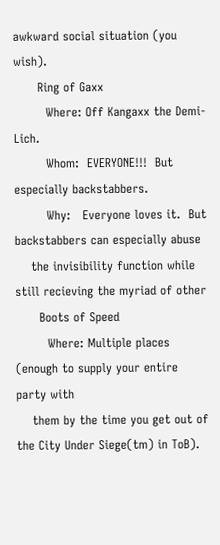awkward social situation (you wish).
      Ring of Gaxx
        Where: Off Kangaxx the Demi-Lich.
        Whom:  EVERYONE!!!  But especially backstabbers.
        Why:   Everyone loves it.  But backstabbers can especially abuse
    the invisibility function while still recieving the myriad of other
      Boots of Speed
        Where: Multiple places (enough to supply your entire party with
    them by the time you get out of the City Under Siege(tm) in ToB).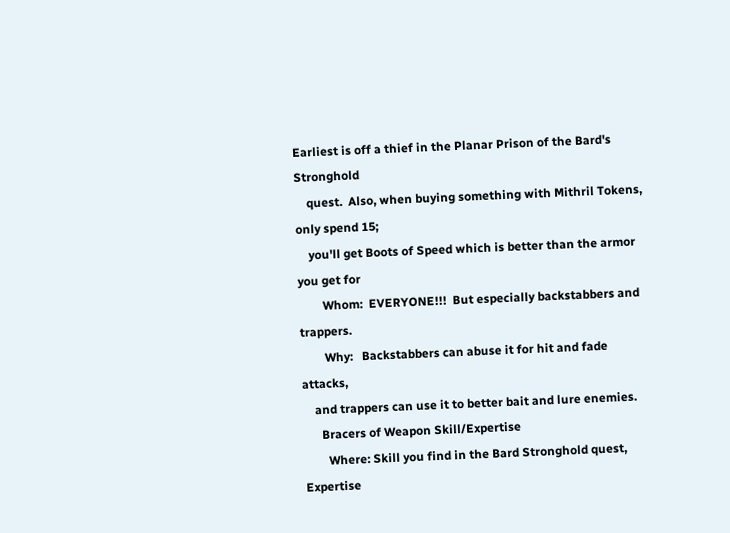Earliest is off a thief in the Planar Prison of the Bard's Stronghold
    quest.  Also, when buying something with Mithril Tokens, only spend 15;
    you'll get Boots of Speed which is better than the armor you get for
        Whom:  EVERYONE!!!  But especially backstabbers and trappers.
        Why:   Backstabbers can abuse it for hit and fade attacks,
    and trappers can use it to better bait and lure enemies.
      Bracers of Weapon Skill/Expertise
        Where: Skill you find in the Bard Stronghold quest, Expertise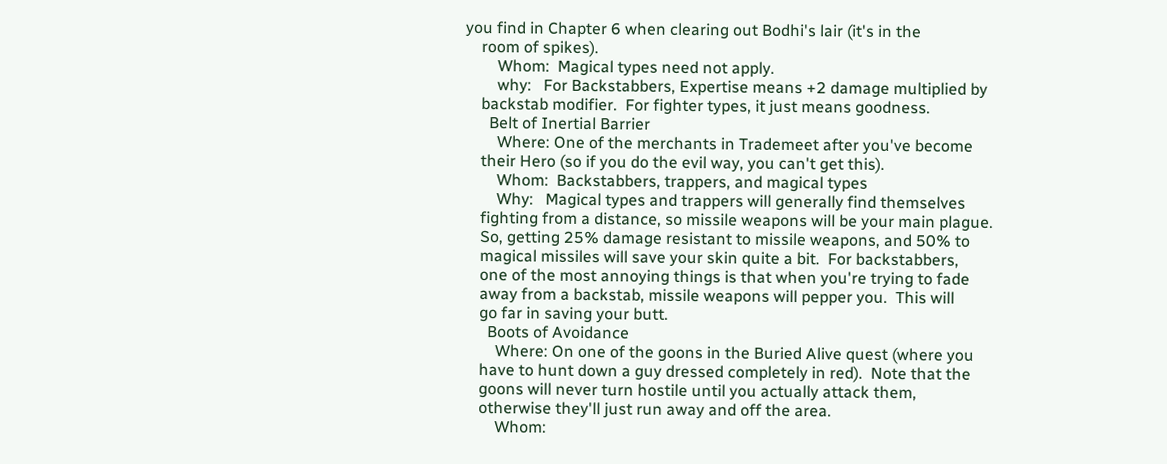you find in Chapter 6 when clearing out Bodhi's lair (it's in the
    room of spikes).
        Whom:  Magical types need not apply.
        why:   For Backstabbers, Expertise means +2 damage multiplied by
    backstab modifier.  For fighter types, it just means goodness.
      Belt of Inertial Barrier
        Where: One of the merchants in Trademeet after you've become
    their Hero (so if you do the evil way, you can't get this).
        Whom:  Backstabbers, trappers, and magical types
        Why:   Magical types and trappers will generally find themselves
    fighting from a distance, so missile weapons will be your main plague.
    So, getting 25% damage resistant to missile weapons, and 50% to
    magical missiles will save your skin quite a bit.  For backstabbers,
    one of the most annoying things is that when you're trying to fade
    away from a backstab, missile weapons will pepper you.  This will
    go far in saving your butt.
      Boots of Avoidance
        Where: On one of the goons in the Buried Alive quest (where you
    have to hunt down a guy dressed completely in red).  Note that the
    goons will never turn hostile until you actually attack them,
    otherwise they'll just run away and off the area.
        Whom: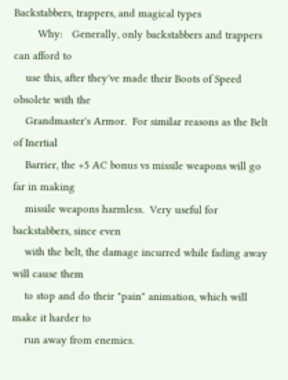Backstabbers, trappers, and magical types
        Why:   Generally, only backstabbers and trappers can afford to
    use this, after they've made their Boots of Speed obsolete with the
    Grandmaster's Armor.  For similar reasons as the Belt of Inertial
    Barrier, the +5 AC bonus vs missile weapons will go far in making
    missile weapons harmless.  Very useful for backstabbers, since even
    with the belt, the damage incurred while fading away will cause them
    to stop and do their "pain" animation, which will make it harder to
    run away from enemies.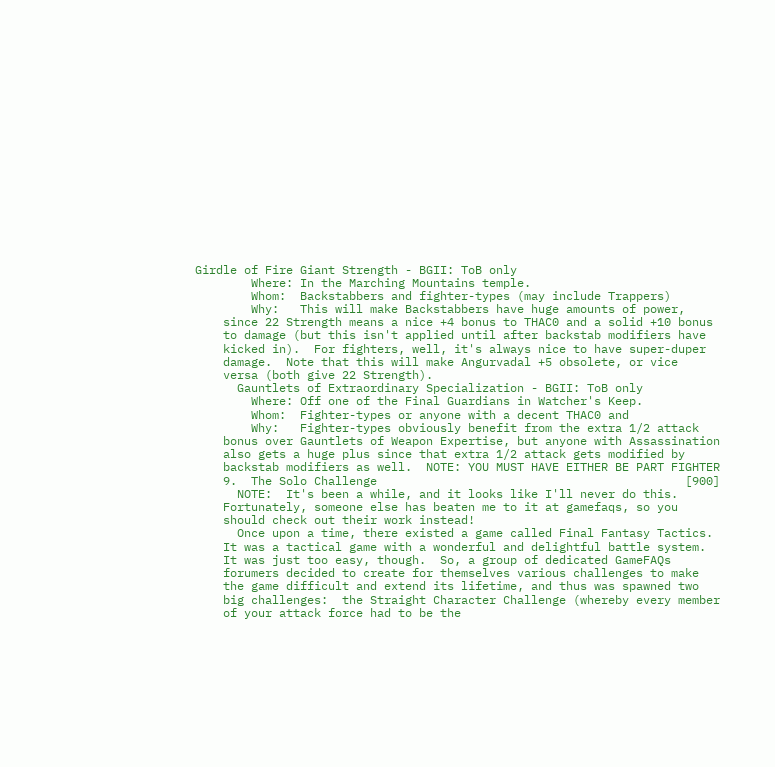Girdle of Fire Giant Strength - BGII: ToB only
        Where: In the Marching Mountains temple.
        Whom:  Backstabbers and fighter-types (may include Trappers)
        Why:   This will make Backstabbers have huge amounts of power,
    since 22 Strength means a nice +4 bonus to THAC0 and a solid +10 bonus
    to damage (but this isn't applied until after backstab modifiers have
    kicked in).  For fighters, well, it's always nice to have super-duper
    damage.  Note that this will make Angurvadal +5 obsolete, or vice
    versa (both give 22 Strength).
      Gauntlets of Extraordinary Specialization - BGII: ToB only
        Where: Off one of the Final Guardians in Watcher's Keep.
        Whom:  Fighter-types or anyone with a decent THAC0 and
        Why:   Fighter-types obviously benefit from the extra 1/2 attack
    bonus over Gauntlets of Weapon Expertise, but anyone with Assassination
    also gets a huge plus since that extra 1/2 attack gets modified by
    backstab modifiers as well.  NOTE: YOU MUST HAVE EITHER BE PART FIGHTER
    9.  The Solo Challenge                                            [900]
      NOTE:  It's been a while, and it looks like I'll never do this.
    Fortunately, someone else has beaten me to it at gamefaqs, so you
    should check out their work instead!
      Once upon a time, there existed a game called Final Fantasy Tactics.
    It was a tactical game with a wonderful and delightful battle system.
    It was just too easy, though.  So, a group of dedicated GameFAQs
    forumers decided to create for themselves various challenges to make
    the game difficult and extend its lifetime, and thus was spawned two
    big challenges:  the Straight Character Challenge (whereby every member
    of your attack force had to be the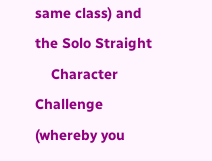same class) and the Solo Straight
    Character Challenge (whereby you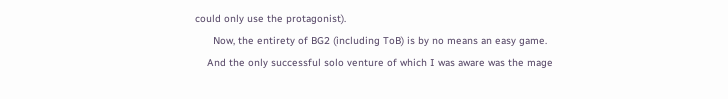could only use the protagonist).
      Now, the entirety of BG2 (including ToB) is by no means an easy game.
    And the only successful solo venture of which I was aware was the mage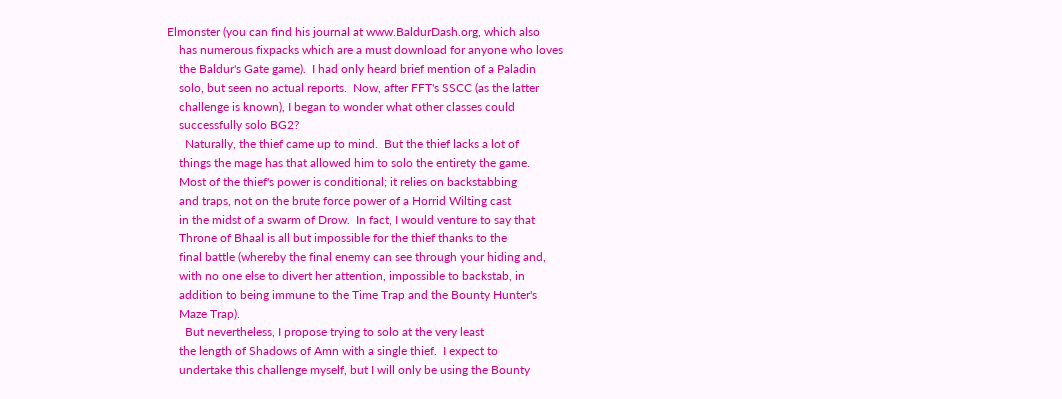Elmonster (you can find his journal at www.BaldurDash.org, which also
    has numerous fixpacks which are a must download for anyone who loves
    the Baldur's Gate game).  I had only heard brief mention of a Paladin
    solo, but seen no actual reports.  Now, after FFT's SSCC (as the latter
    challenge is known), I began to wonder what other classes could
    successfully solo BG2?
      Naturally, the thief came up to mind.  But the thief lacks a lot of
    things the mage has that allowed him to solo the entirety the game.
    Most of the thief's power is conditional; it relies on backstabbing
    and traps, not on the brute force power of a Horrid Wilting cast
    in the midst of a swarm of Drow.  In fact, I would venture to say that
    Throne of Bhaal is all but impossible for the thief thanks to the
    final battle (whereby the final enemy can see through your hiding and,
    with no one else to divert her attention, impossible to backstab, in
    addition to being immune to the Time Trap and the Bounty Hunter's
    Maze Trap).
      But nevertheless, I propose trying to solo at the very least
    the length of Shadows of Amn with a single thief.  I expect to
    undertake this challenge myself, but I will only be using the Bounty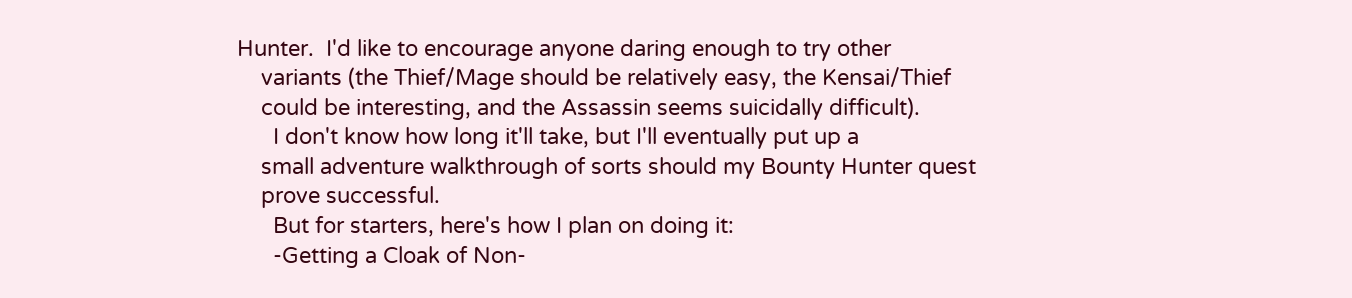Hunter.  I'd like to encourage anyone daring enough to try other
    variants (the Thief/Mage should be relatively easy, the Kensai/Thief
    could be interesting, and the Assassin seems suicidally difficult).
      I don't know how long it'll take, but I'll eventually put up a
    small adventure walkthrough of sorts should my Bounty Hunter quest
    prove successful.
      But for starters, here's how I plan on doing it:
      -Getting a Cloak of Non-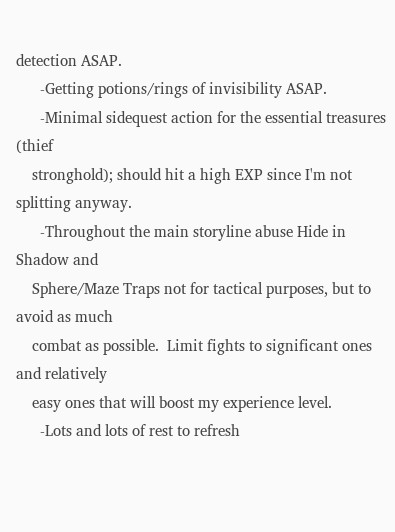detection ASAP.
      -Getting potions/rings of invisibility ASAP.
      -Minimal sidequest action for the essential treasures (thief
    stronghold); should hit a high EXP since I'm not splitting anyway.
      -Throughout the main storyline abuse Hide in Shadow and
    Sphere/Maze Traps not for tactical purposes, but to avoid as much
    combat as possible.  Limit fights to significant ones and relatively
    easy ones that will boost my experience level.
      -Lots and lots of rest to refresh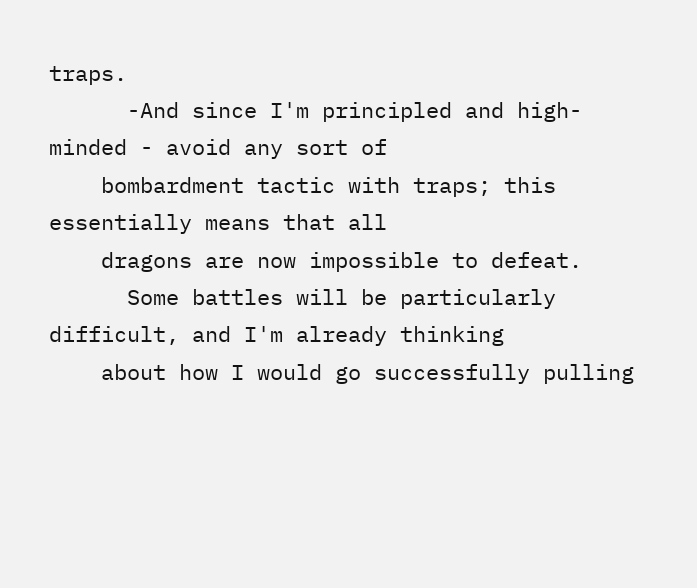traps.
      -And since I'm principled and high-minded - avoid any sort of
    bombardment tactic with traps; this essentially means that all
    dragons are now impossible to defeat.
      Some battles will be particularly difficult, and I'm already thinking
    about how I would go successfully pulling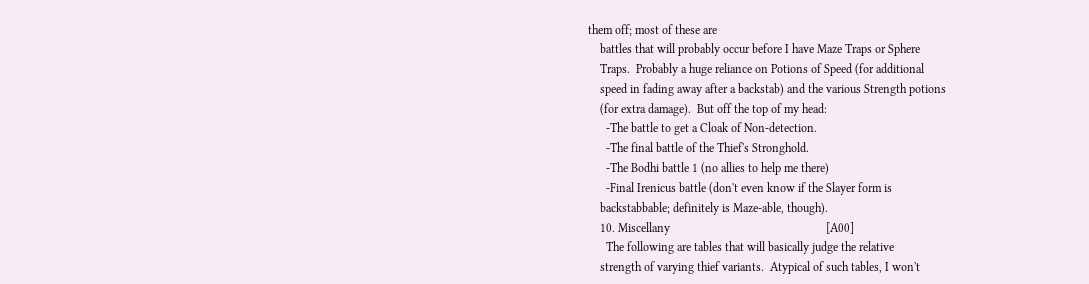them off; most of these are
    battles that will probably occur before I have Maze Traps or Sphere
    Traps.  Probably a huge reliance on Potions of Speed (for additional
    speed in fading away after a backstab) and the various Strength potions
    (for extra damage).  But off the top of my head:
      -The battle to get a Cloak of Non-detection.
      -The final battle of the Thief's Stronghold.
      -The Bodhi battle 1 (no allies to help me there)
      -Final Irenicus battle (don't even know if the Slayer form is
    backstabbable; definitely is Maze-able, though).
    10. Miscellany                                                    [A00]
      The following are tables that will basically judge the relative
    strength of varying thief variants.  Atypical of such tables, I won't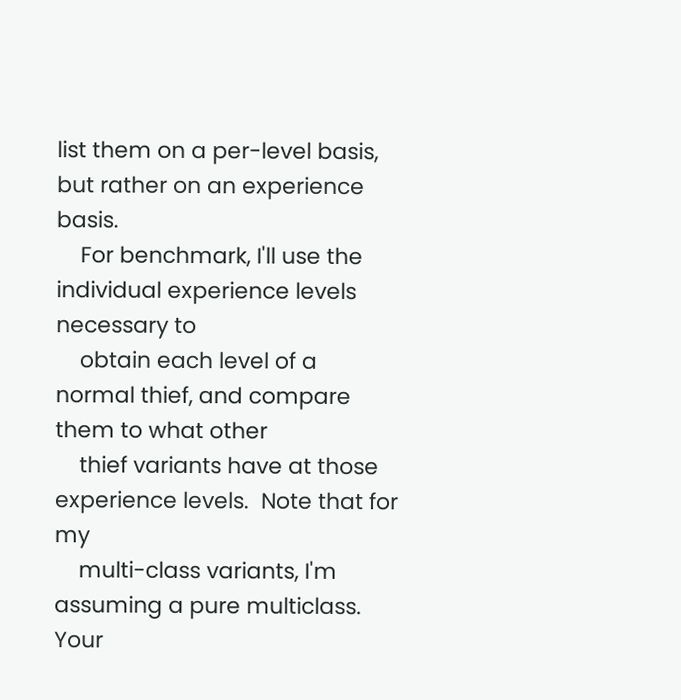list them on a per-level basis, but rather on an experience basis.
    For benchmark, I'll use the individual experience levels necessary to
    obtain each level of a normal thief, and compare them to what other
    thief variants have at those experience levels.  Note that for my
    multi-class variants, I'm assuming a pure multiclass.  Your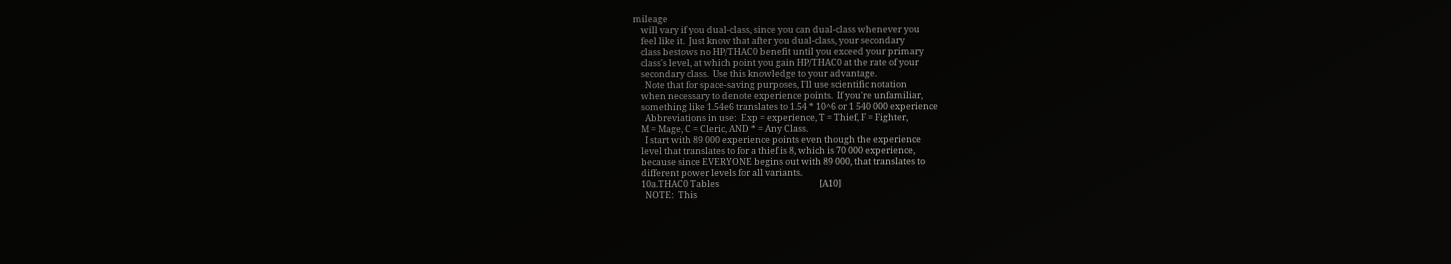mileage
    will vary if you dual-class, since you can dual-class whenever you
    feel like it.  Just know that after you dual-class, your secondary
    class bestows no HP/THAC0 benefit until you exceed your primary
    class's level, at which point you gain HP/THAC0 at the rate of your
    secondary class.  Use this knowledge to your advantage.
      Note that for space-saving purposes, I'll use scientific notation
    when necessary to denote experience points.  If you're unfamiliar,
    something like 1.54e6 translates to 1.54 * 10^6 or 1 540 000 experience
      Abbreviations in use:  Exp = experience, T = Thief, F = Fighter,
    M = Mage, C = Cleric, AND * = Any Class.
      I start with 89 000 experience points even though the experience
    level that translates to for a thief is 8, which is 70 000 experience,
    because since EVERYONE begins out with 89 000, that translates to
    different power levels for all variants.
    10a.THAC0 Tables                                                  [A10]
      NOTE:  This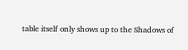table itself only shows up to the Shadows of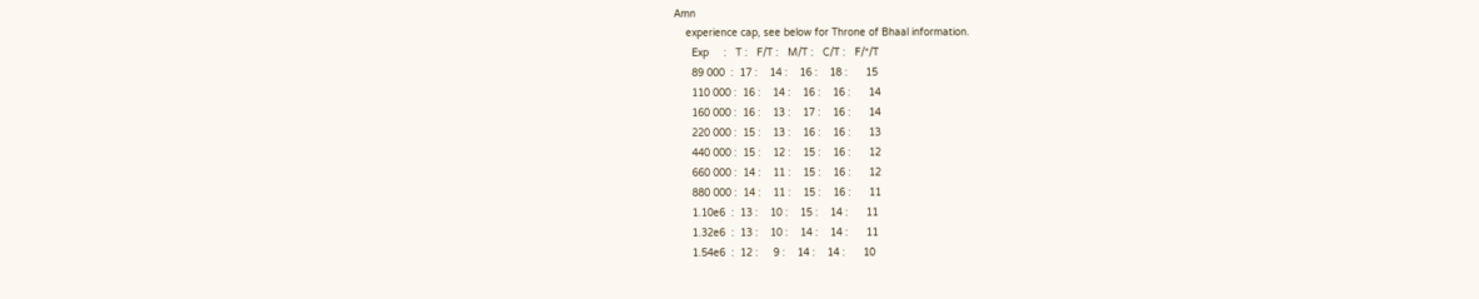Amn
    experience cap, see below for Throne of Bhaal information.
      Exp     :   T :   F/T :   M/T :   C/T :   F/*/T
      89 000  :  17 :    14 :    16 :    18 :      15
      110 000 :  16 :    14 :    16 :    16 :      14
      160 000 :  16 :    13 :    17 :    16 :      14
      220 000 :  15 :    13 :    16 :    16 :      13
      440 000 :  15 :    12 :    15 :    16 :      12
      660 000 :  14 :    11 :    15 :    16 :      12
      880 000 :  14 :    11 :    15 :    16 :      11
      1.10e6  :  13 :    10 :    15 :    14 :      11
      1.32e6  :  13 :    10 :    14 :    14 :      11
      1.54e6  :  12 :     9 :    14 :    14 :      10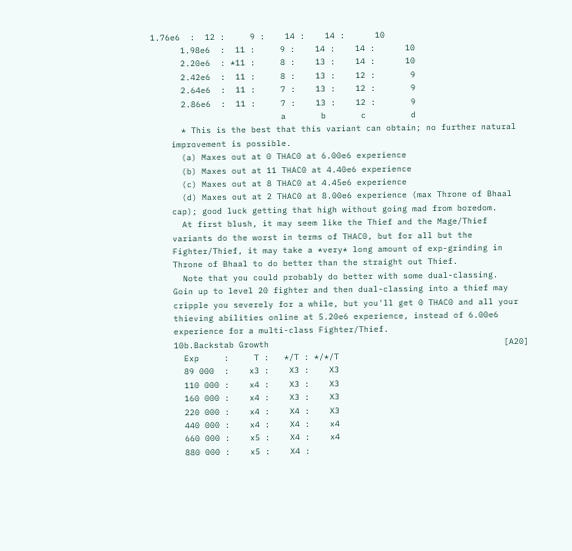1.76e6  :  12 :     9 :    14 :    14 :      10
      1.98e6  :  11 :     9 :    14 :    14 :      10
      2.20e6  : *11 :     8 :    13 :    14 :      10
      2.42e6  :  11 :     8 :    13 :    12 :       9
      2.64e6  :  11 :     7 :    13 :    12 :       9
      2.86e6  :  11 :     7 :    13 :    12 :       9
                          a       b       c         d
      * This is the best that this variant can obtain; no further natural
    improvement is possible.
      (a) Maxes out at 0 THAC0 at 6.00e6 experience
      (b) Maxes out at 11 THAC0 at 4.40e6 experience
      (c) Maxes out at 8 THAC0 at 4.45e6 experience
      (d) Maxes out at 2 THAC0 at 8.00e6 experience (max Throne of Bhaal
    cap); good luck getting that high without going mad from boredom.
      At first blush, it may seem like the Thief and the Mage/Thief
    variants do the worst in terms of THAC0, but for all but the
    Fighter/Thief, it may take a *very* long amount of exp-grinding in
    Throne of Bhaal to do better than the straight out Thief.
      Note that you could probably do better with some dual-classing.
    Goin up to level 20 fighter and then dual-classing into a thief may
    cripple you severely for a while, but you'll get 0 THAC0 and all your
    thieving abilities online at 5.20e6 experience, instead of 6.00e6
    experience for a multi-class Fighter/Thief.
    10b.Backstab Growth                                               [A20]
      Exp     :     T :   */T : */*/T
      89 000  :    x3 :    X3 :    X3
      110 000 :    x4 :    X3 :    X3
      160 000 :    x4 :    X3 :    X3
      220 000 :    x4 :    X4 :    X3
      440 000 :    x4 :    X4 :    x4
      660 000 :    x5 :    X4 :    x4
      880 000 :    x5 :    X4 :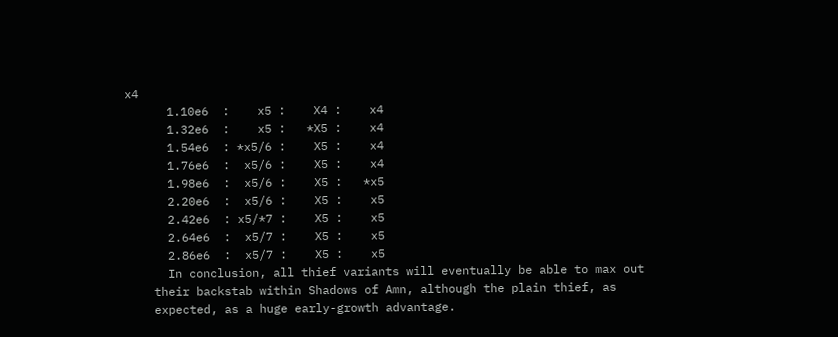x4
      1.10e6  :    x5 :    X4 :    x4
      1.32e6  :    x5 :   *X5 :    x4
      1.54e6  : *x5/6 :    X5 :    x4
      1.76e6  :  x5/6 :    X5 :    x4
      1.98e6  :  x5/6 :    X5 :   *x5
      2.20e6  :  x5/6 :    X5 :    x5
      2.42e6  : x5/*7 :    X5 :    x5
      2.64e6  :  x5/7 :    X5 :    x5
      2.86e6  :  x5/7 :    X5 :    x5
      In conclusion, all thief variants will eventually be able to max out
    their backstab within Shadows of Amn, although the plain thief, as
    expected, as a huge early-growth advantage.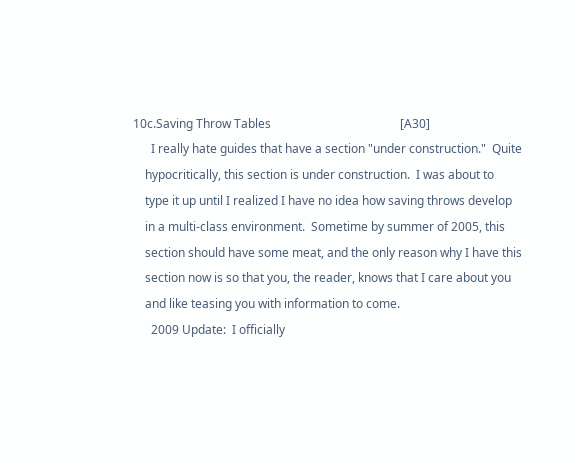10c.Saving Throw Tables                                           [A30]
      I really hate guides that have a section "under construction."  Quite
    hypocritically, this section is under construction.  I was about to
    type it up until I realized I have no idea how saving throws develop
    in a multi-class environment.  Sometime by summer of 2005, this
    section should have some meat, and the only reason why I have this
    section now is so that you, the reader, knows that I care about you
    and like teasing you with information to come.
      2009 Update:  I officially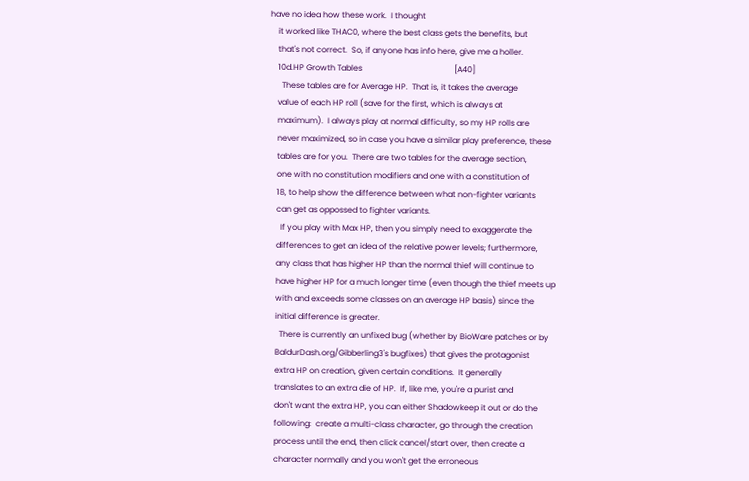have no idea how these work.  I thought
    it worked like THAC0, where the best class gets the benefits, but
    that's not correct.  So, if anyone has info here, give me a holler.
    10d.HP Growth Tables                                              [A40]
      These tables are for Average HP.  That is, it takes the average
    value of each HP roll (save for the first, which is always at
    maximum).  I always play at normal difficulty, so my HP rolls are
    never maximized, so in case you have a similar play preference, these
    tables are for you.  There are two tables for the average section,
    one with no constitution modifiers and one with a constitution of
    18, to help show the difference between what non-fighter variants
    can get as oppossed to fighter variants.
      If you play with Max HP, then you simply need to exaggerate the
    differences to get an idea of the relative power levels; furthermore,
    any class that has higher HP than the normal thief will continue to
    have higher HP for a much longer time (even though the thief meets up
    with and exceeds some classes on an average HP basis) since the
    initial difference is greater.
      There is currently an unfixed bug (whether by BioWare patches or by
    BaldurDash.org/Gibberling3's bugfixes) that gives the protagonist
    extra HP on creation, given certain conditions.  It generally
    translates to an extra die of HP.  If, like me, you're a purist and
    don't want the extra HP, you can either Shadowkeep it out or do the
    following:  create a multi-class character, go through the creation
    process until the end, then click cancel/start over, then create a
    character normally and you won't get the erroneous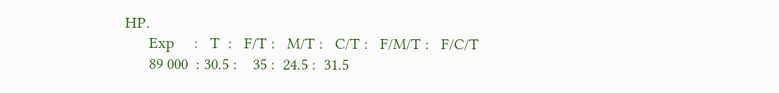HP.
      Exp     :   T  :   F/T :   M/T :   C/T :   F/M/T :   F/C/T
      89 000  : 30.5 :    35 :  24.5 :  31.5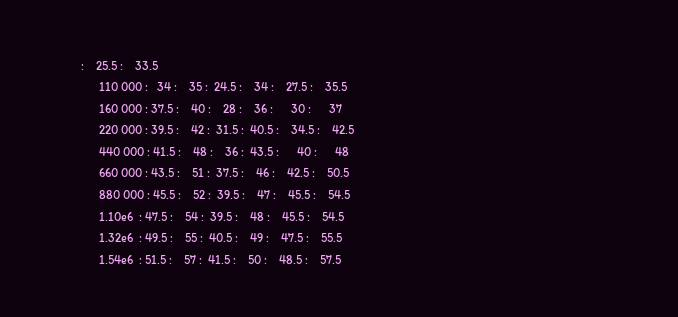:    25.5 :    33.5
      110 000 :   34 :    35 :  24.5 :    34 :    27.5 :    35.5
      160 000 : 37.5 :    40 :    28 :    36 :      30 :      37
      220 000 : 39.5 :    42 :  31.5 :  40.5 :    34.5 :    42.5
      440 000 : 41.5 :    48 :    36 :  43.5 :      40 :      48
      660 000 : 43.5 :    51 :  37.5 :    46 :    42.5 :    50.5
      880 000 : 45.5 :    52 :  39.5 :    47 :    45.5 :    54.5
      1.10e6  : 47.5 :    54 :  39.5 :    48 :    45.5 :    54.5
      1.32e6  : 49.5 :    55 :  40.5 :    49 :    47.5 :    55.5
      1.54e6  : 51.5 :    57 :  41.5 :    50 :    48.5 :    57.5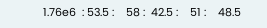1.76e6  : 53.5 :    58 :  42.5 :    51 :    48.5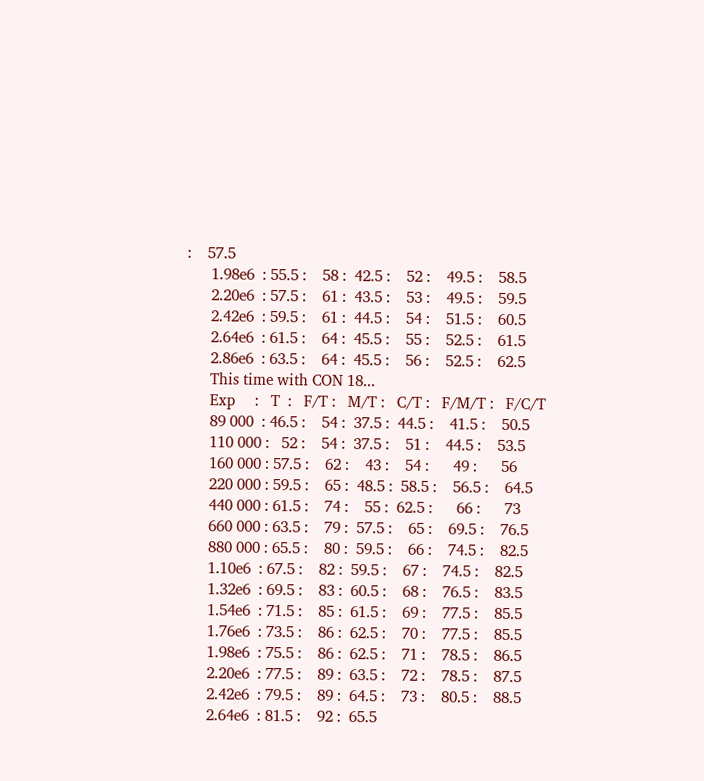:    57.5
      1.98e6  : 55.5 :    58 :  42.5 :    52 :    49.5 :    58.5
      2.20e6  : 57.5 :    61 :  43.5 :    53 :    49.5 :    59.5
      2.42e6  : 59.5 :    61 :  44.5 :    54 :    51.5 :    60.5
      2.64e6  : 61.5 :    64 :  45.5 :    55 :    52.5 :    61.5
      2.86e6  : 63.5 :    64 :  45.5 :    56 :    52.5 :    62.5
      This time with CON 18...
      Exp     :   T  :   F/T :   M/T :   C/T :   F/M/T :   F/C/T
      89 000  : 46.5 :    54 :  37.5 :  44.5 :    41.5 :    50.5
      110 000 :   52 :    54 :  37.5 :    51 :    44.5 :    53.5
      160 000 : 57.5 :    62 :    43 :    54 :      49 :      56
      220 000 : 59.5 :    65 :  48.5 :  58.5 :    56.5 :    64.5
      440 000 : 61.5 :    74 :    55 :  62.5 :      66 :      73
      660 000 : 63.5 :    79 :  57.5 :    65 :    69.5 :    76.5
      880 000 : 65.5 :    80 :  59.5 :    66 :    74.5 :    82.5
      1.10e6  : 67.5 :    82 :  59.5 :    67 :    74.5 :    82.5
      1.32e6  : 69.5 :    83 :  60.5 :    68 :    76.5 :    83.5
      1.54e6  : 71.5 :    85 :  61.5 :    69 :    77.5 :    85.5
      1.76e6  : 73.5 :    86 :  62.5 :    70 :    77.5 :    85.5
      1.98e6  : 75.5 :    86 :  62.5 :    71 :    78.5 :    86.5
      2.20e6  : 77.5 :    89 :  63.5 :    72 :    78.5 :    87.5
      2.42e6  : 79.5 :    89 :  64.5 :    73 :    80.5 :    88.5
      2.64e6  : 81.5 :    92 :  65.5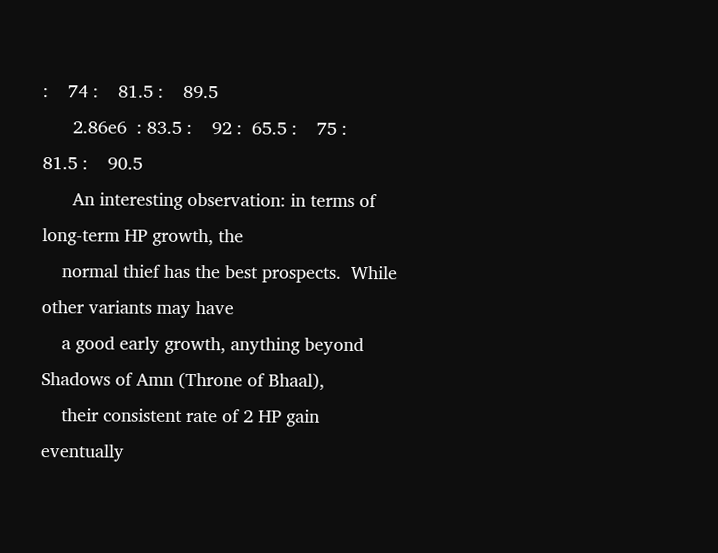:    74 :    81.5 :    89.5
      2.86e6  : 83.5 :    92 :  65.5 :    75 :    81.5 :    90.5
      An interesting observation: in terms of long-term HP growth, the
    normal thief has the best prospects.  While other variants may have
    a good early growth, anything beyond Shadows of Amn (Throne of Bhaal),
    their consistent rate of 2 HP gain eventually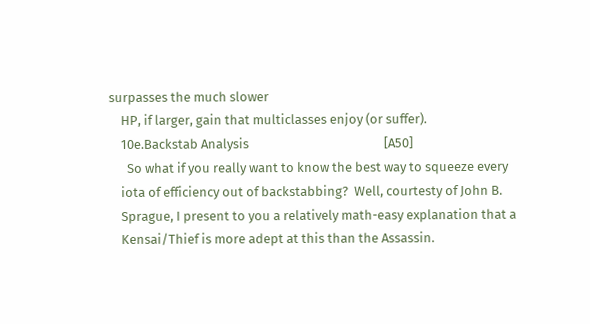surpasses the much slower
    HP, if larger, gain that multiclasses enjoy (or suffer).
    10e.Backstab Analysis                                             [A50]
      So what if you really want to know the best way to squeeze every
    iota of efficiency out of backstabbing?  Well, courtesty of John B.
    Sprague, I present to you a relatively math-easy explanation that a
    Kensai/Thief is more adept at this than the Assassin.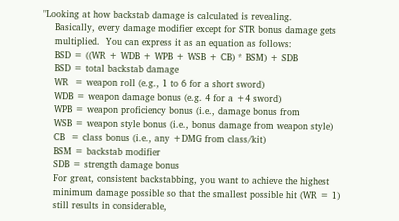"Looking at how backstab damage is calculated is revealing.
    Basically, every damage modifier except for STR bonus damage gets
    multiplied.  You can express it as an equation as follows:
    BSD = ((WR + WDB + WPB + WSB + CB) * BSM) + SDB
    BSD = total backstab damage
    WR  = weapon roll (e.g., 1 to 6 for a short sword)
    WDB = weapon damage bonus (e.g. 4 for a +4 sword)
    WPB = weapon proficiency bonus (i.e., damage bonus from
    WSB = weapon style bonus (i.e., bonus damage from weapon style)
    CB  = class bonus (i.e., any +DMG from class/kit)
    BSM = backstab modifier
    SDB = strength damage bonus
    For great, consistent backstabbing, you want to achieve the highest
    minimum damage possible so that the smallest possible hit (WR = 1)
    still results in considerable,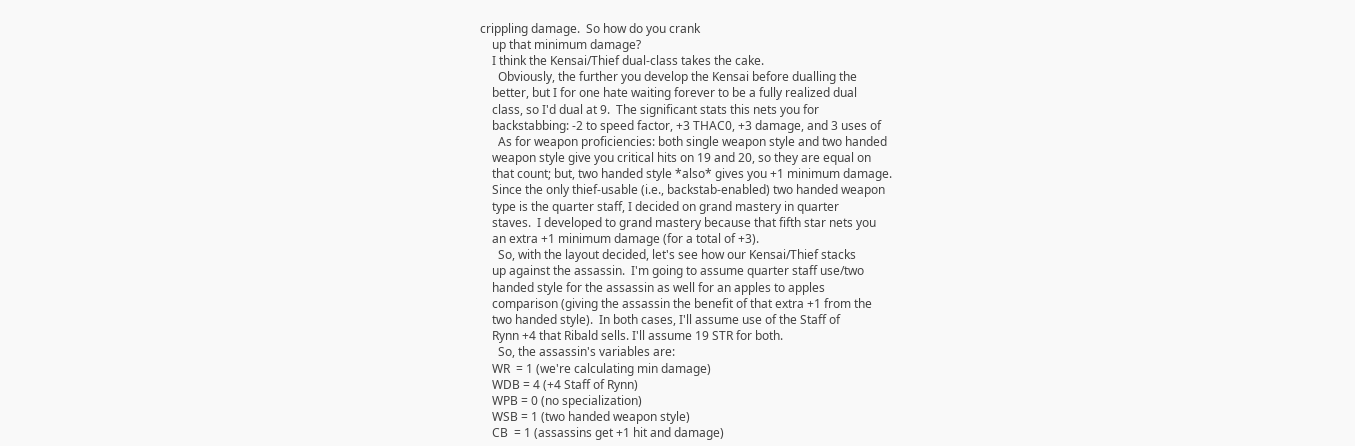crippling damage.  So how do you crank
    up that minimum damage?
    I think the Kensai/Thief dual-class takes the cake.
      Obviously, the further you develop the Kensai before dualling the
    better, but I for one hate waiting forever to be a fully realized dual
    class, so I'd dual at 9.  The significant stats this nets you for
    backstabbing: -2 to speed factor, +3 THAC0, +3 damage, and 3 uses of
      As for weapon proficiencies: both single weapon style and two handed
    weapon style give you critical hits on 19 and 20, so they are equal on
    that count; but, two handed style *also* gives you +1 minimum damage.
    Since the only thief-usable (i.e., backstab-enabled) two handed weapon
    type is the quarter staff, I decided on grand mastery in quarter
    staves.  I developed to grand mastery because that fifth star nets you
    an extra +1 minimum damage (for a total of +3).
      So, with the layout decided, let's see how our Kensai/Thief stacks
    up against the assassin.  I'm going to assume quarter staff use/two
    handed style for the assassin as well for an apples to apples
    comparison (giving the assassin the benefit of that extra +1 from the
    two handed style).  In both cases, I'll assume use of the Staff of
    Rynn +4 that Ribald sells. I'll assume 19 STR for both.
      So, the assassin's variables are:
    WR  = 1 (we're calculating min damage)
    WDB = 4 (+4 Staff of Rynn)
    WPB = 0 (no specialization)
    WSB = 1 (two handed weapon style)
    CB  = 1 (assassins get +1 hit and damage)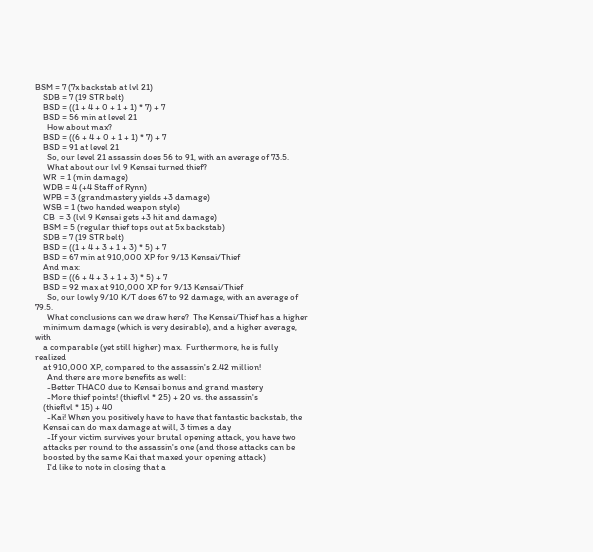BSM = 7 (7x backstab at lvl 21)
    SDB = 7 (19 STR belt)
    BSD = ((1 + 4 + 0 + 1 + 1) * 7) + 7
    BSD = 56 min at level 21
      How about max?
    BSD = ((6 + 4 + 0 + 1 + 1) * 7) + 7
    BSD = 91 at level 21
      So, our level 21 assassin does 56 to 91, with an average of 73.5.
      What about our lvl 9 Kensai turned thief?
    WR  = 1 (min damage)
    WDB = 4 (+4 Staff of Rynn)
    WPB = 3 (grandmastery yields +3 damage)
    WSB = 1 (two handed weapon style)
    CB  = 3 (lvl 9 Kensai gets +3 hit and damage)
    BSM = 5 (regular thief tops out at 5x backstab)
    SDB = 7 (19 STR belt)
    BSD = ((1 + 4 + 3 + 1 + 3) * 5) + 7
    BSD = 67 min at 910,000 XP for 9/13 Kensai/Thief
    And max:
    BSD = ((6 + 4 + 3 + 1 + 3) * 5) + 7
    BSD = 92 max at 910,000 XP for 9/13 Kensai/Thief
      So, our lowly 9/10 K/T does 67 to 92 damage, with an average of 79.5.
      What conclusions can we draw here?  The Kensai/Thief has a higher
    minimum damage (which is very desirable), and a higher average, with
    a comparable (yet still higher) max.  Furthermore, he is fully realized
    at 910,000 XP, compared to the assassin's 2.42 million!
      And there are more benefits as well:
      -Better THAC0 due to Kensai bonus and grand mastery
      -More thief points! (thieflvl * 25) + 20 vs. the assassin's
    (thieflvl * 15) + 40
      -Kai! When you positively have to have that fantastic backstab, the
    Kensai can do max damage at will, 3 times a day
      -If your victim survives your brutal opening attack, you have two
    attacks per round to the assassin's one (and those attacks can be
    boosted by the same Kai that maxed your opening attack)
      I'd like to note in closing that a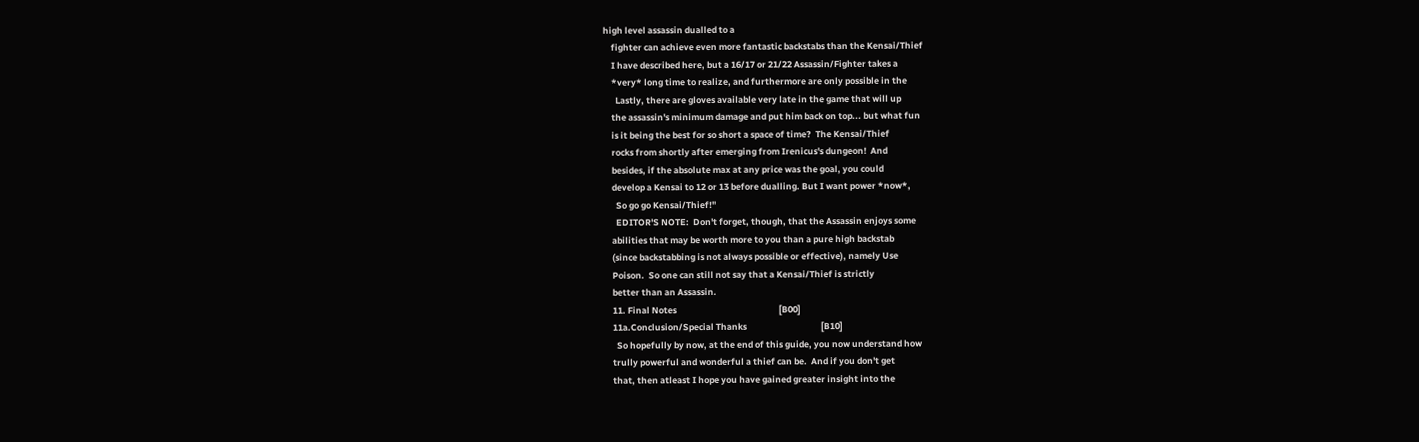high level assassin dualled to a
    fighter can achieve even more fantastic backstabs than the Kensai/Thief
    I have described here, but a 16/17 or 21/22 Assassin/Fighter takes a
    *very* long time to realize, and furthermore are only possible in the
      Lastly, there are gloves available very late in the game that will up
    the assassin's minimum damage and put him back on top... but what fun
    is it being the best for so short a space of time?  The Kensai/Thief
    rocks from shortly after emerging from Irenicus's dungeon!  And
    besides, if the absolute max at any price was the goal, you could
    develop a Kensai to 12 or 13 before dualling. But I want power *now*,
      So go go Kensai/Thief!"
      EDITOR'S NOTE:  Don't forget, though, that the Assassin enjoys some
    abilities that may be worth more to you than a pure high backstab
    (since backstabbing is not always possible or effective), namely Use
    Poison.  So one can still not say that a Kensai/Thief is strictly
    better than an Assassin.
    11. Final Notes                                                   [B00]
    11a.Conclusion/Special Thanks                                     [B10]
      So hopefully by now, at the end of this guide, you now understand how
    trully powerful and wonderful a thief can be.  And if you don't get
    that, then atleast I hope you have gained greater insight into the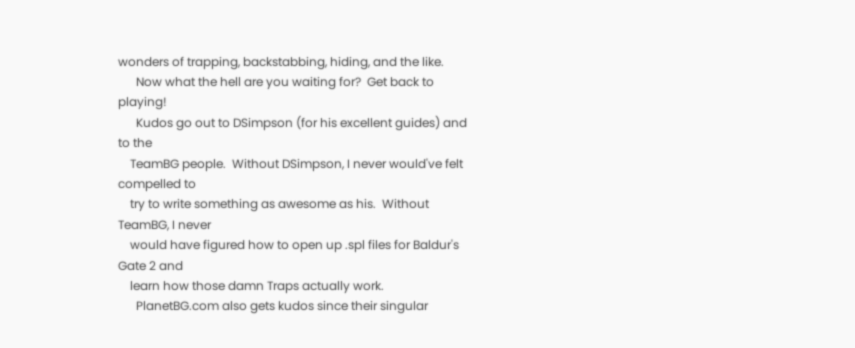wonders of trapping, backstabbing, hiding, and the like.
      Now what the hell are you waiting for?  Get back to playing!
      Kudos go out to DSimpson (for his excellent guides) and to the
    TeamBG people.  Without DSimpson, I never would've felt compelled to
    try to write something as awesome as his.  Without TeamBG, I never
    would have figured how to open up .spl files for Baldur's Gate 2 and
    learn how those damn Traps actually work.
      PlanetBG.com also gets kudos since their singular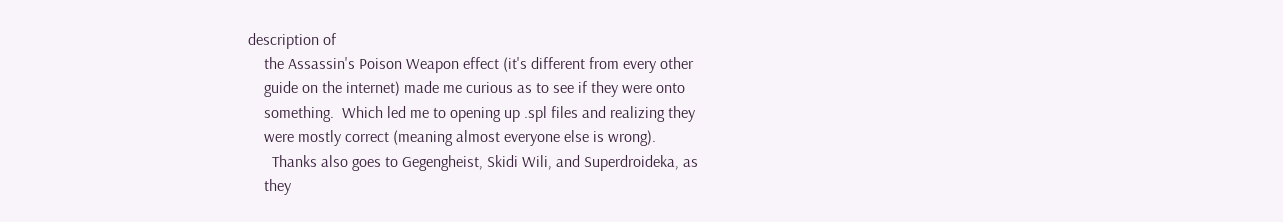description of
    the Assassin's Poison Weapon effect (it's different from every other
    guide on the internet) made me curious as to see if they were onto
    something.  Which led me to opening up .spl files and realizing they
    were mostly correct (meaning almost everyone else is wrong).
      Thanks also goes to Gegengheist, Skidi Wili, and Superdroideka, as
    they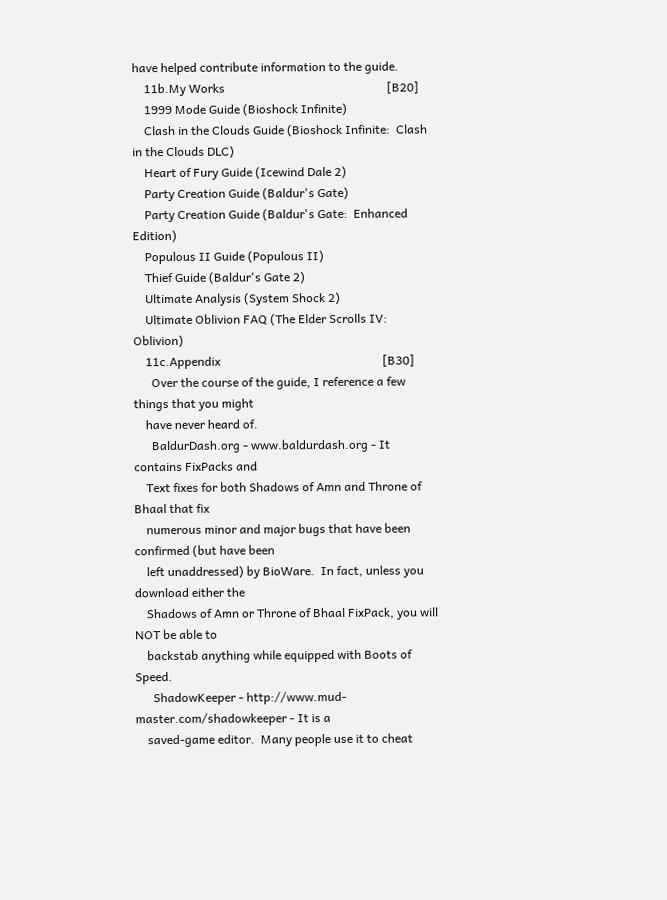have helped contribute information to the guide.
    11b.My Works                                                      [B20]
    1999 Mode Guide (Bioshock Infinite)
    Clash in the Clouds Guide (Bioshock Infinite:  Clash in the Clouds DLC)
    Heart of Fury Guide (Icewind Dale 2)
    Party Creation Guide (Baldur's Gate)
    Party Creation Guide (Baldur's Gate:  Enhanced Edition)
    Populous II Guide (Populous II)
    Thief Guide (Baldur's Gate 2)
    Ultimate Analysis (System Shock 2)
    Ultimate Oblivion FAQ (The Elder Scrolls IV: Oblivion)
    11c.Appendix                                                      [B30]
      Over the course of the guide, I reference a few things that you might
    have never heard of.
      BaldurDash.org - www.baldurdash.org - It contains FixPacks and
    Text fixes for both Shadows of Amn and Throne of Bhaal that fix
    numerous minor and major bugs that have been confirmed (but have been
    left unaddressed) by BioWare.  In fact, unless you download either the
    Shadows of Amn or Throne of Bhaal FixPack, you will NOT be able to
    backstab anything while equipped with Boots of Speed.
      ShadowKeeper - http://www.mud-master.com/shadowkeeper - It is a
    saved-game editor.  Many people use it to cheat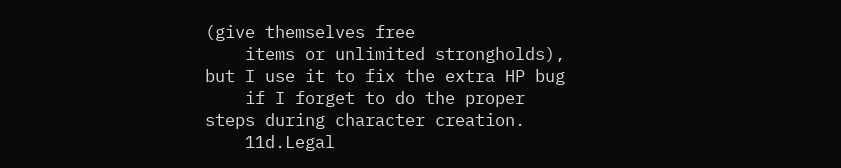(give themselves free
    items or unlimited strongholds), but I use it to fix the extra HP bug
    if I forget to do the proper steps during character creation.
    11d.Legal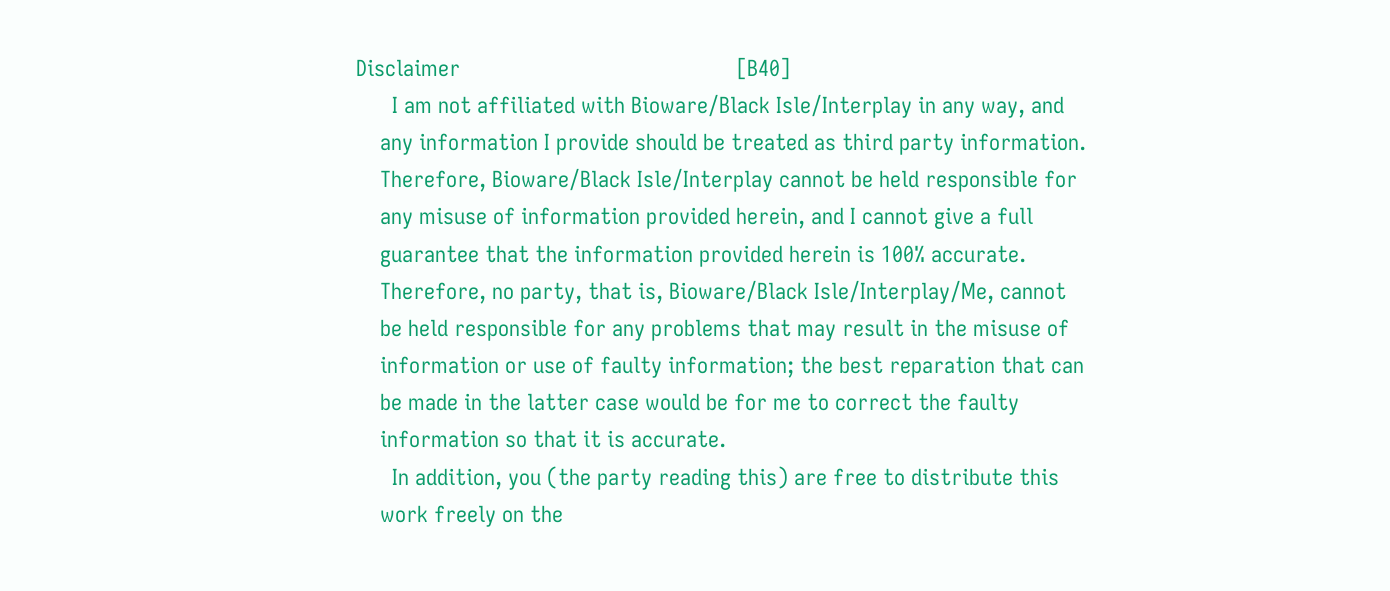Disclaimer                                              [B40]
      I am not affiliated with Bioware/Black Isle/Interplay in any way, and
    any information I provide should be treated as third party information.
    Therefore, Bioware/Black Isle/Interplay cannot be held responsible for
    any misuse of information provided herein, and I cannot give a full
    guarantee that the information provided herein is 100% accurate.
    Therefore, no party, that is, Bioware/Black Isle/Interplay/Me, cannot
    be held responsible for any problems that may result in the misuse of
    information or use of faulty information; the best reparation that can
    be made in the latter case would be for me to correct the faulty
    information so that it is accurate.
      In addition, you (the party reading this) are free to distribute this
    work freely on the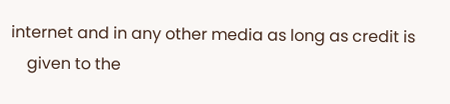internet and in any other media as long as credit is
    given to the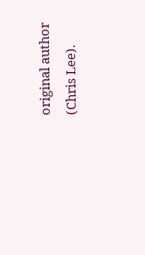original author (Chris Lee).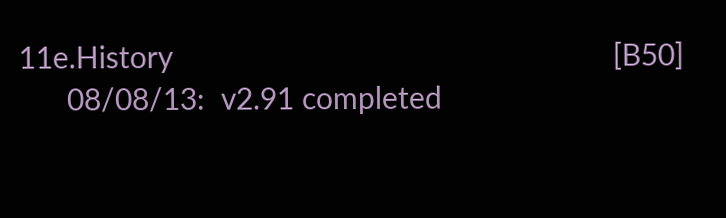11e.History                                                       [B50]
      08/08/13:  v2.91 completed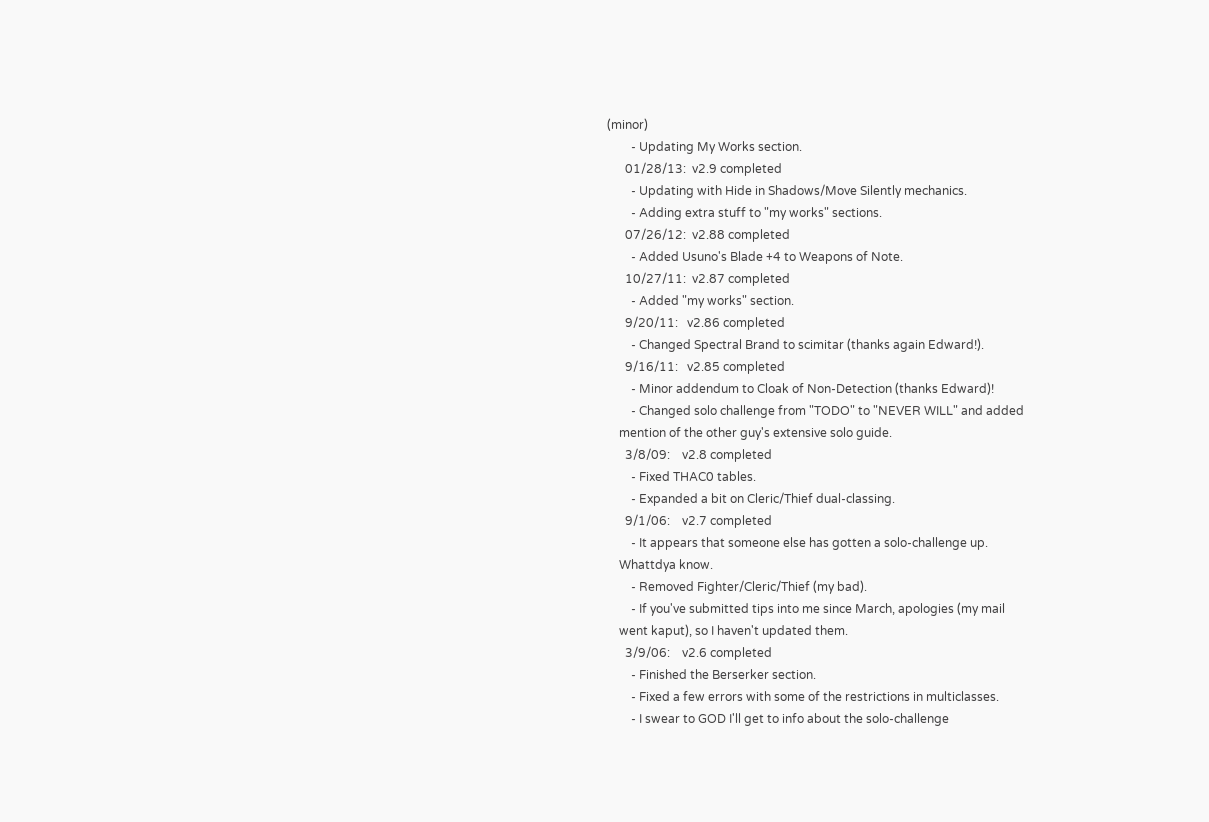(minor)
        - Updating My Works section.
      01/28/13:  v2.9 completed
        - Updating with Hide in Shadows/Move Silently mechanics.
        - Adding extra stuff to "my works" sections.
      07/26/12:  v2.88 completed
        - Added Usuno's Blade +4 to Weapons of Note.
      10/27/11:  v2.87 completed
        - Added "my works" section.
      9/20/11:   v2.86 completed
        - Changed Spectral Brand to scimitar (thanks again Edward!).
      9/16/11:   v2.85 completed
        - Minor addendum to Cloak of Non-Detection (thanks Edward)!
        - Changed solo challenge from "TODO" to "NEVER WILL" and added
    mention of the other guy's extensive solo guide.
      3/8/09:    v2.8 completed
        - Fixed THAC0 tables.
        - Expanded a bit on Cleric/Thief dual-classing.
      9/1/06:    v2.7 completed
        - It appears that someone else has gotten a solo-challenge up.
    Whattdya know.
        - Removed Fighter/Cleric/Thief (my bad).
        - If you've submitted tips into me since March, apologies (my mail
    went kaput), so I haven't updated them.
      3/9/06:    v2.6 completed
        - Finished the Berserker section.
        - Fixed a few errors with some of the restrictions in multiclasses.
        - I swear to GOD I'll get to info about the solo-challenge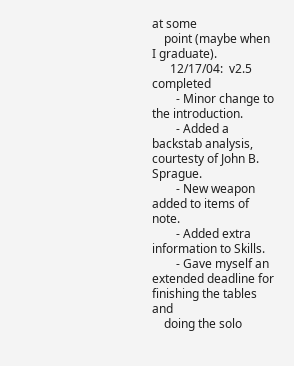at some
    point (maybe when I graduate).
      12/17/04:  v2.5 completed
        - Minor change to the introduction.
        - Added a backstab analysis, courtesty of John B. Sprague.
        - New weapon added to items of note.
        - Added extra information to Skills.
        - Gave myself an extended deadline for finishing the tables and
    doing the solo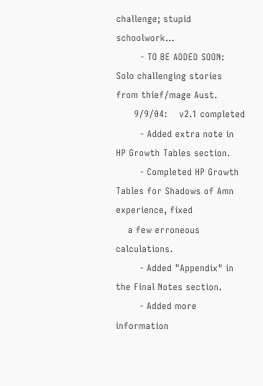challenge; stupid schoolwork...
        - TO BE ADDED SOON:  Solo challenging stories from thief/mage Aust.
      9/9/04:    v2.1 completed
        - Added extra note in HP Growth Tables section.
        - Completed HP Growth Tables for Shadows of Amn experience, fixed
    a few erroneous calculations.
        - Added "Appendix" in the Final Notes section.
        - Added more information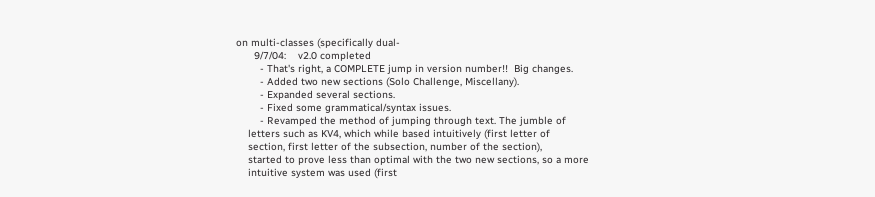on multi-classes (specifically dual-
      9/7/04:    v2.0 completed
        - That's right, a COMPLETE jump in version number!!  Big changes.
        - Added two new sections (Solo Challenge, Miscellany).
        - Expanded several sections.
        - Fixed some grammatical/syntax issues.
        - Revamped the method of jumping through text. The jumble of
    letters such as KV4, which while based intuitively (first letter of
    section, first letter of the subsection, number of the section),
    started to prove less than optimal with the two new sections, so a more
    intuitive system was used (first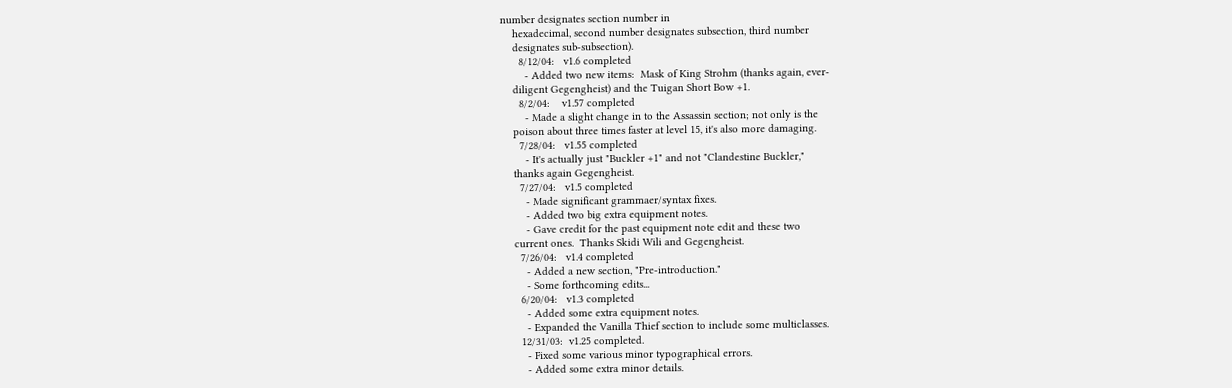number designates section number in
    hexadecimal, second number designates subsection, third number
    designates sub-subsection).
      8/12/04:   v1.6 completed
        - Added two new items:  Mask of King Strohm (thanks again, ever-
    diligent Gegengheist) and the Tuigan Short Bow +1.
      8/2/04:    v1.57 completed
        - Made a slight change in to the Assassin section; not only is the
    poison about three times faster at level 15, it's also more damaging.
      7/28/04:   v1.55 completed
        - It's actually just "Buckler +1" and not "Clandestine Buckler,"
    thanks again Gegengheist.
      7/27/04:   v1.5 completed
        - Made significant grammaer/syntax fixes.
        - Added two big extra equipment notes.
        - Gave credit for the past equipment note edit and these two
    current ones.  Thanks Skidi Wili and Gegengheist.
      7/26/04:   v1.4 completed
        - Added a new section, "Pre-introduction."
        - Some forthcoming edits...
      6/20/04:   v1.3 completed
        - Added some extra equipment notes.
        - Expanded the Vanilla Thief section to include some multiclasses.
      12/31/03:  v1.25 completed.
        - Fixed some various minor typographical errors.
        - Added some extra minor details.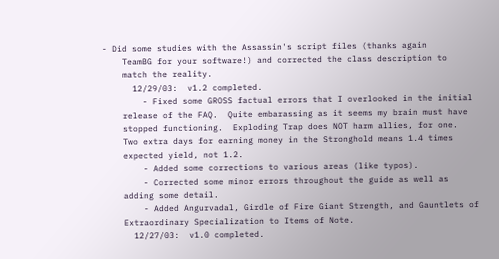- Did some studies with the Assassin's script files (thanks again
    TeamBG for your software!) and corrected the class description to
    match the reality.
      12/29/03:  v1.2 completed.
        - Fixed some GROSS factual errors that I overlooked in the initial
    release of the FAQ.  Quite embarassing as it seems my brain must have
    stopped functioning.  Exploding Trap does NOT harm allies, for one.
    Two extra days for earning money in the Stronghold means 1.4 times
    expected yield, not 1.2.
        - Added some corrections to various areas (like typos).
        - Corrected some minor errors throughout the guide as well as
    adding some detail.
        - Added Angurvadal, Girdle of Fire Giant Strength, and Gauntlets of
    Extraordinary Specialization to Items of Note.
      12/27/03:  v1.0 completed.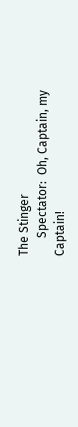The Stinger
      Spectator:  Oh, Captain, my Captain!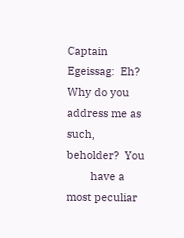Captain Egeissag:  Eh?  Why do you address me as such, beholder?  You
        have a most peculiar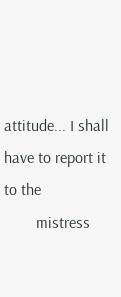attitude... I shall have to report it to the
        mistress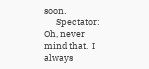soon.
      Spectator:  Oh, never mind that.  I always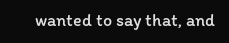wanted to say that, and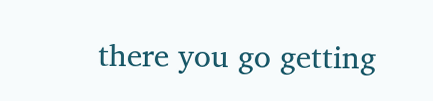there you go getting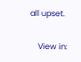all upset.

    View in: